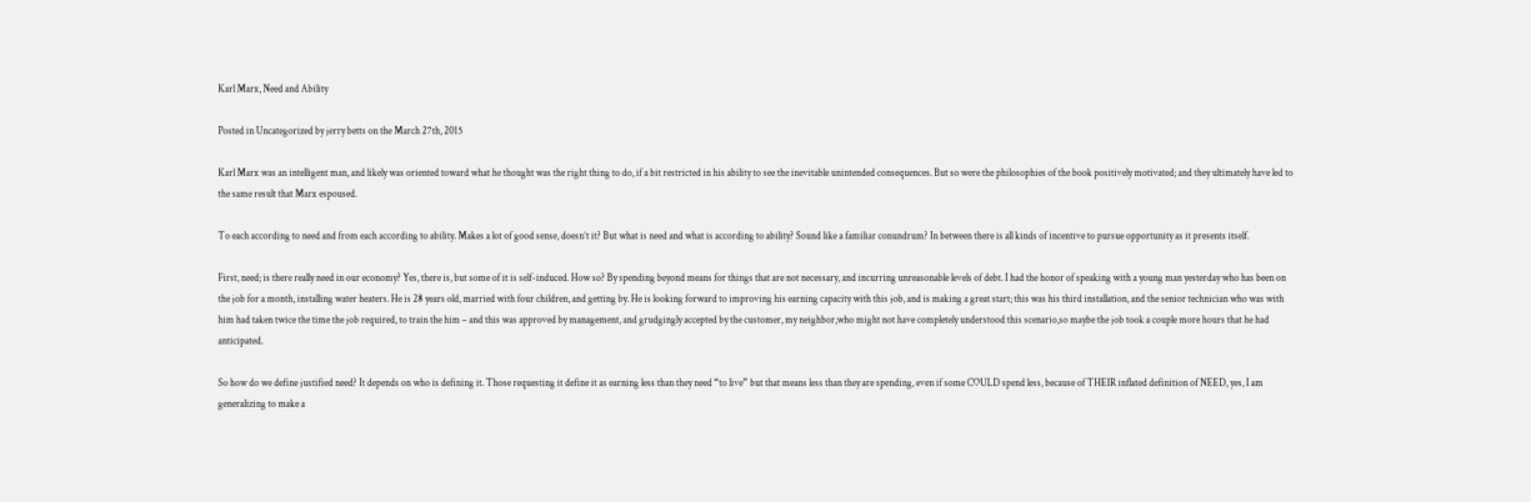Karl Marx, Need and Ability

Posted in Uncategorized by jerry betts on the March 27th, 2015

Karl Marx was an intelligent man, and likely was oriented toward what he thought was the right thing to do, if a bit restricted in his ability to see the inevitable unintended consequences. But so were the philosophies of the book positively motivated; and they ultimately have led to the same result that Marx espoused.

To each according to need and from each according to ability. Makes a lot of good sense, doesn’t it? But what is need and what is according to ability? Sound like a familiar conundrum? In between there is all kinds of incentive to pursue opportunity as it presents itself.

First, need; is there really need in our economy? Yes, there is, but some of it is self-induced. How so? By spending beyond means for things that are not necessary, and incurring unreasonable levels of debt. I had the honor of speaking with a young man yesterday who has been on the job for a month, installing water heaters. He is 28 years old, married with four children, and getting by. He is looking forward to improving his earning capacity with this job, and is making a great start; this was his third installation, and the senior technician who was with him had taken twice the time the job required, to train the him – and this was approved by management, and grudgingly accepted by the customer, my neighbor,who might not have completely understood this scenario,so maybe the job took a couple more hours that he had anticipated.

So how do we define justified need? It depends on who is defining it. Those requesting it define it as earning less than they need “to live” but that means less than they are spending, even if some COULD spend less, because of THEIR inflated definition of NEED, yes, I am generalizing to make a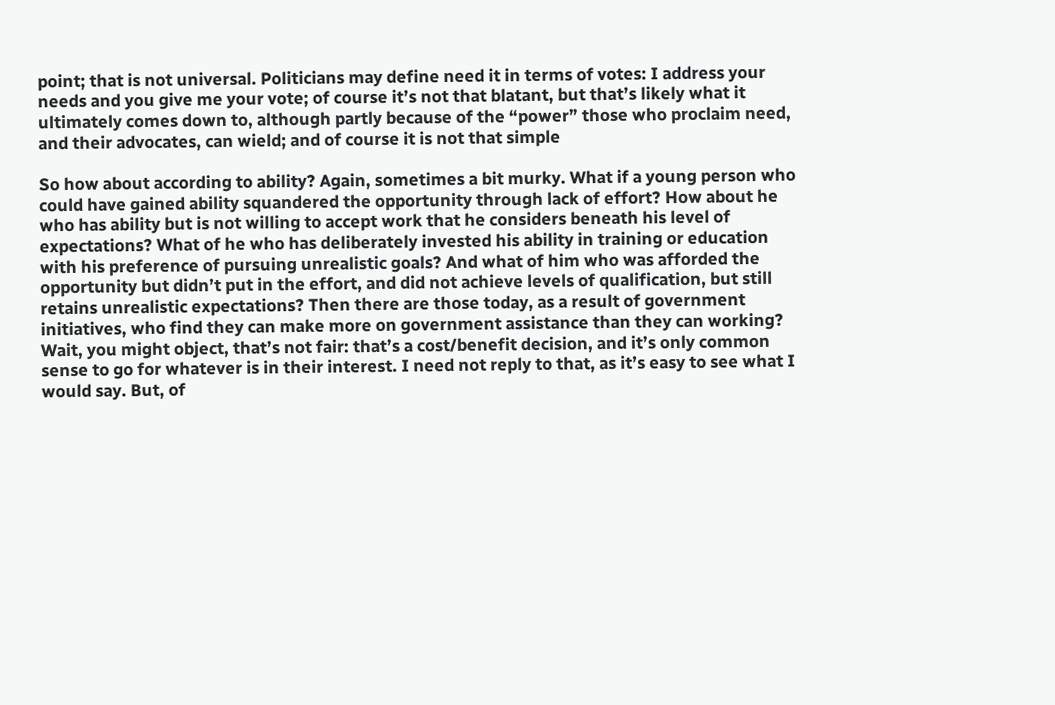point; that is not universal. Politicians may define need it in terms of votes: I address your needs and you give me your vote; of course it’s not that blatant, but that’s likely what it ultimately comes down to, although partly because of the “power” those who proclaim need, and their advocates, can wield; and of course it is not that simple

So how about according to ability? Again, sometimes a bit murky. What if a young person who could have gained ability squandered the opportunity through lack of effort? How about he who has ability but is not willing to accept work that he considers beneath his level of expectations? What of he who has deliberately invested his ability in training or education with his preference of pursuing unrealistic goals? And what of him who was afforded the opportunity but didn’t put in the effort, and did not achieve levels of qualification, but still retains unrealistic expectations? Then there are those today, as a result of government initiatives, who find they can make more on government assistance than they can working? Wait, you might object, that’s not fair: that’s a cost/benefit decision, and it’s only common sense to go for whatever is in their interest. I need not reply to that, as it’s easy to see what I would say. But, of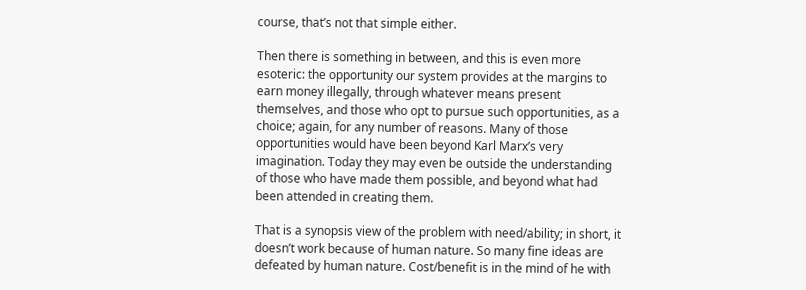course, that’s not that simple either.

Then there is something in between, and this is even more esoteric: the opportunity our system provides at the margins to earn money illegally, through whatever means present themselves, and those who opt to pursue such opportunities, as a choice; again, for any number of reasons. Many of those opportunities would have been beyond Karl Marx’s very imagination. Today they may even be outside the understanding of those who have made them possible, and beyond what had been attended in creating them.

That is a synopsis view of the problem with need/ability; in short, it doesn’t work because of human nature. So many fine ideas are defeated by human nature. Cost/benefit is in the mind of he with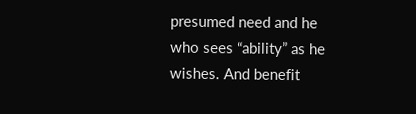presumed need and he who sees “ability” as he wishes. And benefit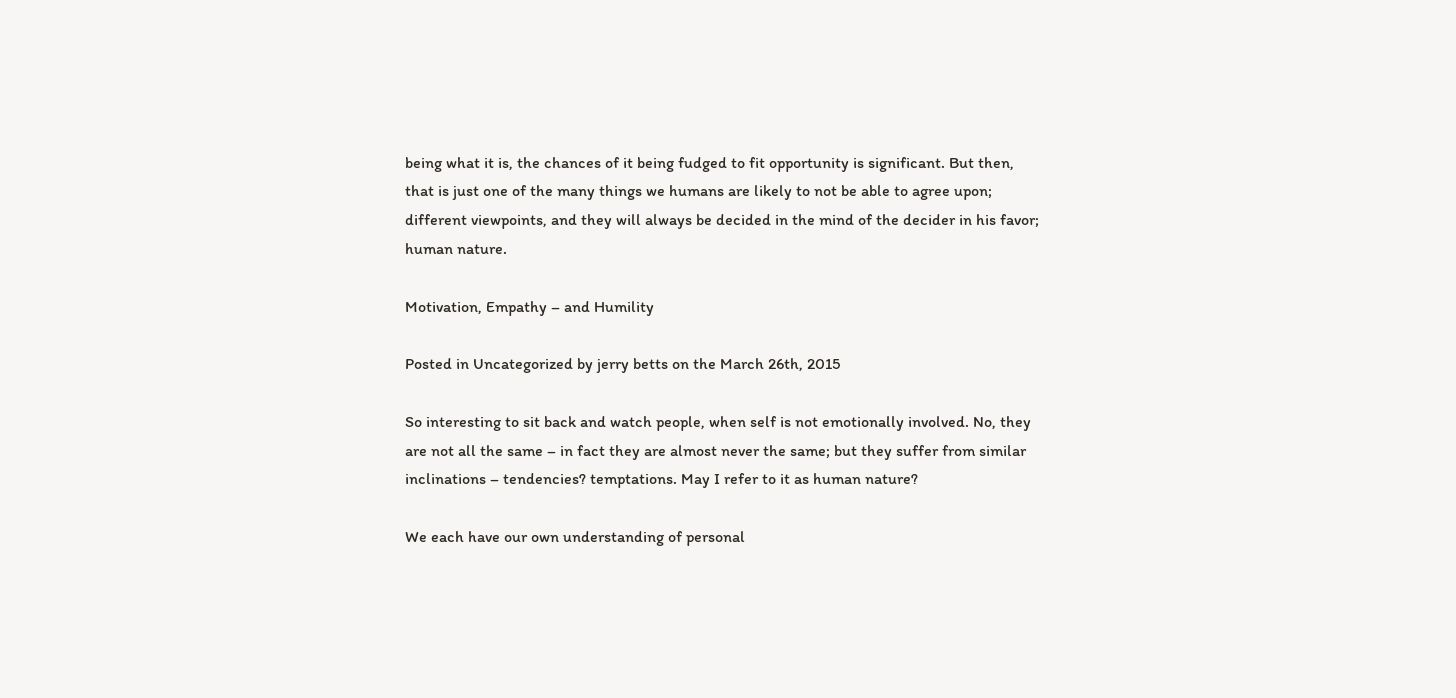being what it is, the chances of it being fudged to fit opportunity is significant. But then, that is just one of the many things we humans are likely to not be able to agree upon; different viewpoints, and they will always be decided in the mind of the decider in his favor; human nature.

Motivation, Empathy – and Humility

Posted in Uncategorized by jerry betts on the March 26th, 2015

So interesting to sit back and watch people, when self is not emotionally involved. No, they are not all the same – in fact they are almost never the same; but they suffer from similar inclinations – tendencies? temptations. May I refer to it as human nature?

We each have our own understanding of personal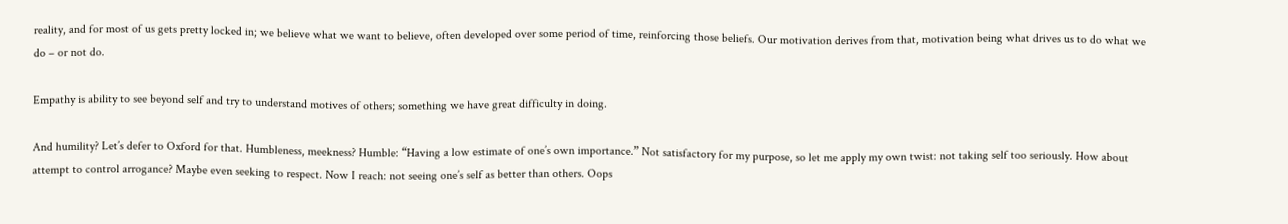reality, and for most of us gets pretty locked in; we believe what we want to believe, often developed over some period of time, reinforcing those beliefs. Our motivation derives from that, motivation being what drives us to do what we do – or not do.

Empathy is ability to see beyond self and try to understand motives of others; something we have great difficulty in doing.

And humility? Let’s defer to Oxford for that. Humbleness, meekness? Humble: “Having a low estimate of one’s own importance.” Not satisfactory for my purpose, so let me apply my own twist: not taking self too seriously. How about attempt to control arrogance? Maybe even seeking to respect. Now I reach: not seeing one’s self as better than others. Oops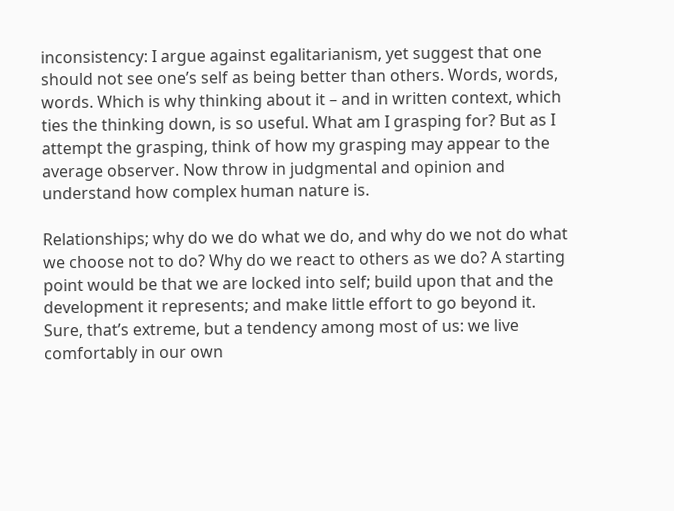inconsistency: I argue against egalitarianism, yet suggest that one should not see one’s self as being better than others. Words, words, words. Which is why thinking about it – and in written context, which ties the thinking down, is so useful. What am I grasping for? But as I attempt the grasping, think of how my grasping may appear to the average observer. Now throw in judgmental and opinion and understand how complex human nature is.

Relationships; why do we do what we do, and why do we not do what we choose not to do? Why do we react to others as we do? A starting point would be that we are locked into self; build upon that and the development it represents; and make little effort to go beyond it. Sure, that’s extreme, but a tendency among most of us: we live comfortably in our own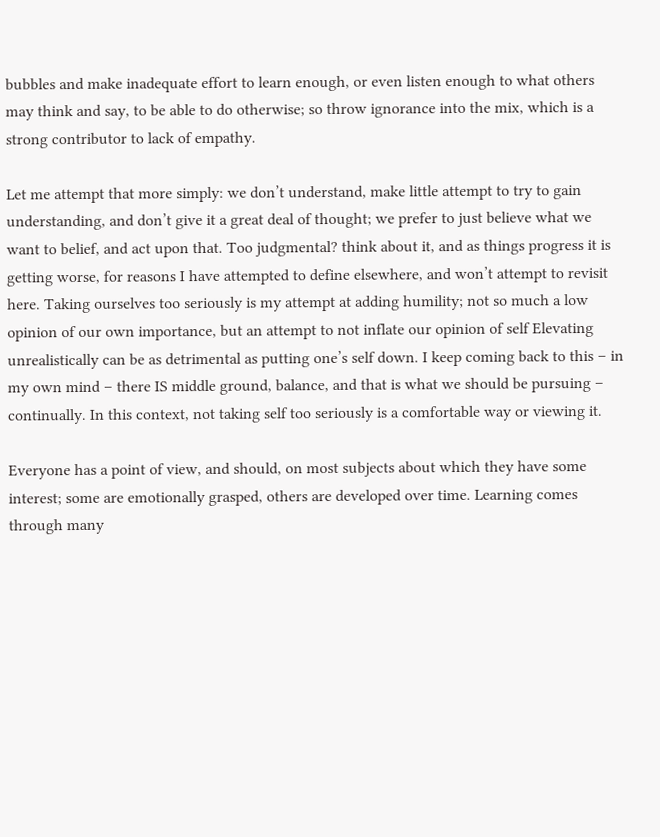bubbles and make inadequate effort to learn enough, or even listen enough to what others may think and say, to be able to do otherwise; so throw ignorance into the mix, which is a strong contributor to lack of empathy.

Let me attempt that more simply: we don’t understand, make little attempt to try to gain understanding, and don’t give it a great deal of thought; we prefer to just believe what we want to belief, and act upon that. Too judgmental? think about it, and as things progress it is getting worse, for reasons I have attempted to define elsewhere, and won’t attempt to revisit here. Taking ourselves too seriously is my attempt at adding humility; not so much a low opinion of our own importance, but an attempt to not inflate our opinion of self Elevating unrealistically can be as detrimental as putting one’s self down. I keep coming back to this – in my own mind – there IS middle ground, balance, and that is what we should be pursuing – continually. In this context, not taking self too seriously is a comfortable way or viewing it.

Everyone has a point of view, and should, on most subjects about which they have some interest; some are emotionally grasped, others are developed over time. Learning comes through many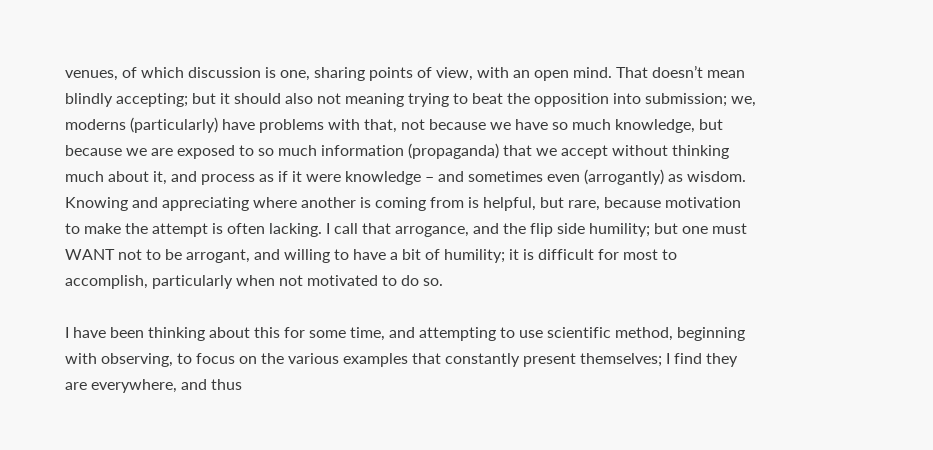venues, of which discussion is one, sharing points of view, with an open mind. That doesn’t mean blindly accepting; but it should also not meaning trying to beat the opposition into submission; we, moderns (particularly) have problems with that, not because we have so much knowledge, but because we are exposed to so much information (propaganda) that we accept without thinking much about it, and process as if it were knowledge – and sometimes even (arrogantly) as wisdom. Knowing and appreciating where another is coming from is helpful, but rare, because motivation to make the attempt is often lacking. I call that arrogance, and the flip side humility; but one must WANT not to be arrogant, and willing to have a bit of humility; it is difficult for most to accomplish, particularly when not motivated to do so.

I have been thinking about this for some time, and attempting to use scientific method, beginning with observing, to focus on the various examples that constantly present themselves; I find they are everywhere, and thus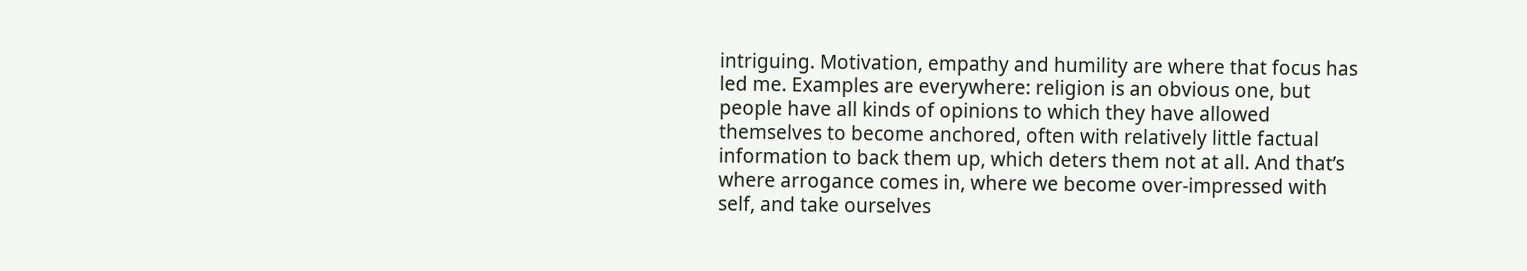intriguing. Motivation, empathy and humility are where that focus has led me. Examples are everywhere: religion is an obvious one, but people have all kinds of opinions to which they have allowed themselves to become anchored, often with relatively little factual information to back them up, which deters them not at all. And that’s where arrogance comes in, where we become over-impressed with self, and take ourselves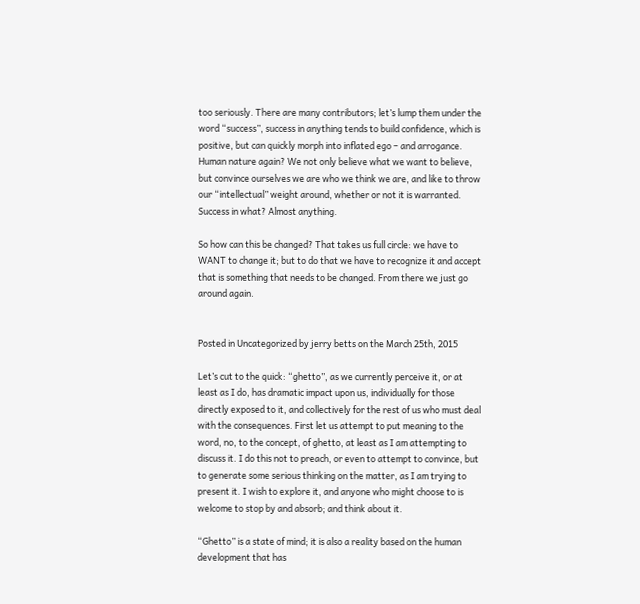too seriously. There are many contributors; let’s lump them under the word “success”, success in anything tends to build confidence, which is positive, but can quickly morph into inflated ego – and arrogance. Human nature again? We not only believe what we want to believe, but convince ourselves we are who we think we are, and like to throw our “intellectual” weight around, whether or not it is warranted. Success in what? Almost anything.

So how can this be changed? That takes us full circle: we have to WANT to change it; but to do that we have to recognize it and accept that is something that needs to be changed. From there we just go around again.


Posted in Uncategorized by jerry betts on the March 25th, 2015

Let’s cut to the quick: “ghetto”, as we currently perceive it, or at least as I do, has dramatic impact upon us, individually for those directly exposed to it, and collectively for the rest of us who must deal with the consequences. First let us attempt to put meaning to the word, no, to the concept, of ghetto, at least as I am attempting to discuss it. I do this not to preach, or even to attempt to convince, but to generate some serious thinking on the matter, as I am trying to present it. I wish to explore it, and anyone who might choose to is welcome to stop by and absorb; and think about it.

“Ghetto” is a state of mind; it is also a reality based on the human development that has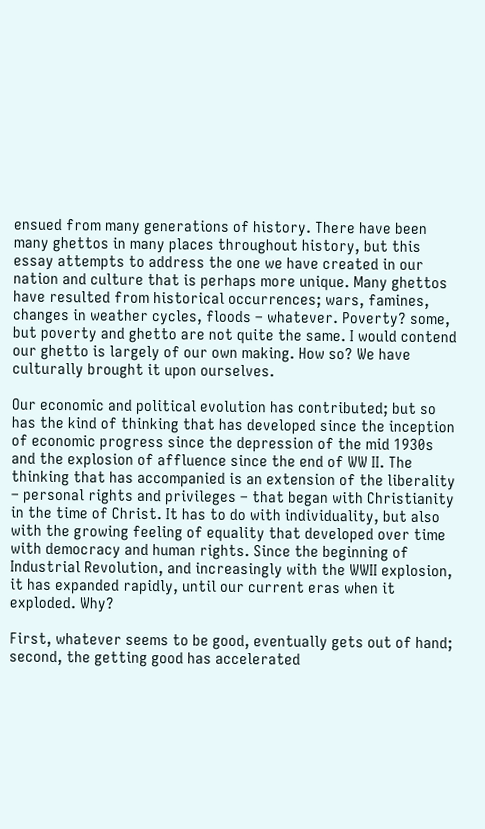ensued from many generations of history. There have been many ghettos in many places throughout history, but this essay attempts to address the one we have created in our nation and culture that is perhaps more unique. Many ghettos have resulted from historical occurrences; wars, famines, changes in weather cycles, floods – whatever. Poverty? some, but poverty and ghetto are not quite the same. I would contend our ghetto is largely of our own making. How so? We have culturally brought it upon ourselves.

Our economic and political evolution has contributed; but so has the kind of thinking that has developed since the inception of economic progress since the depression of the mid 1930s and the explosion of affluence since the end of WW II. The thinking that has accompanied is an extension of the liberality – personal rights and privileges – that began with Christianity in the time of Christ. It has to do with individuality, but also with the growing feeling of equality that developed over time with democracy and human rights. Since the beginning of Industrial Revolution, and increasingly with the WWII explosion, it has expanded rapidly, until our current eras when it exploded. Why?

First, whatever seems to be good, eventually gets out of hand; second, the getting good has accelerated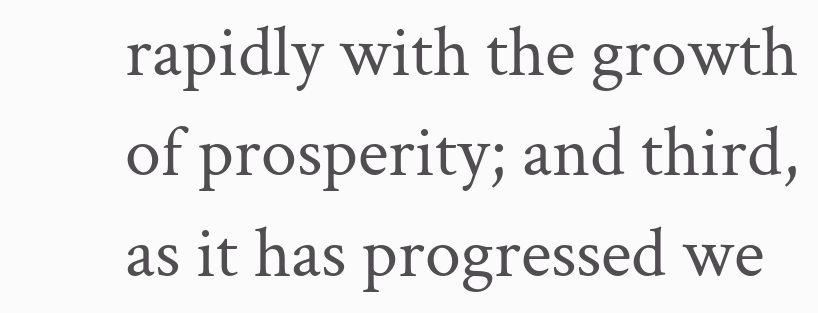rapidly with the growth of prosperity; and third, as it has progressed we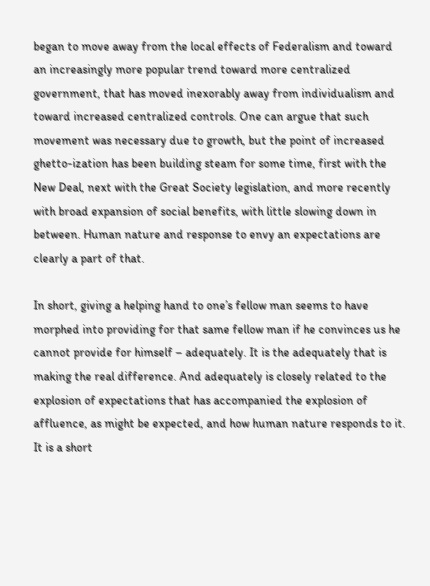began to move away from the local effects of Federalism and toward an increasingly more popular trend toward more centralized government, that has moved inexorably away from individualism and toward increased centralized controls. One can argue that such movement was necessary due to growth, but the point of increased ghetto-ization has been building steam for some time, first with the New Deal, next with the Great Society legislation, and more recently with broad expansion of social benefits, with little slowing down in between. Human nature and response to envy an expectations are clearly a part of that.

In short, giving a helping hand to one’s fellow man seems to have morphed into providing for that same fellow man if he convinces us he cannot provide for himself – adequately. It is the adequately that is making the real difference. And adequately is closely related to the explosion of expectations that has accompanied the explosion of affluence, as might be expected, and how human nature responds to it. It is a short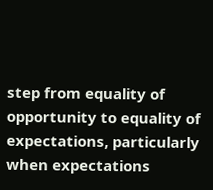step from equality of opportunity to equality of expectations, particularly when expectations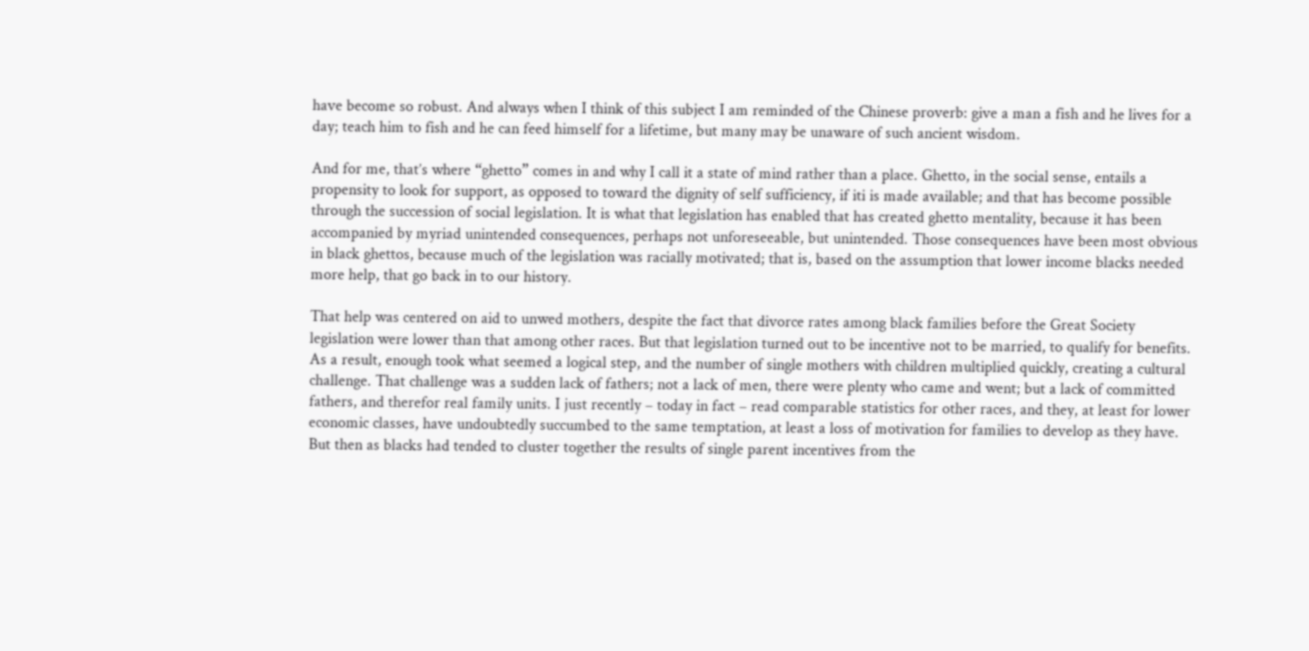have become so robust. And always when I think of this subject I am reminded of the Chinese proverb: give a man a fish and he lives for a day; teach him to fish and he can feed himself for a lifetime, but many may be unaware of such ancient wisdom.

And for me, that’s where “ghetto” comes in and why I call it a state of mind rather than a place. Ghetto, in the social sense, entails a propensity to look for support, as opposed to toward the dignity of self sufficiency, if iti is made available; and that has become possible through the succession of social legislation. It is what that legislation has enabled that has created ghetto mentality, because it has been accompanied by myriad unintended consequences, perhaps not unforeseeable, but unintended. Those consequences have been most obvious in black ghettos, because much of the legislation was racially motivated; that is, based on the assumption that lower income blacks needed more help, that go back in to our history.

That help was centered on aid to unwed mothers, despite the fact that divorce rates among black families before the Great Society legislation were lower than that among other races. But that legislation turned out to be incentive not to be married, to qualify for benefits. As a result, enough took what seemed a logical step, and the number of single mothers with children multiplied quickly, creating a cultural challenge. That challenge was a sudden lack of fathers; not a lack of men, there were plenty who came and went; but a lack of committed fathers, and therefor real family units. I just recently – today in fact – read comparable statistics for other races, and they, at least for lower economic classes, have undoubtedly succumbed to the same temptation, at least a loss of motivation for families to develop as they have. But then as blacks had tended to cluster together the results of single parent incentives from the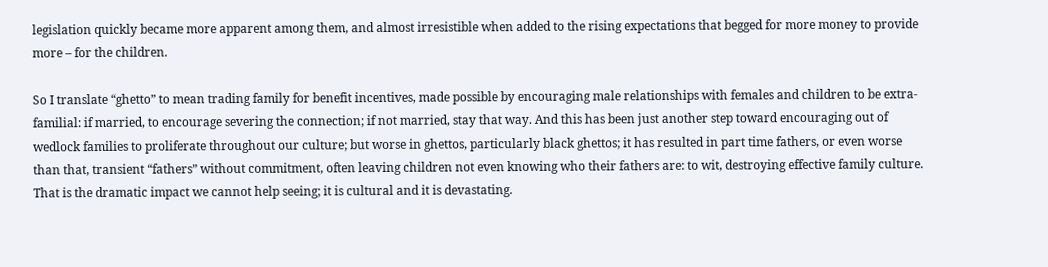legislation quickly became more apparent among them, and almost irresistible when added to the rising expectations that begged for more money to provide more – for the children.

So I translate “ghetto” to mean trading family for benefit incentives, made possible by encouraging male relationships with females and children to be extra-familial: if married, to encourage severing the connection; if not married, stay that way. And this has been just another step toward encouraging out of wedlock families to proliferate throughout our culture; but worse in ghettos, particularly black ghettos; it has resulted in part time fathers, or even worse than that, transient “fathers” without commitment, often leaving children not even knowing who their fathers are: to wit, destroying effective family culture. That is the dramatic impact we cannot help seeing; it is cultural and it is devastating.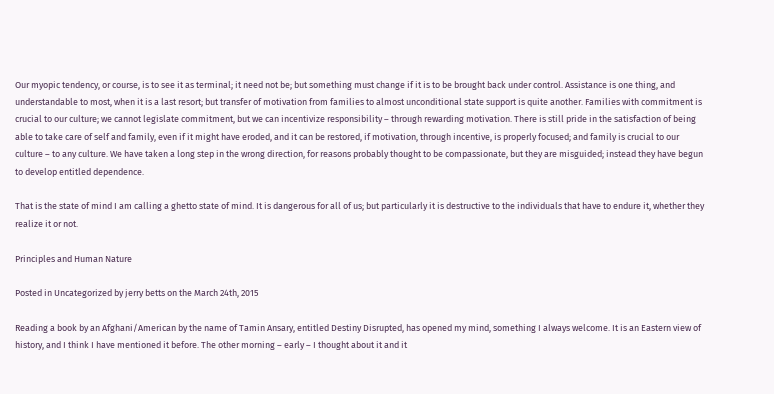Our myopic tendency, or course, is to see it as terminal; it need not be; but something must change if it is to be brought back under control. Assistance is one thing, and understandable to most, when it is a last resort; but transfer of motivation from families to almost unconditional state support is quite another. Families with commitment is crucial to our culture; we cannot legislate commitment, but we can incentivize responsibility – through rewarding motivation. There is still pride in the satisfaction of being able to take care of self and family, even if it might have eroded, and it can be restored, if motivation, through incentive, is properly focused; and family is crucial to our culture – to any culture. We have taken a long step in the wrong direction, for reasons probably thought to be compassionate, but they are misguided; instead they have begun to develop entitled dependence.

That is the state of mind I am calling a ghetto state of mind. It is dangerous for all of us; but particularly it is destructive to the individuals that have to endure it, whether they realize it or not.

Principles and Human Nature

Posted in Uncategorized by jerry betts on the March 24th, 2015

Reading a book by an Afghani/American by the name of Tamin Ansary, entitled Destiny Disrupted, has opened my mind, something I always welcome. It is an Eastern view of history, and I think I have mentioned it before. The other morning – early – I thought about it and it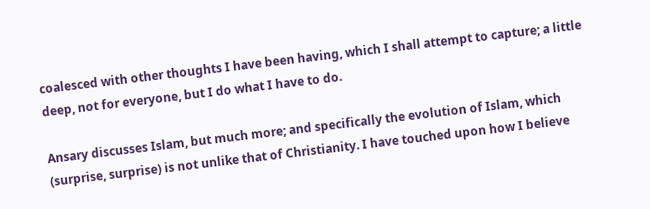coalesced with other thoughts I have been having, which I shall attempt to capture; a little deep, not for everyone, but I do what I have to do.

Ansary discusses Islam, but much more; and specifically the evolution of Islam, which (surprise, surprise) is not unlike that of Christianity. I have touched upon how I believe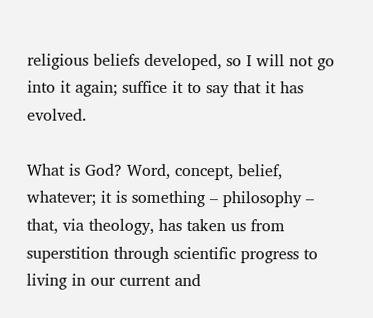religious beliefs developed, so I will not go into it again; suffice it to say that it has evolved.

What is God? Word, concept, belief, whatever; it is something – philosophy – that, via theology, has taken us from superstition through scientific progress to living in our current and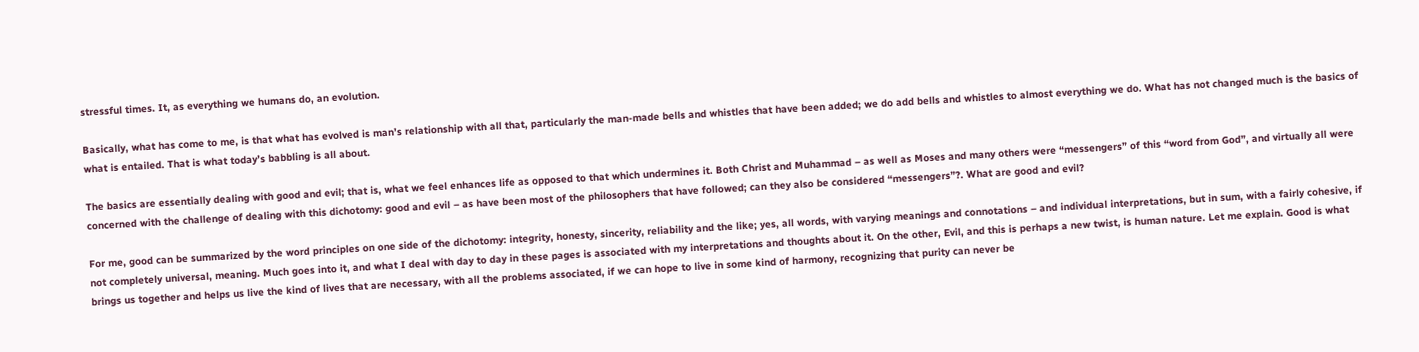stressful times. It, as everything we humans do, an evolution.

Basically, what has come to me, is that what has evolved is man’s relationship with all that, particularly the man-made bells and whistles that have been added; we do add bells and whistles to almost everything we do. What has not changed much is the basics of what is entailed. That is what today’s babbling is all about.

The basics are essentially dealing with good and evil; that is, what we feel enhances life as opposed to that which undermines it. Both Christ and Muhammad – as well as Moses and many others were “messengers” of this “word from God”, and virtually all were concerned with the challenge of dealing with this dichotomy: good and evil – as have been most of the philosophers that have followed; can they also be considered “messengers”?. What are good and evil?

For me, good can be summarized by the word principles on one side of the dichotomy: integrity, honesty, sincerity, reliability and the like; yes, all words, with varying meanings and connotations – and individual interpretations, but in sum, with a fairly cohesive, if not completely universal, meaning. Much goes into it, and what I deal with day to day in these pages is associated with my interpretations and thoughts about it. On the other, Evil, and this is perhaps a new twist, is human nature. Let me explain. Good is what brings us together and helps us live the kind of lives that are necessary, with all the problems associated, if we can hope to live in some kind of harmony, recognizing that purity can never be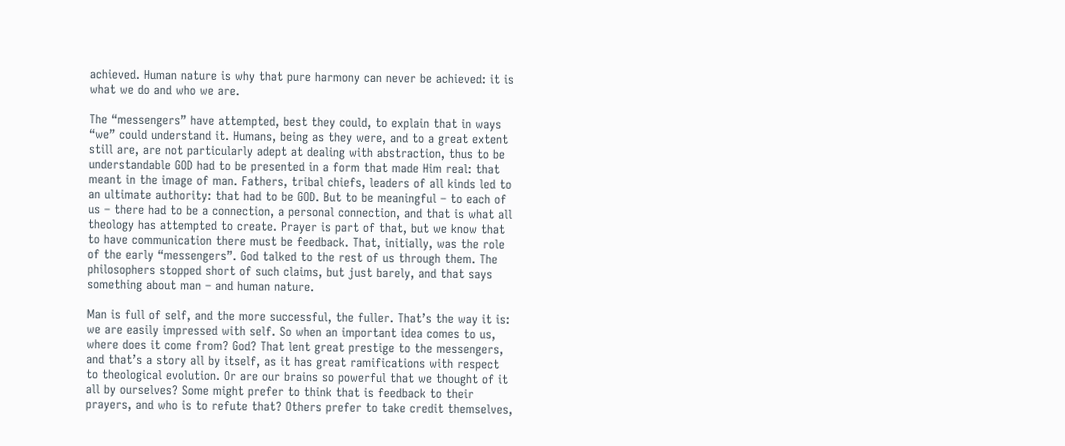achieved. Human nature is why that pure harmony can never be achieved: it is what we do and who we are.

The “messengers” have attempted, best they could, to explain that in ways “we” could understand it. Humans, being as they were, and to a great extent still are, are not particularly adept at dealing with abstraction, thus to be understandable GOD had to be presented in a form that made Him real: that meant in the image of man. Fathers, tribal chiefs, leaders of all kinds led to an ultimate authority: that had to be GOD. But to be meaningful – to each of us – there had to be a connection, a personal connection, and that is what all theology has attempted to create. Prayer is part of that, but we know that to have communication there must be feedback. That, initially, was the role of the early “messengers”. God talked to the rest of us through them. The philosophers stopped short of such claims, but just barely, and that says something about man – and human nature.

Man is full of self, and the more successful, the fuller. That’s the way it is: we are easily impressed with self. So when an important idea comes to us, where does it come from? God? That lent great prestige to the messengers, and that’s a story all by itself, as it has great ramifications with respect to theological evolution. Or are our brains so powerful that we thought of it all by ourselves? Some might prefer to think that is feedback to their prayers, and who is to refute that? Others prefer to take credit themselves,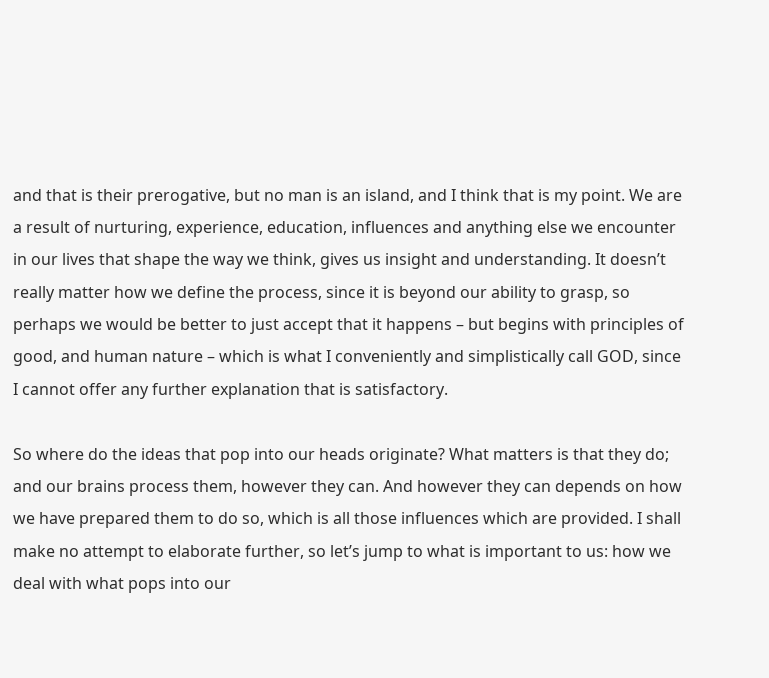and that is their prerogative, but no man is an island, and I think that is my point. We are a result of nurturing, experience, education, influences and anything else we encounter in our lives that shape the way we think, gives us insight and understanding. It doesn’t really matter how we define the process, since it is beyond our ability to grasp, so perhaps we would be better to just accept that it happens – but begins with principles of good, and human nature – which is what I conveniently and simplistically call GOD, since I cannot offer any further explanation that is satisfactory.

So where do the ideas that pop into our heads originate? What matters is that they do; and our brains process them, however they can. And however they can depends on how we have prepared them to do so, which is all those influences which are provided. I shall make no attempt to elaborate further, so let’s jump to what is important to us: how we deal with what pops into our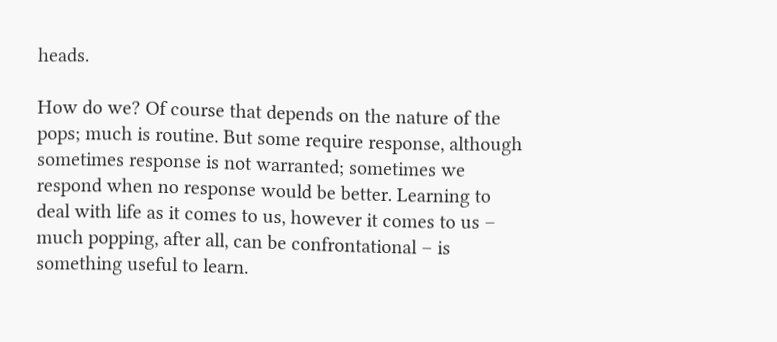heads.

How do we? Of course that depends on the nature of the pops; much is routine. But some require response, although sometimes response is not warranted; sometimes we respond when no response would be better. Learning to deal with life as it comes to us, however it comes to us – much popping, after all, can be confrontational – is something useful to learn.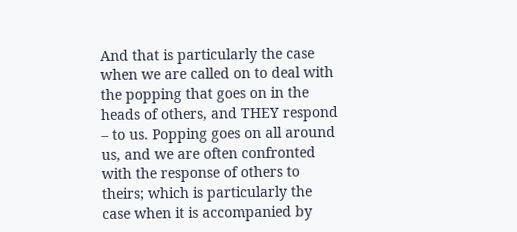And that is particularly the case when we are called on to deal with the popping that goes on in the heads of others, and THEY respond – to us. Popping goes on all around us, and we are often confronted with the response of others to theirs; which is particularly the case when it is accompanied by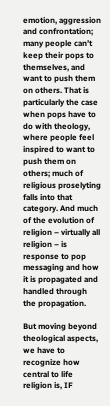emotion, aggression and confrontation; many people can’t keep their pops to themselves, and want to push them on others. That is particularly the case when pops have to do with theology, where people feel inspired to want to push them on others; much of religious proselyting falls into that category. And much of the evolution of religion – virtually all religion – is response to pop messaging and how it is propagated and handled through the propagation.

But moving beyond theological aspects, we have to recognize how central to life religion is, IF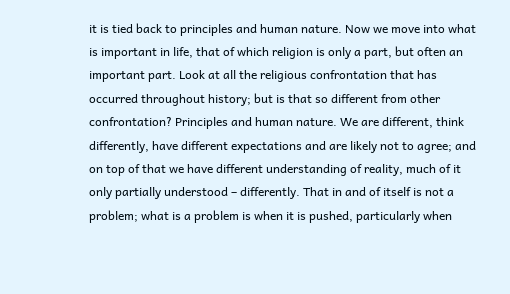it is tied back to principles and human nature. Now we move into what is important in life, that of which religion is only a part, but often an important part. Look at all the religious confrontation that has occurred throughout history; but is that so different from other confrontation? Principles and human nature. We are different, think differently, have different expectations and are likely not to agree; and on top of that we have different understanding of reality, much of it only partially understood – differently. That in and of itself is not a problem; what is a problem is when it is pushed, particularly when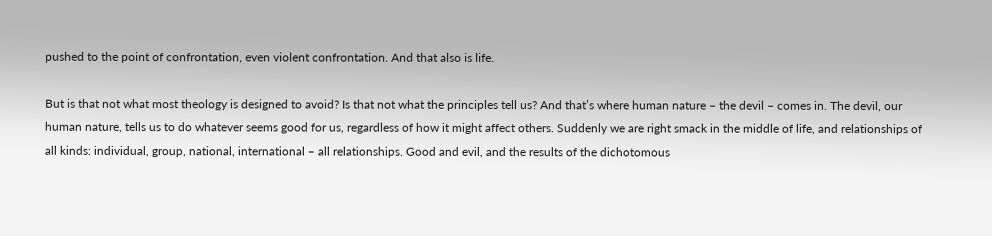pushed to the point of confrontation, even violent confrontation. And that also is life.

But is that not what most theology is designed to avoid? Is that not what the principles tell us? And that’s where human nature – the devil – comes in. The devil, our human nature, tells us to do whatever seems good for us, regardless of how it might affect others. Suddenly we are right smack in the middle of life, and relationships of all kinds: individual, group, national, international – all relationships. Good and evil, and the results of the dichotomous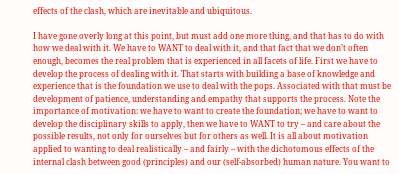effects of the clash, which are inevitable and ubiquitous.

I have gone overly long at this point, but must add one more thing, and that has to do with how we deal with it. We have to WANT to deal with it, and that fact that we don’t often enough, becomes the real problem that is experienced in all facets of life. First we have to develop the process of dealing with it. That starts with building a base of knowledge and experience that is the foundation we use to deal with the pops. Associated with that must be development of patience, understanding and empathy that supports the process. Note the importance of motivation: we have to want to create the foundation; we have to want to develop the disciplinary skills to apply, then we have to WANT to try – and care about the possible results, not only for ourselves but for others as well. It is all about motivation applied to wanting to deal realistically – and fairly – with the dichotomous effects of the internal clash between good (principles) and our (self-absorbed) human nature. You want to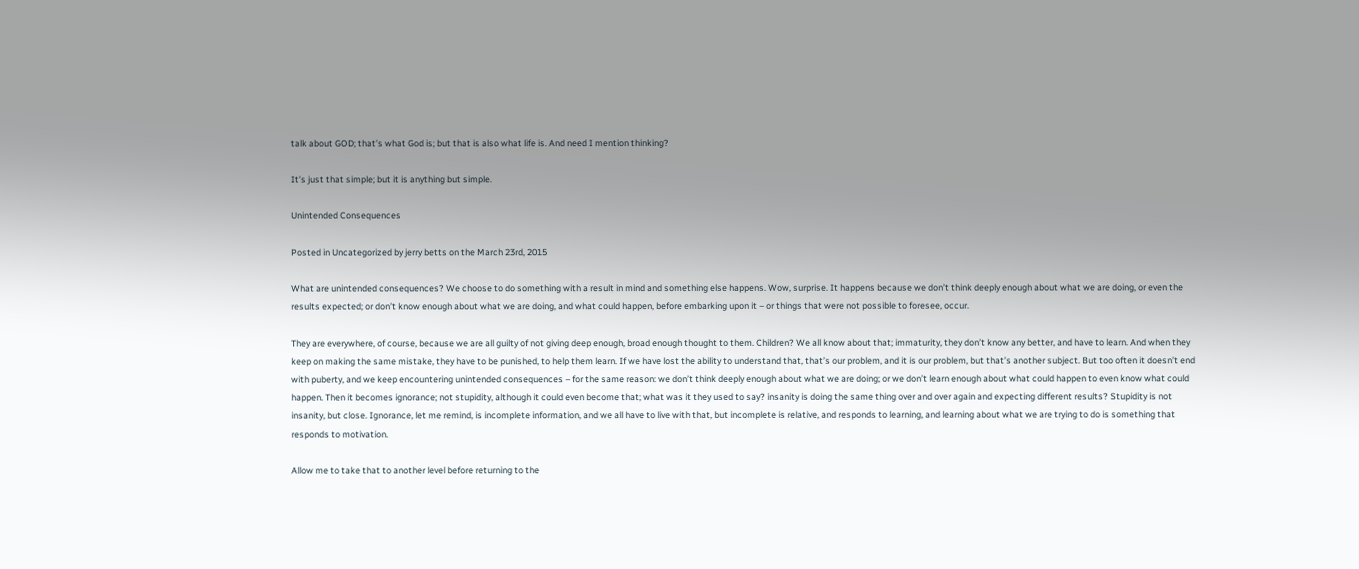talk about GOD; that’s what God is; but that is also what life is. And need I mention thinking?

It’s just that simple; but it is anything but simple.

Unintended Consequences

Posted in Uncategorized by jerry betts on the March 23rd, 2015

What are unintended consequences? We choose to do something with a result in mind and something else happens. Wow, surprise. It happens because we don’t think deeply enough about what we are doing, or even the results expected; or don’t know enough about what we are doing, and what could happen, before embarking upon it – or things that were not possible to foresee, occur.

They are everywhere, of course, because we are all guilty of not giving deep enough, broad enough thought to them. Children? We all know about that; immaturity, they don’t know any better, and have to learn. And when they keep on making the same mistake, they have to be punished, to help them learn. If we have lost the ability to understand that, that’s our problem, and it is our problem, but that’s another subject. But too often it doesn’t end with puberty, and we keep encountering unintended consequences – for the same reason: we don’t think deeply enough about what we are doing; or we don’t learn enough about what could happen to even know what could happen. Then it becomes ignorance; not stupidity, although it could even become that; what was it they used to say? insanity is doing the same thing over and over again and expecting different results? Stupidity is not insanity, but close. Ignorance, let me remind, is incomplete information, and we all have to live with that, but incomplete is relative, and responds to learning, and learning about what we are trying to do is something that responds to motivation.

Allow me to take that to another level before returning to the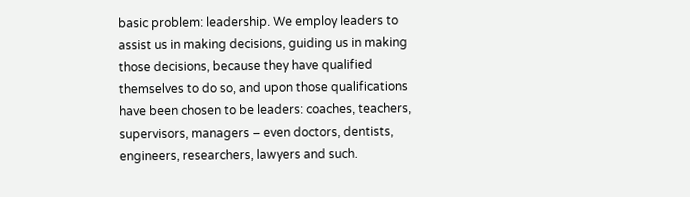basic problem: leadership. We employ leaders to assist us in making decisions, guiding us in making those decisions, because they have qualified themselves to do so, and upon those qualifications have been chosen to be leaders: coaches, teachers, supervisors, managers – even doctors, dentists, engineers, researchers, lawyers and such.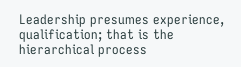Leadership presumes experience, qualification; that is the hierarchical process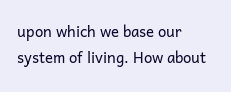upon which we base our system of living. How about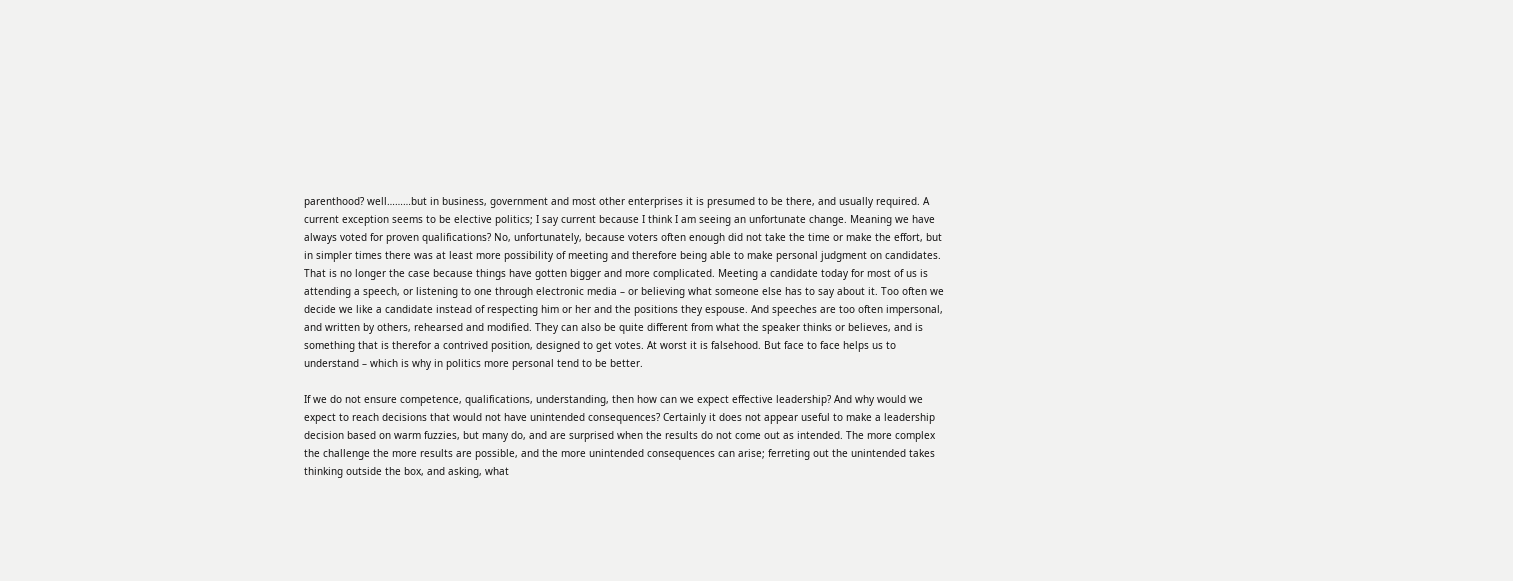parenthood? well………but in business, government and most other enterprises it is presumed to be there, and usually required. A current exception seems to be elective politics; I say current because I think I am seeing an unfortunate change. Meaning we have always voted for proven qualifications? No, unfortunately, because voters often enough did not take the time or make the effort, but in simpler times there was at least more possibility of meeting and therefore being able to make personal judgment on candidates. That is no longer the case because things have gotten bigger and more complicated. Meeting a candidate today for most of us is attending a speech, or listening to one through electronic media – or believing what someone else has to say about it. Too often we decide we like a candidate instead of respecting him or her and the positions they espouse. And speeches are too often impersonal, and written by others, rehearsed and modified. They can also be quite different from what the speaker thinks or believes, and is something that is therefor a contrived position, designed to get votes. At worst it is falsehood. But face to face helps us to understand – which is why in politics more personal tend to be better.

If we do not ensure competence, qualifications, understanding, then how can we expect effective leadership? And why would we expect to reach decisions that would not have unintended consequences? Certainly it does not appear useful to make a leadership decision based on warm fuzzies, but many do, and are surprised when the results do not come out as intended. The more complex the challenge the more results are possible, and the more unintended consequences can arise; ferreting out the unintended takes thinking outside the box, and asking, what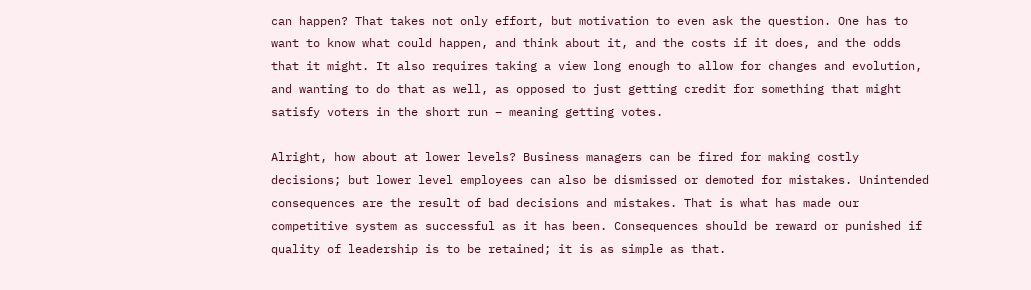can happen? That takes not only effort, but motivation to even ask the question. One has to want to know what could happen, and think about it, and the costs if it does, and the odds that it might. It also requires taking a view long enough to allow for changes and evolution, and wanting to do that as well, as opposed to just getting credit for something that might satisfy voters in the short run – meaning getting votes.

Alright, how about at lower levels? Business managers can be fired for making costly decisions; but lower level employees can also be dismissed or demoted for mistakes. Unintended consequences are the result of bad decisions and mistakes. That is what has made our competitive system as successful as it has been. Consequences should be reward or punished if quality of leadership is to be retained; it is as simple as that.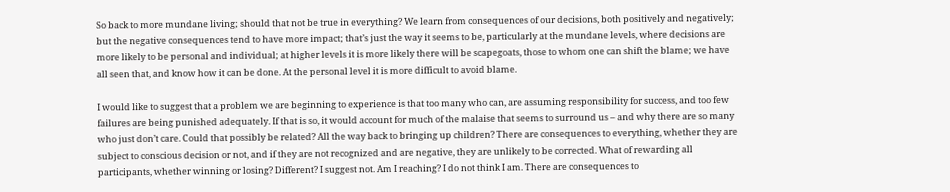So back to more mundane living; should that not be true in everything? We learn from consequences of our decisions, both positively and negatively; but the negative consequences tend to have more impact; that’s just the way it seems to be, particularly at the mundane levels, where decisions are more likely to be personal and individual; at higher levels it is more likely there will be scapegoats, those to whom one can shift the blame; we have all seen that, and know how it can be done. At the personal level it is more difficult to avoid blame.

I would like to suggest that a problem we are beginning to experience is that too many who can, are assuming responsibility for success, and too few failures are being punished adequately. If that is so, it would account for much of the malaise that seems to surround us – and why there are so many who just don’t care. Could that possibly be related? All the way back to bringing up children? There are consequences to everything, whether they are subject to conscious decision or not, and if they are not recognized and are negative, they are unlikely to be corrected. What of rewarding all participants, whether winning or losing? Different? I suggest not. Am I reaching? I do not think I am. There are consequences to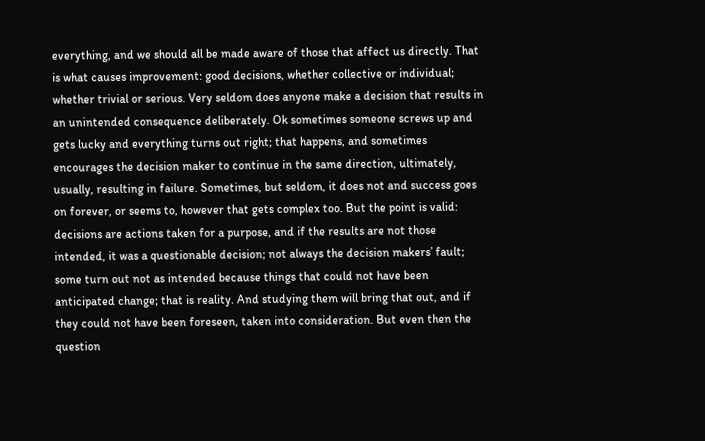everything, and we should all be made aware of those that affect us directly. That is what causes improvement: good decisions, whether collective or individual; whether trivial or serious. Very seldom does anyone make a decision that results in an unintended consequence deliberately. Ok sometimes someone screws up and gets lucky and everything turns out right; that happens, and sometimes encourages the decision maker to continue in the same direction, ultimately, usually, resulting in failure. Sometimes, but seldom, it does not and success goes on forever, or seems to, however that gets complex too. But the point is valid: decisions are actions taken for a purpose, and if the results are not those intended, it was a questionable decision; not always the decision makers’ fault; some turn out not as intended because things that could not have been anticipated change; that is reality. And studying them will bring that out, and if they could not have been foreseen, taken into consideration. But even then the question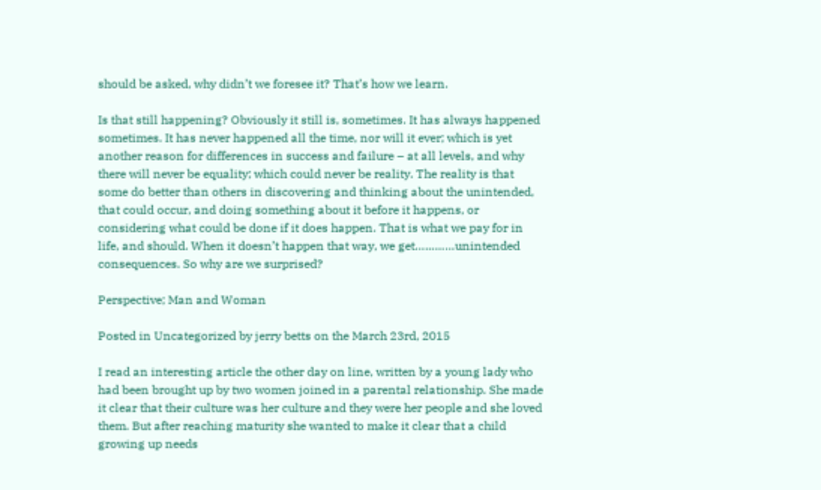should be asked, why didn’t we foresee it? That’s how we learn.

Is that still happening? Obviously it still is, sometimes. It has always happened sometimes. It has never happened all the time, nor will it ever; which is yet another reason for differences in success and failure – at all levels, and why there will never be equality; which could never be reality. The reality is that some do better than others in discovering and thinking about the unintended, that could occur, and doing something about it before it happens, or considering what could be done if it does happen. That is what we pay for in life, and should. When it doesn’t happen that way, we get…………unintended consequences. So why are we surprised?

Perspective; Man and Woman

Posted in Uncategorized by jerry betts on the March 23rd, 2015

I read an interesting article the other day on line, written by a young lady who had been brought up by two women joined in a parental relationship. She made it clear that their culture was her culture and they were her people and she loved them. But after reaching maturity she wanted to make it clear that a child growing up needs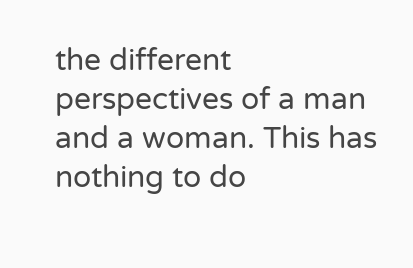the different perspectives of a man and a woman. This has nothing to do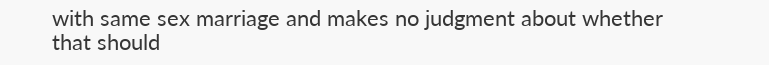with same sex marriage and makes no judgment about whether that should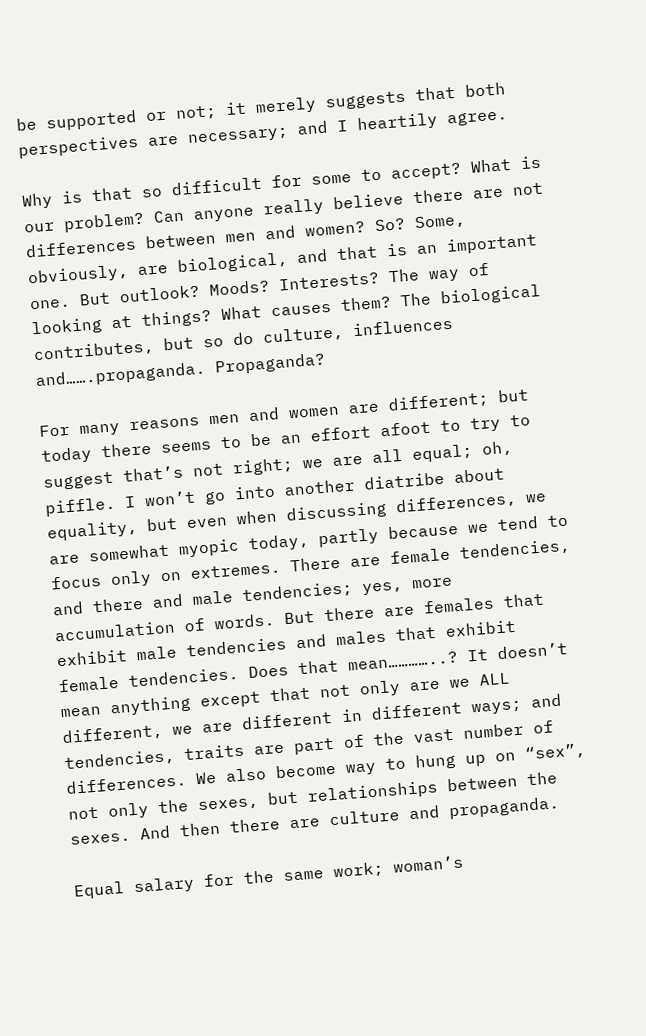be supported or not; it merely suggests that both perspectives are necessary; and I heartily agree.

Why is that so difficult for some to accept? What is our problem? Can anyone really believe there are not differences between men and women? So? Some, obviously, are biological, and that is an important one. But outlook? Moods? Interests? The way of looking at things? What causes them? The biological contributes, but so do culture, influences and…….propaganda. Propaganda?

For many reasons men and women are different; but today there seems to be an effort afoot to try to suggest that’s not right; we are all equal; oh, piffle. I won’t go into another diatribe about equality, but even when discussing differences, we are somewhat myopic today, partly because we tend to focus only on extremes. There are female tendencies, and there and male tendencies; yes, more accumulation of words. But there are females that exhibit male tendencies and males that exhibit female tendencies. Does that mean…………..? It doesn’t mean anything except that not only are we ALL different, we are different in different ways; and tendencies, traits are part of the vast number of differences. We also become way to hung up on “sex”, not only the sexes, but relationships between the sexes. And then there are culture and propaganda.

Equal salary for the same work; woman’s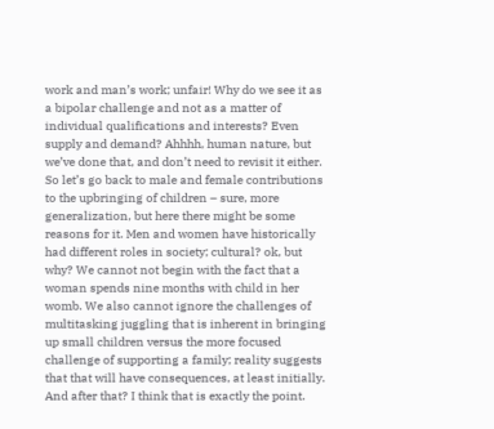work and man’s work; unfair! Why do we see it as a bipolar challenge and not as a matter of individual qualifications and interests? Even supply and demand? Ahhhh, human nature, but we’ve done that, and don’t need to revisit it either. So let’s go back to male and female contributions to the upbringing of children – sure, more generalization, but here there might be some reasons for it. Men and women have historically had different roles in society; cultural? ok, but why? We cannot not begin with the fact that a woman spends nine months with child in her womb. We also cannot ignore the challenges of multitasking juggling that is inherent in bringing up small children versus the more focused challenge of supporting a family; reality suggests that that will have consequences, at least initially. And after that? I think that is exactly the point.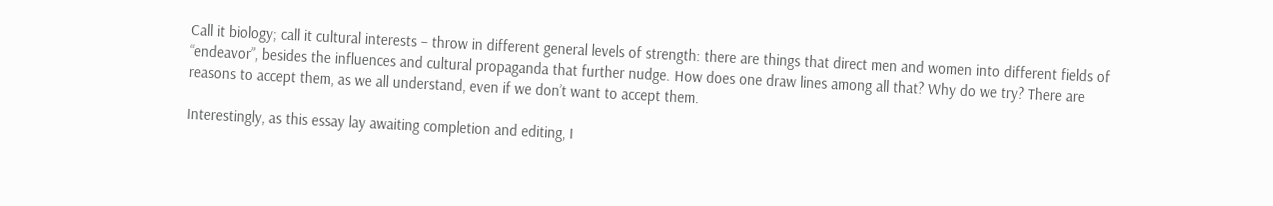Call it biology; call it cultural interests – throw in different general levels of strength: there are things that direct men and women into different fields of “endeavor”, besides the influences and cultural propaganda that further nudge. How does one draw lines among all that? Why do we try? There are reasons to accept them, as we all understand, even if we don’t want to accept them.

Interestingly, as this essay lay awaiting completion and editing, I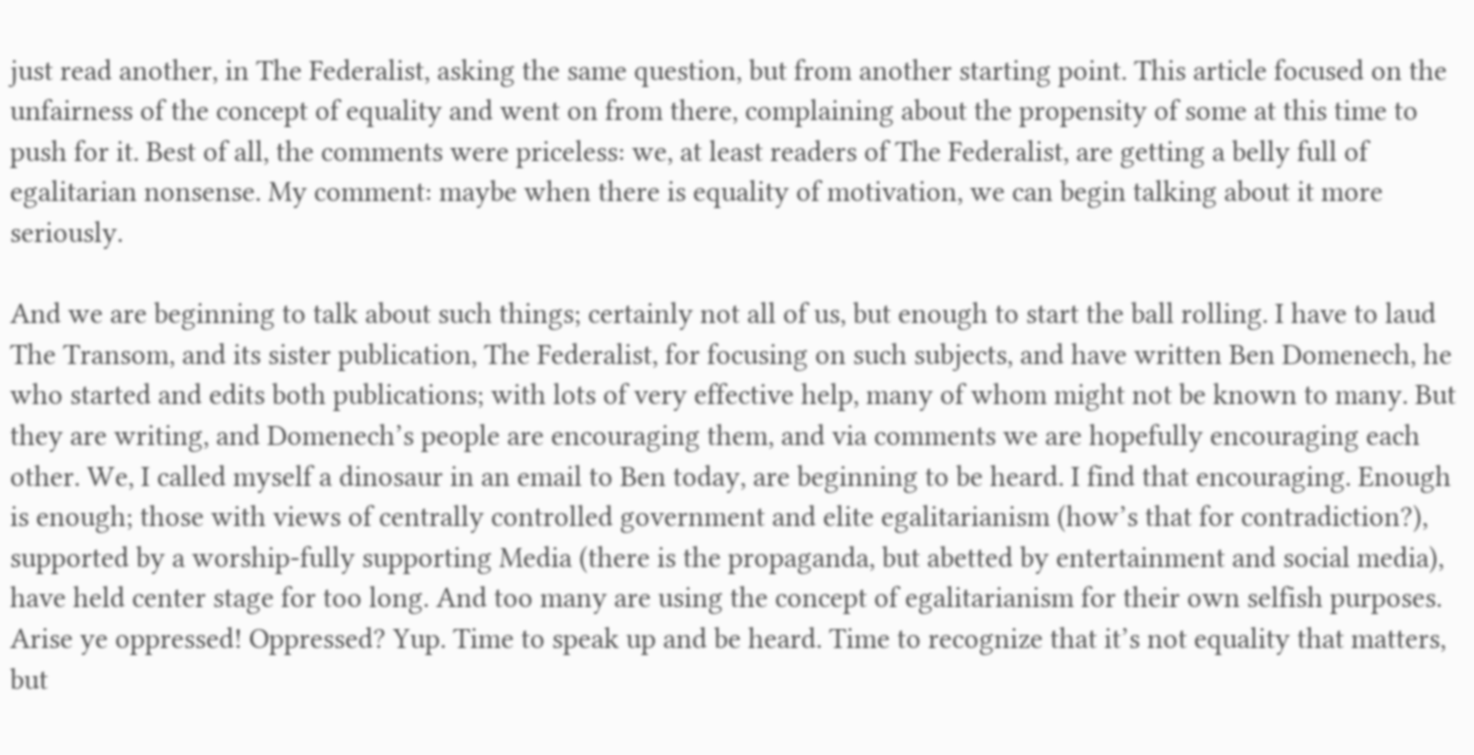just read another, in The Federalist, asking the same question, but from another starting point. This article focused on the unfairness of the concept of equality and went on from there, complaining about the propensity of some at this time to push for it. Best of all, the comments were priceless: we, at least readers of The Federalist, are getting a belly full of egalitarian nonsense. My comment: maybe when there is equality of motivation, we can begin talking about it more seriously.

And we are beginning to talk about such things; certainly not all of us, but enough to start the ball rolling. I have to laud The Transom, and its sister publication, The Federalist, for focusing on such subjects, and have written Ben Domenech, he who started and edits both publications; with lots of very effective help, many of whom might not be known to many. But they are writing, and Domenech’s people are encouraging them, and via comments we are hopefully encouraging each other. We, I called myself a dinosaur in an email to Ben today, are beginning to be heard. I find that encouraging. Enough is enough; those with views of centrally controlled government and elite egalitarianism (how’s that for contradiction?), supported by a worship-fully supporting Media (there is the propaganda, but abetted by entertainment and social media), have held center stage for too long. And too many are using the concept of egalitarianism for their own selfish purposes. Arise ye oppressed! Oppressed? Yup. Time to speak up and be heard. Time to recognize that it’s not equality that matters, but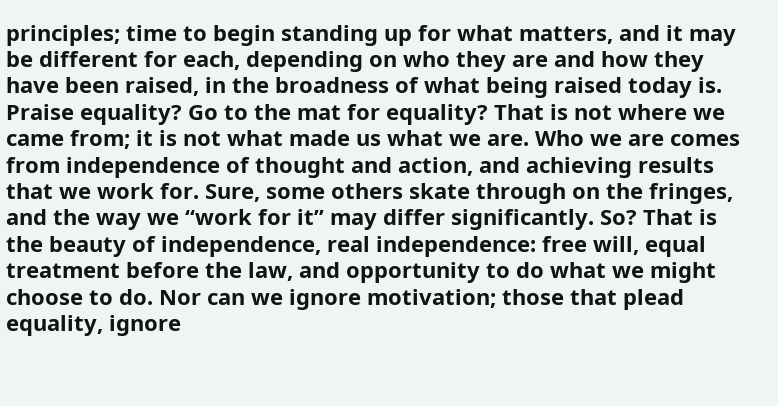principles; time to begin standing up for what matters, and it may be different for each, depending on who they are and how they have been raised, in the broadness of what being raised today is. Praise equality? Go to the mat for equality? That is not where we came from; it is not what made us what we are. Who we are comes from independence of thought and action, and achieving results that we work for. Sure, some others skate through on the fringes, and the way we “work for it” may differ significantly. So? That is the beauty of independence, real independence: free will, equal treatment before the law, and opportunity to do what we might choose to do. Nor can we ignore motivation; those that plead equality, ignore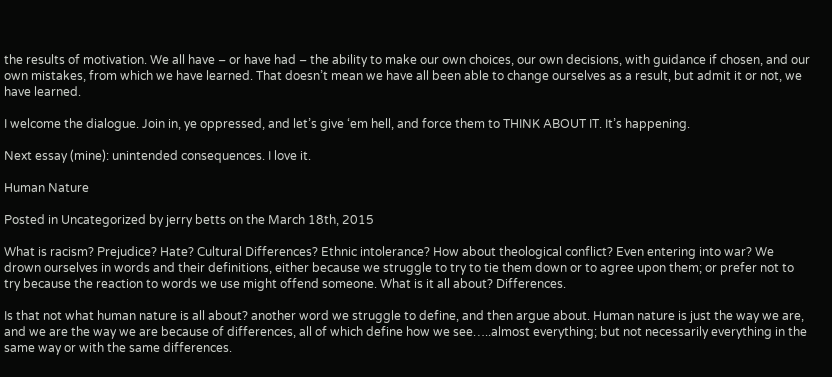the results of motivation. We all have – or have had – the ability to make our own choices, our own decisions, with guidance if chosen, and our own mistakes, from which we have learned. That doesn’t mean we have all been able to change ourselves as a result, but admit it or not, we have learned.

I welcome the dialogue. Join in, ye oppressed, and let’s give ‘em hell, and force them to THINK ABOUT IT. It’s happening.

Next essay (mine): unintended consequences. I love it.

Human Nature

Posted in Uncategorized by jerry betts on the March 18th, 2015

What is racism? Prejudice? Hate? Cultural Differences? Ethnic intolerance? How about theological conflict? Even entering into war? We drown ourselves in words and their definitions, either because we struggle to try to tie them down or to agree upon them; or prefer not to try because the reaction to words we use might offend someone. What is it all about? Differences.

Is that not what human nature is all about? another word we struggle to define, and then argue about. Human nature is just the way we are, and we are the way we are because of differences, all of which define how we see…..almost everything; but not necessarily everything in the same way or with the same differences.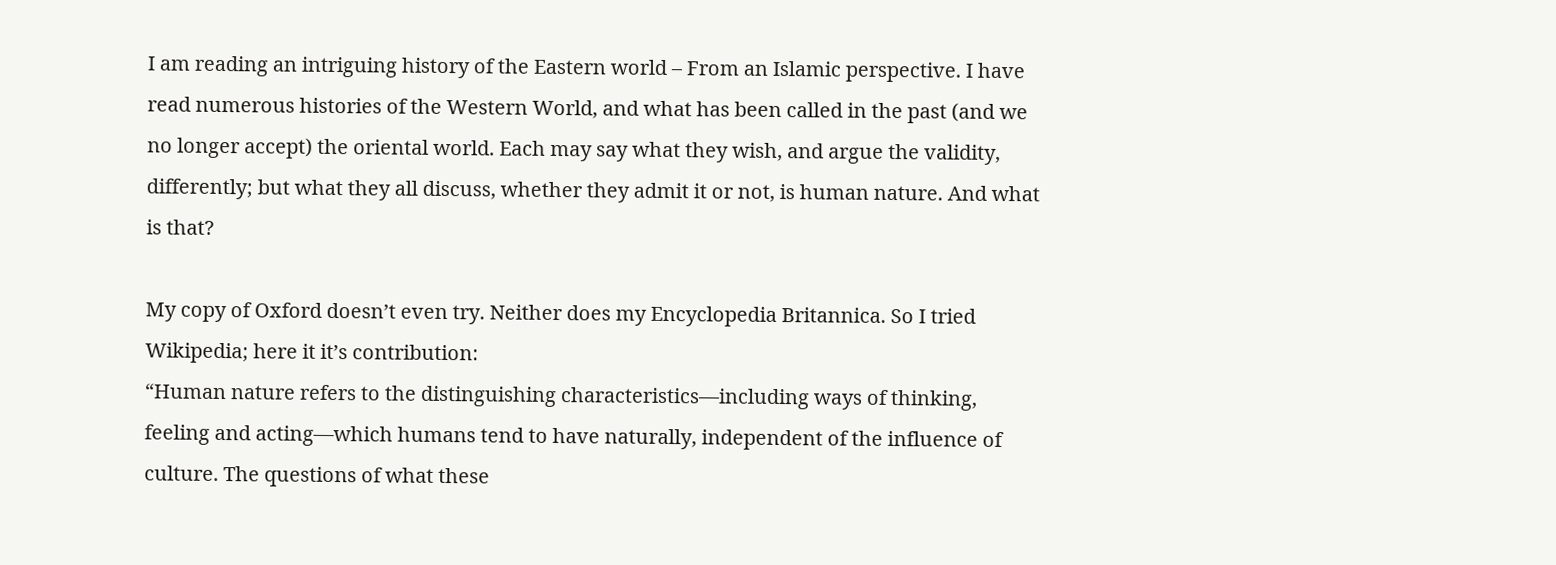I am reading an intriguing history of the Eastern world – From an Islamic perspective. I have read numerous histories of the Western World, and what has been called in the past (and we no longer accept) the oriental world. Each may say what they wish, and argue the validity, differently; but what they all discuss, whether they admit it or not, is human nature. And what is that?

My copy of Oxford doesn’t even try. Neither does my Encyclopedia Britannica. So I tried Wikipedia; here it it’s contribution:
“Human nature refers to the distinguishing characteristics—including ways of thinking, feeling and acting—which humans tend to have naturally, independent of the influence of culture. The questions of what these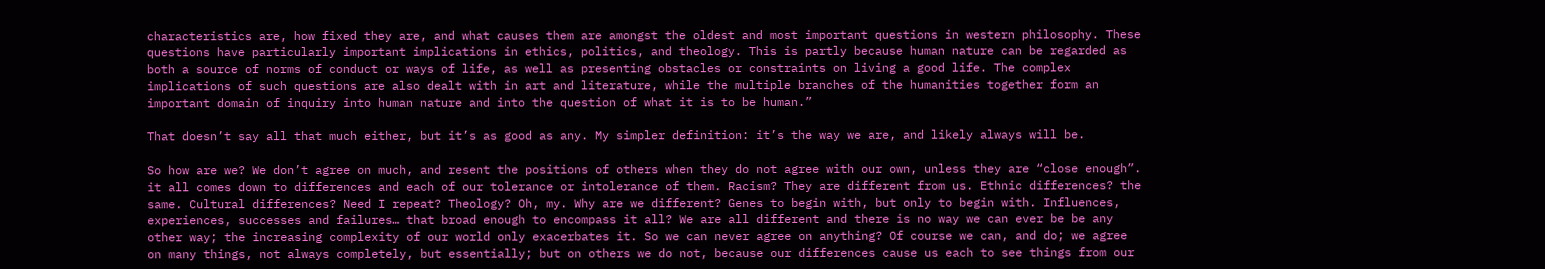characteristics are, how fixed they are, and what causes them are amongst the oldest and most important questions in western philosophy. These questions have particularly important implications in ethics, politics, and theology. This is partly because human nature can be regarded as both a source of norms of conduct or ways of life, as well as presenting obstacles or constraints on living a good life. The complex implications of such questions are also dealt with in art and literature, while the multiple branches of the humanities together form an important domain of inquiry into human nature and into the question of what it is to be human.”

That doesn’t say all that much either, but it’s as good as any. My simpler definition: it’s the way we are, and likely always will be.

So how are we? We don’t agree on much, and resent the positions of others when they do not agree with our own, unless they are “close enough”. it all comes down to differences and each of our tolerance or intolerance of them. Racism? They are different from us. Ethnic differences? the same. Cultural differences? Need I repeat? Theology? Oh, my. Why are we different? Genes to begin with, but only to begin with. Influences, experiences, successes and failures… that broad enough to encompass it all? We are all different and there is no way we can ever be be any other way; the increasing complexity of our world only exacerbates it. So we can never agree on anything? Of course we can, and do; we agree on many things, not always completely, but essentially; but on others we do not, because our differences cause us each to see things from our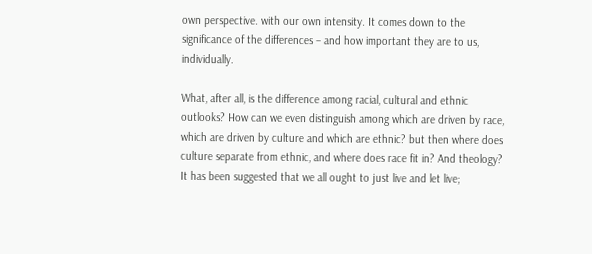own perspective. with our own intensity. It comes down to the significance of the differences – and how important they are to us, individually.

What, after all, is the difference among racial, cultural and ethnic outlooks? How can we even distinguish among which are driven by race, which are driven by culture and which are ethnic? but then where does culture separate from ethnic, and where does race fit in? And theology? It has been suggested that we all ought to just live and let live;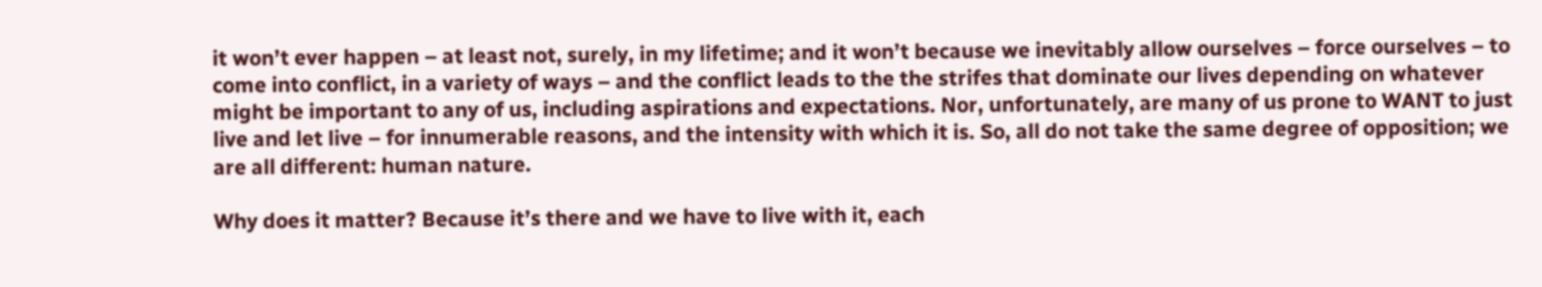it won’t ever happen – at least not, surely, in my lifetime; and it won’t because we inevitably allow ourselves – force ourselves – to come into conflict, in a variety of ways – and the conflict leads to the the strifes that dominate our lives depending on whatever might be important to any of us, including aspirations and expectations. Nor, unfortunately, are many of us prone to WANT to just live and let live – for innumerable reasons, and the intensity with which it is. So, all do not take the same degree of opposition; we are all different: human nature.

Why does it matter? Because it’s there and we have to live with it, each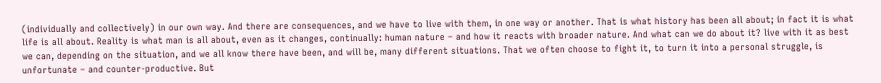(individually and collectively) in our own way. And there are consequences, and we have to live with them, in one way or another. That is what history has been all about; in fact it is what life is all about. Reality is what man is all about, even as it changes, continually: human nature – and how it reacts with broader nature. And what can we do about it? live with it as best we can, depending on the situation, and we all know there have been, and will be, many different situations. That we often choose to fight it, to turn it into a personal struggle, is unfortunate – and counter-productive. But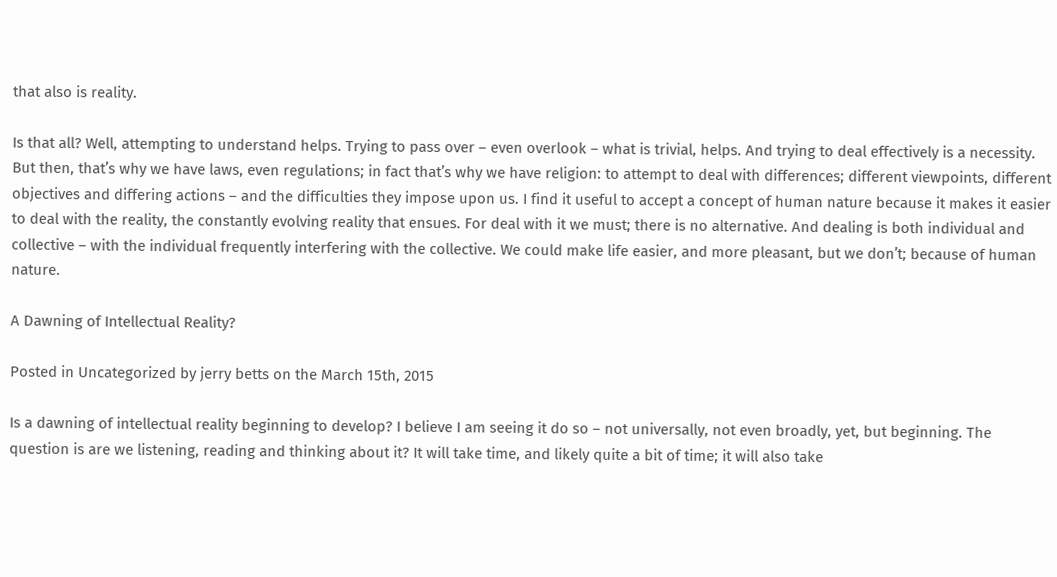that also is reality.

Is that all? Well, attempting to understand helps. Trying to pass over – even overlook – what is trivial, helps. And trying to deal effectively is a necessity. But then, that’s why we have laws, even regulations; in fact that’s why we have religion: to attempt to deal with differences; different viewpoints, different objectives and differing actions – and the difficulties they impose upon us. I find it useful to accept a concept of human nature because it makes it easier to deal with the reality, the constantly evolving reality that ensues. For deal with it we must; there is no alternative. And dealing is both individual and collective – with the individual frequently interfering with the collective. We could make life easier, and more pleasant, but we don’t; because of human nature.

A Dawning of Intellectual Reality?

Posted in Uncategorized by jerry betts on the March 15th, 2015

Is a dawning of intellectual reality beginning to develop? I believe I am seeing it do so – not universally, not even broadly, yet, but beginning. The question is are we listening, reading and thinking about it? It will take time, and likely quite a bit of time; it will also take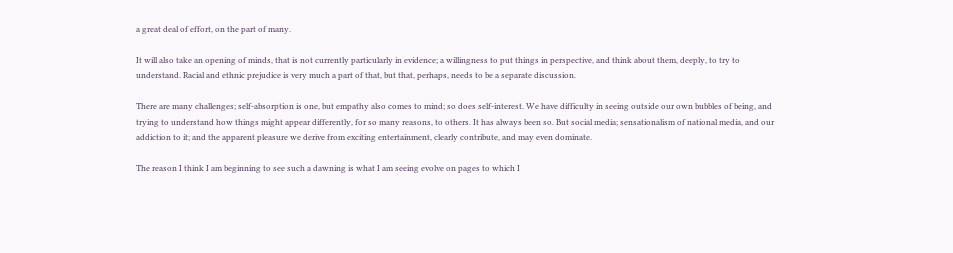a great deal of effort, on the part of many.

It will also take an opening of minds, that is not currently particularly in evidence; a willingness to put things in perspective, and think about them, deeply, to try to understand. Racial and ethnic prejudice is very much a part of that, but that, perhaps, needs to be a separate discussion.

There are many challenges; self-absorption is one, but empathy also comes to mind; so does self-interest. We have difficulty in seeing outside our own bubbles of being, and trying to understand how things might appear differently, for so many reasons, to others. It has always been so. But social media; sensationalism of national media, and our addiction to it; and the apparent pleasure we derive from exciting entertainment, clearly contribute, and may even dominate.

The reason I think I am beginning to see such a dawning is what I am seeing evolve on pages to which I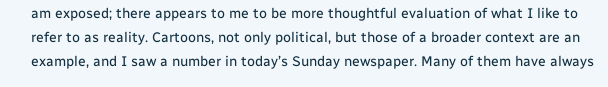am exposed; there appears to me to be more thoughtful evaluation of what I like to refer to as reality. Cartoons, not only political, but those of a broader context are an example, and I saw a number in today’s Sunday newspaper. Many of them have always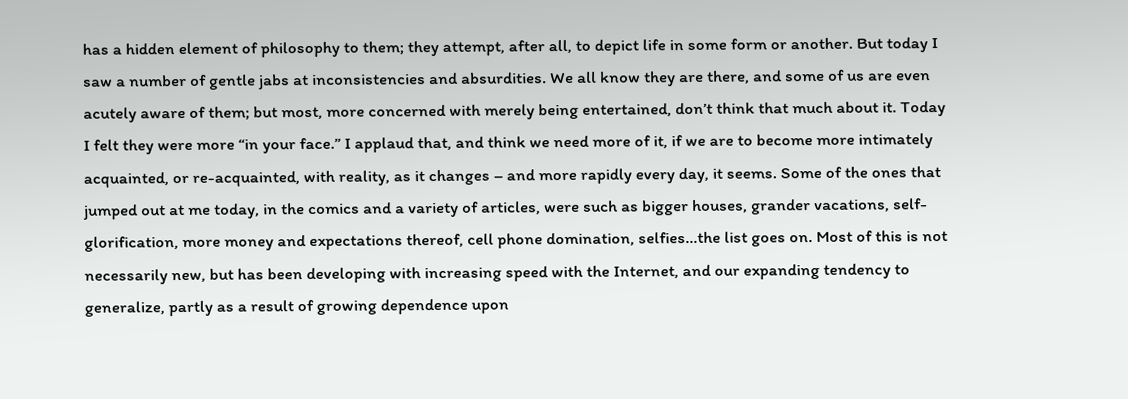has a hidden element of philosophy to them; they attempt, after all, to depict life in some form or another. But today I saw a number of gentle jabs at inconsistencies and absurdities. We all know they are there, and some of us are even acutely aware of them; but most, more concerned with merely being entertained, don’t think that much about it. Today I felt they were more “in your face.” I applaud that, and think we need more of it, if we are to become more intimately acquainted, or re-acquainted, with reality, as it changes – and more rapidly every day, it seems. Some of the ones that jumped out at me today, in the comics and a variety of articles, were such as bigger houses, grander vacations, self-glorification, more money and expectations thereof, cell phone domination, selfies…the list goes on. Most of this is not necessarily new, but has been developing with increasing speed with the Internet, and our expanding tendency to generalize, partly as a result of growing dependence upon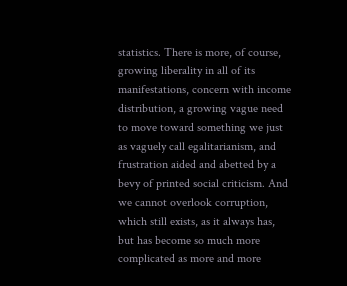statistics. There is more, of course, growing liberality in all of its manifestations, concern with income distribution, a growing vague need to move toward something we just as vaguely call egalitarianism, and frustration aided and abetted by a bevy of printed social criticism. And we cannot overlook corruption, which still exists, as it always has, but has become so much more complicated as more and more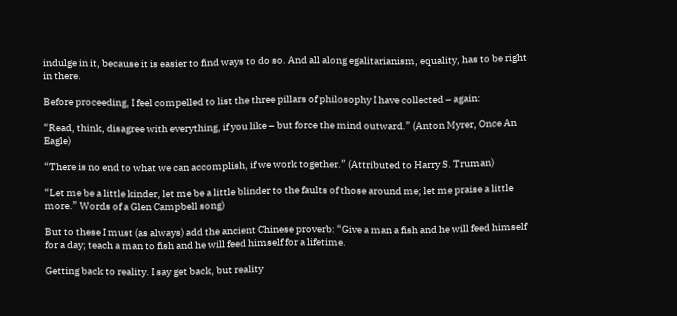indulge in it, because it is easier to find ways to do so. And all along egalitarianism, equality, has to be right in there.

Before proceeding, I feel compelled to list the three pillars of philosophy I have collected – again:

“Read, think, disagree with everything, if you like – but force the mind outward.” (Anton Myrer, Once An Eagle)

“There is no end to what we can accomplish, if we work together.” (Attributed to Harry S. Truman)

“Let me be a little kinder, let me be a little blinder to the faults of those around me; let me praise a little more.” Words of a Glen Campbell song)

But to these I must (as always) add the ancient Chinese proverb: “Give a man a fish and he will feed himself for a day; teach a man to fish and he will feed himself for a lifetime.

Getting back to reality. I say get back, but reality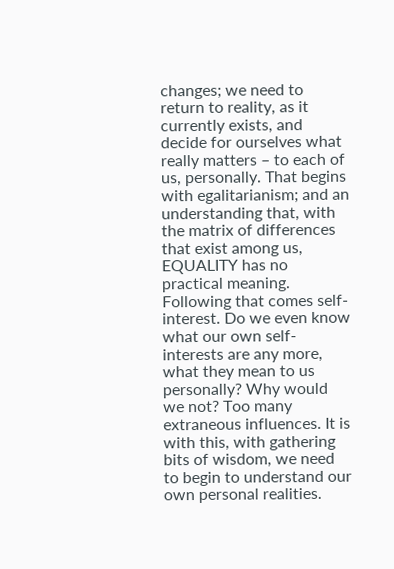changes; we need to return to reality, as it currently exists, and decide for ourselves what really matters – to each of us, personally. That begins with egalitarianism; and an understanding that, with the matrix of differences that exist among us, EQUALITY has no practical meaning. Following that comes self-interest. Do we even know what our own self-interests are any more, what they mean to us personally? Why would we not? Too many extraneous influences. It is with this, with gathering bits of wisdom, we need to begin to understand our own personal realities.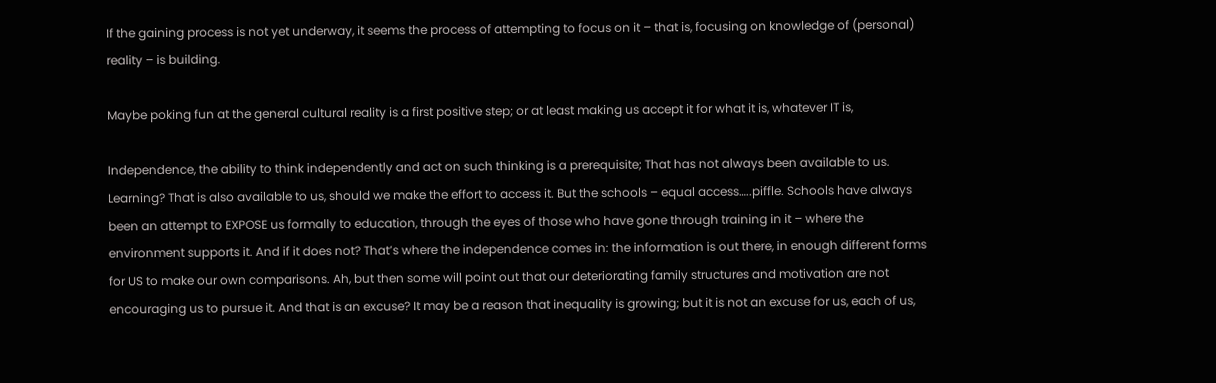If the gaining process is not yet underway, it seems the process of attempting to focus on it – that is, focusing on knowledge of (personal) reality – is building.

Maybe poking fun at the general cultural reality is a first positive step; or at least making us accept it for what it is, whatever IT is,

Independence, the ability to think independently and act on such thinking is a prerequisite; That has not always been available to us. Learning? That is also available to us, should we make the effort to access it. But the schools – equal access…..piffle. Schools have always been an attempt to EXPOSE us formally to education, through the eyes of those who have gone through training in it – where the environment supports it. And if it does not? That’s where the independence comes in: the information is out there, in enough different forms for US to make our own comparisons. Ah, but then some will point out that our deteriorating family structures and motivation are not encouraging us to pursue it. And that is an excuse? It may be a reason that inequality is growing; but it is not an excuse for us, each of us,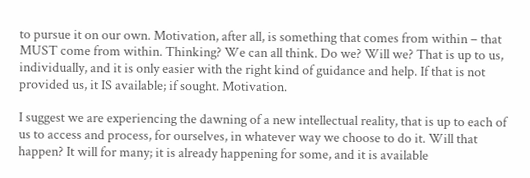to pursue it on our own. Motivation, after all, is something that comes from within – that MUST come from within. Thinking? We can all think. Do we? Will we? That is up to us, individually, and it is only easier with the right kind of guidance and help. If that is not provided us, it IS available; if sought. Motivation.

I suggest we are experiencing the dawning of a new intellectual reality, that is up to each of us to access and process, for ourselves, in whatever way we choose to do it. Will that happen? It will for many; it is already happening for some, and it is available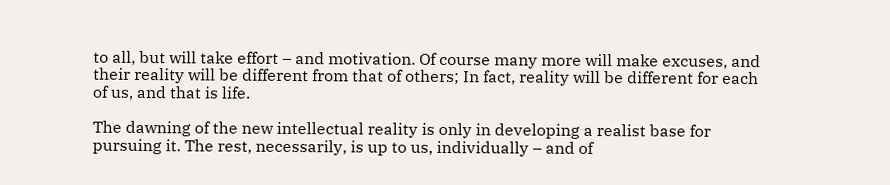to all, but will take effort – and motivation. Of course many more will make excuses, and their reality will be different from that of others; In fact, reality will be different for each of us, and that is life.

The dawning of the new intellectual reality is only in developing a realist base for pursuing it. The rest, necessarily, is up to us, individually – and of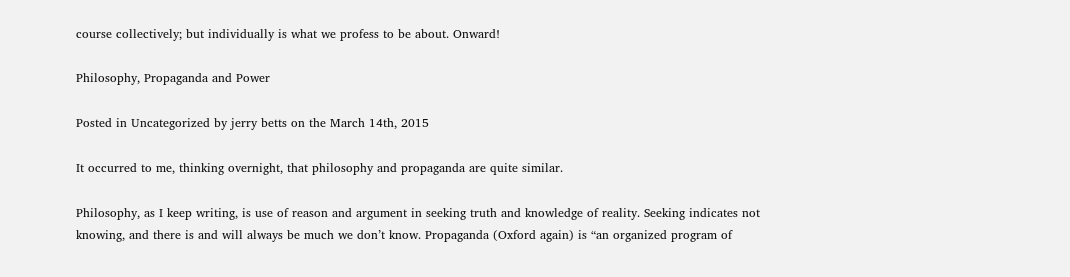course collectively; but individually is what we profess to be about. Onward!

Philosophy, Propaganda and Power

Posted in Uncategorized by jerry betts on the March 14th, 2015

It occurred to me, thinking overnight, that philosophy and propaganda are quite similar.

Philosophy, as I keep writing, is use of reason and argument in seeking truth and knowledge of reality. Seeking indicates not knowing, and there is and will always be much we don’t know. Propaganda (Oxford again) is “an organized program of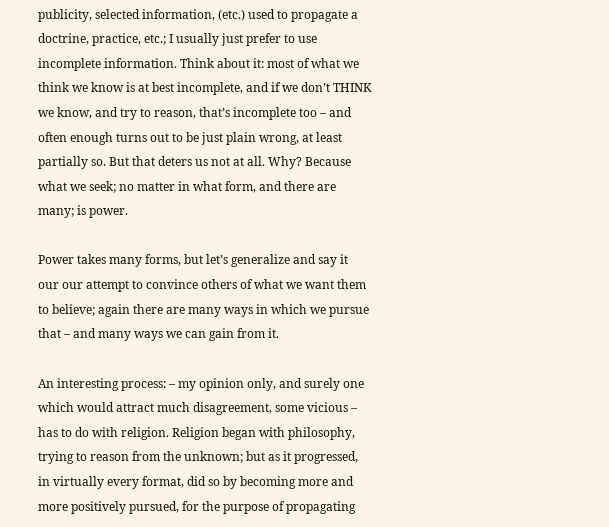publicity, selected information, (etc.) used to propagate a doctrine, practice, etc.; I usually just prefer to use incomplete information. Think about it: most of what we think we know is at best incomplete, and if we don’t THINK we know, and try to reason, that’s incomplete too – and often enough turns out to be just plain wrong, at least partially so. But that deters us not at all. Why? Because what we seek; no matter in what form, and there are many; is power.

Power takes many forms, but let’s generalize and say it our our attempt to convince others of what we want them to believe; again there are many ways in which we pursue that – and many ways we can gain from it.

An interesting process: – my opinion only, and surely one which would attract much disagreement, some vicious – has to do with religion. Religion began with philosophy, trying to reason from the unknown; but as it progressed, in virtually every format, did so by becoming more and more positively pursued, for the purpose of propagating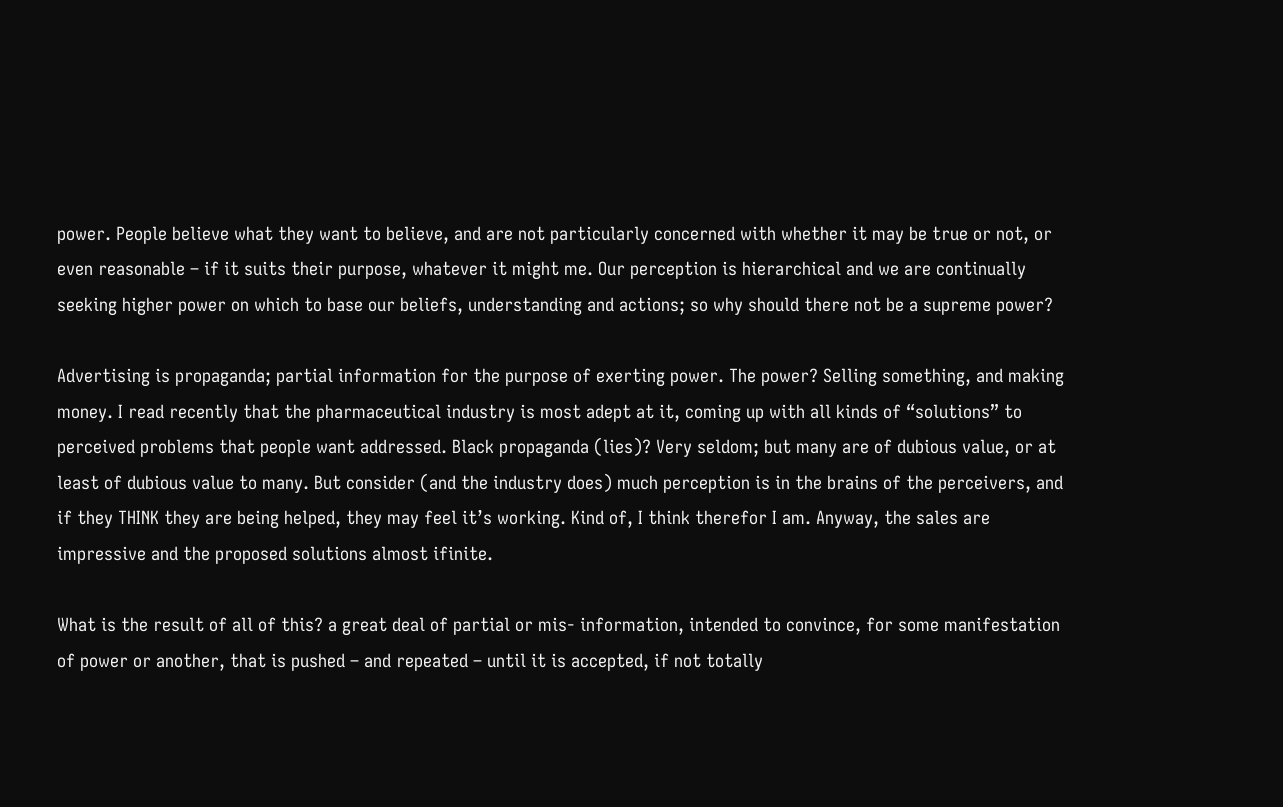power. People believe what they want to believe, and are not particularly concerned with whether it may be true or not, or even reasonable – if it suits their purpose, whatever it might me. Our perception is hierarchical and we are continually seeking higher power on which to base our beliefs, understanding and actions; so why should there not be a supreme power?

Advertising is propaganda; partial information for the purpose of exerting power. The power? Selling something, and making money. I read recently that the pharmaceutical industry is most adept at it, coming up with all kinds of “solutions” to perceived problems that people want addressed. Black propaganda (lies)? Very seldom; but many are of dubious value, or at least of dubious value to many. But consider (and the industry does) much perception is in the brains of the perceivers, and if they THINK they are being helped, they may feel it’s working. Kind of, I think therefor I am. Anyway, the sales are impressive and the proposed solutions almost ifinite.

What is the result of all of this? a great deal of partial or mis- information, intended to convince, for some manifestation of power or another, that is pushed – and repeated – until it is accepted, if not totally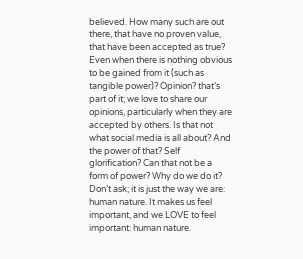believed. How many such are out there, that have no proven value, that have been accepted as true? Even when there is nothing obvious to be gained from it (such as tangible power)? Opinion? that’s part of it; we love to share our opinions, particularly when they are accepted by others. Is that not what social media is all about? And the power of that? Self glorification? Can that not be a form of power? Why do we do it? Don’t ask; it is just the way we are: human nature. It makes us feel important, and we LOVE to feel important: human nature.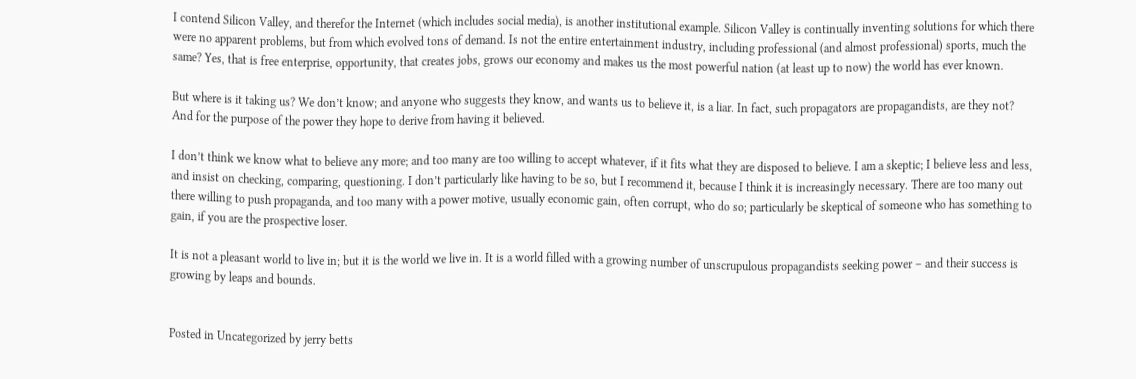I contend Silicon Valley, and therefor the Internet (which includes social media), is another institutional example. Silicon Valley is continually inventing solutions for which there were no apparent problems, but from which evolved tons of demand. Is not the entire entertainment industry, including professional (and almost professional) sports, much the same? Yes, that is free enterprise, opportunity, that creates jobs, grows our economy and makes us the most powerful nation (at least up to now) the world has ever known.

But where is it taking us? We don’t know; and anyone who suggests they know, and wants us to believe it, is a liar. In fact, such propagators are propagandists, are they not? And for the purpose of the power they hope to derive from having it believed.

I don’t think we know what to believe any more; and too many are too willing to accept whatever, if it fits what they are disposed to believe. I am a skeptic; I believe less and less, and insist on checking, comparing, questioning. I don’t particularly like having to be so, but I recommend it, because I think it is increasingly necessary. There are too many out there willing to push propaganda, and too many with a power motive, usually economic gain, often corrupt, who do so; particularly be skeptical of someone who has something to gain, if you are the prospective loser.

It is not a pleasant world to live in; but it is the world we live in. It is a world filled with a growing number of unscrupulous propagandists seeking power – and their success is growing by leaps and bounds.


Posted in Uncategorized by jerry betts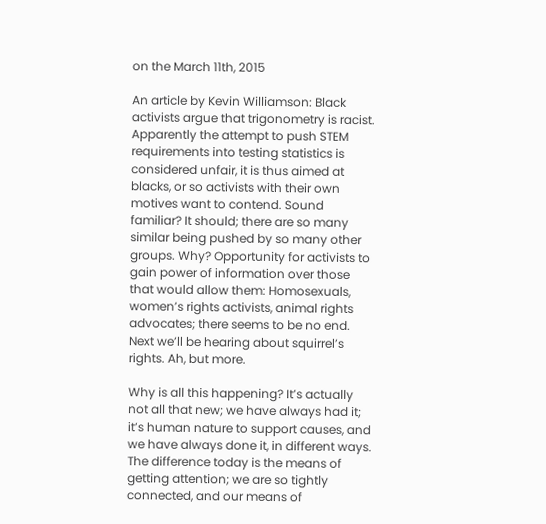on the March 11th, 2015

An article by Kevin Williamson: Black activists argue that trigonometry is racist. Apparently the attempt to push STEM requirements into testing statistics is considered unfair, it is thus aimed at blacks, or so activists with their own motives want to contend. Sound familiar? It should; there are so many similar being pushed by so many other groups. Why? Opportunity for activists to gain power of information over those that would allow them: Homosexuals, women’s rights activists, animal rights advocates; there seems to be no end. Next we’ll be hearing about squirrel’s rights. Ah, but more.

Why is all this happening? It’s actually not all that new; we have always had it; it’s human nature to support causes, and we have always done it, in different ways. The difference today is the means of getting attention; we are so tightly connected, and our means of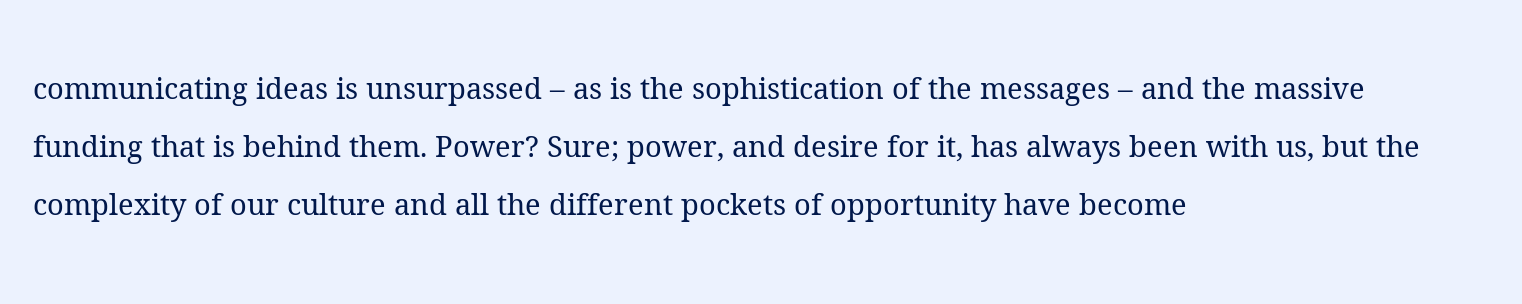communicating ideas is unsurpassed – as is the sophistication of the messages – and the massive funding that is behind them. Power? Sure; power, and desire for it, has always been with us, but the complexity of our culture and all the different pockets of opportunity have become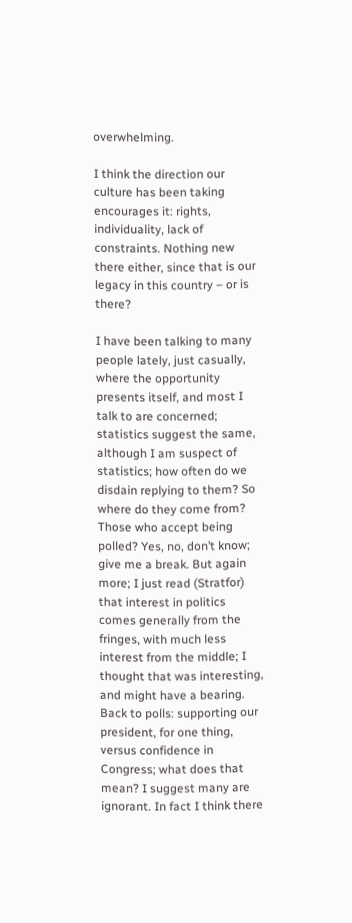overwhelming.

I think the direction our culture has been taking encourages it: rights, individuality, lack of constraints. Nothing new there either, since that is our legacy in this country – or is there?

I have been talking to many people lately, just casually, where the opportunity presents itself, and most I talk to are concerned; statistics suggest the same, although I am suspect of statistics; how often do we disdain replying to them? So where do they come from? Those who accept being polled? Yes, no, don’t know; give me a break. But again more; I just read (Stratfor) that interest in politics comes generally from the fringes, with much less interest from the middle; I thought that was interesting, and might have a bearing. Back to polls: supporting our president, for one thing, versus confidence in Congress; what does that mean? I suggest many are ignorant. In fact I think there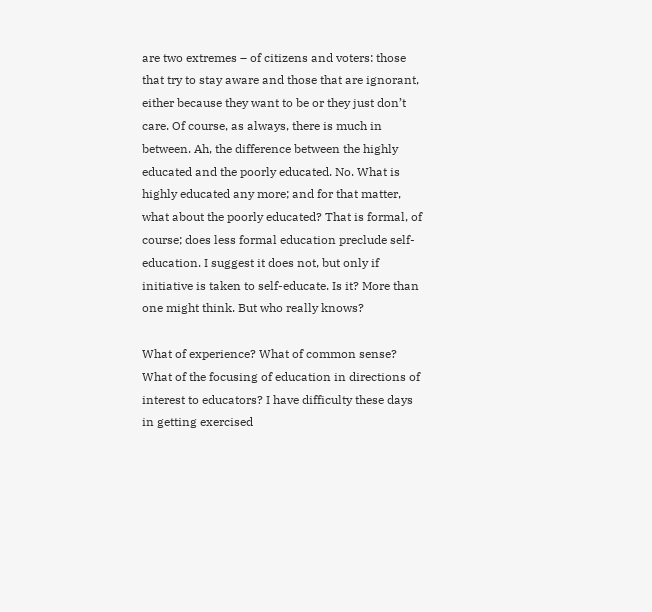are two extremes – of citizens and voters: those that try to stay aware and those that are ignorant, either because they want to be or they just don’t care. Of course, as always, there is much in between. Ah, the difference between the highly educated and the poorly educated. No. What is highly educated any more; and for that matter, what about the poorly educated? That is formal, of course; does less formal education preclude self-education. I suggest it does not, but only if initiative is taken to self-educate. Is it? More than one might think. But who really knows?

What of experience? What of common sense? What of the focusing of education in directions of interest to educators? I have difficulty these days in getting exercised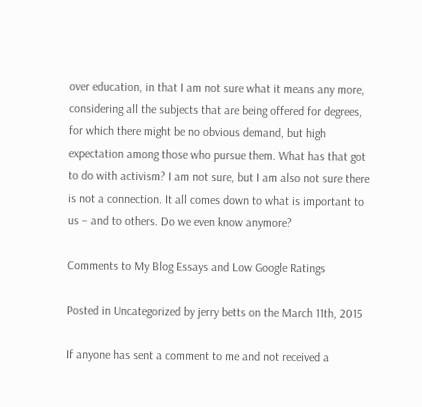over education, in that I am not sure what it means any more, considering all the subjects that are being offered for degrees, for which there might be no obvious demand, but high expectation among those who pursue them. What has that got to do with activism? I am not sure, but I am also not sure there is not a connection. It all comes down to what is important to us – and to others. Do we even know anymore?

Comments to My Blog Essays and Low Google Ratings

Posted in Uncategorized by jerry betts on the March 11th, 2015

If anyone has sent a comment to me and not received a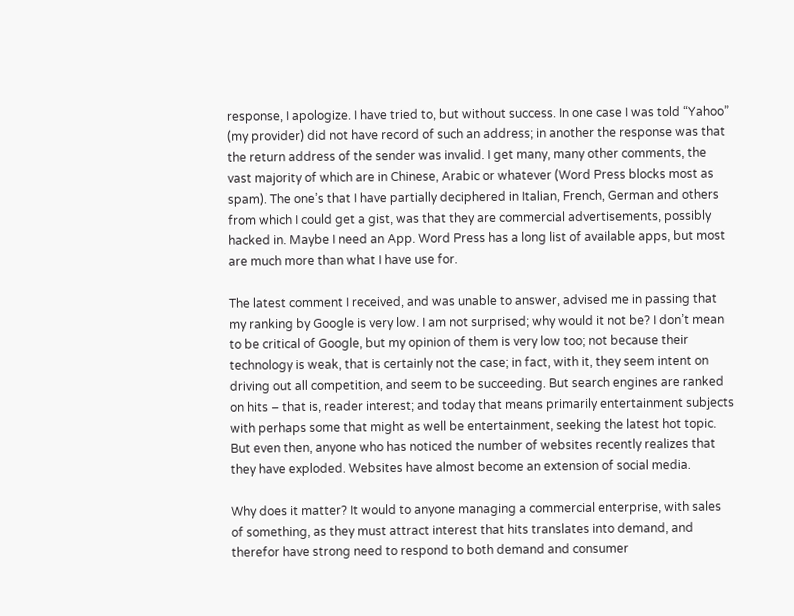response, I apologize. I have tried to, but without success. In one case I was told “Yahoo” (my provider) did not have record of such an address; in another the response was that the return address of the sender was invalid. I get many, many other comments, the vast majority of which are in Chinese, Arabic or whatever (Word Press blocks most as spam). The one’s that I have partially deciphered in Italian, French, German and others from which I could get a gist, was that they are commercial advertisements, possibly hacked in. Maybe I need an App. Word Press has a long list of available apps, but most are much more than what I have use for.

The latest comment I received, and was unable to answer, advised me in passing that my ranking by Google is very low. I am not surprised; why would it not be? I don’t mean to be critical of Google, but my opinion of them is very low too; not because their technology is weak, that is certainly not the case; in fact, with it, they seem intent on driving out all competition, and seem to be succeeding. But search engines are ranked on hits – that is, reader interest; and today that means primarily entertainment subjects with perhaps some that might as well be entertainment, seeking the latest hot topic. But even then, anyone who has noticed the number of websites recently realizes that they have exploded. Websites have almost become an extension of social media.

Why does it matter? It would to anyone managing a commercial enterprise, with sales of something, as they must attract interest that hits translates into demand, and therefor have strong need to respond to both demand and consumer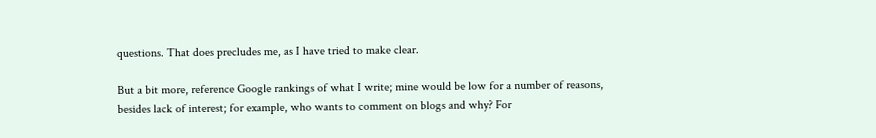questions. That does precludes me, as I have tried to make clear.

But a bit more, reference Google rankings of what I write; mine would be low for a number of reasons, besides lack of interest; for example, who wants to comment on blogs and why? For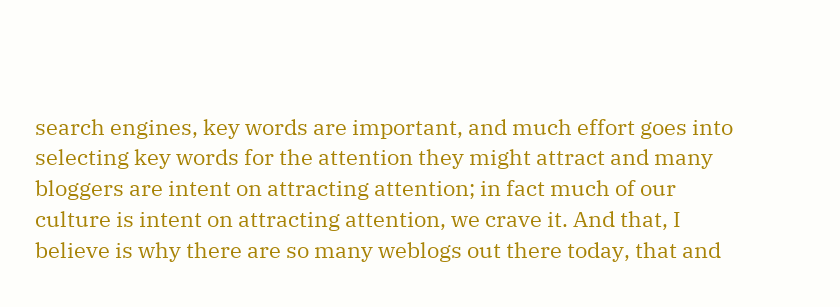search engines, key words are important, and much effort goes into selecting key words for the attention they might attract and many bloggers are intent on attracting attention; in fact much of our culture is intent on attracting attention, we crave it. And that, I believe is why there are so many weblogs out there today, that and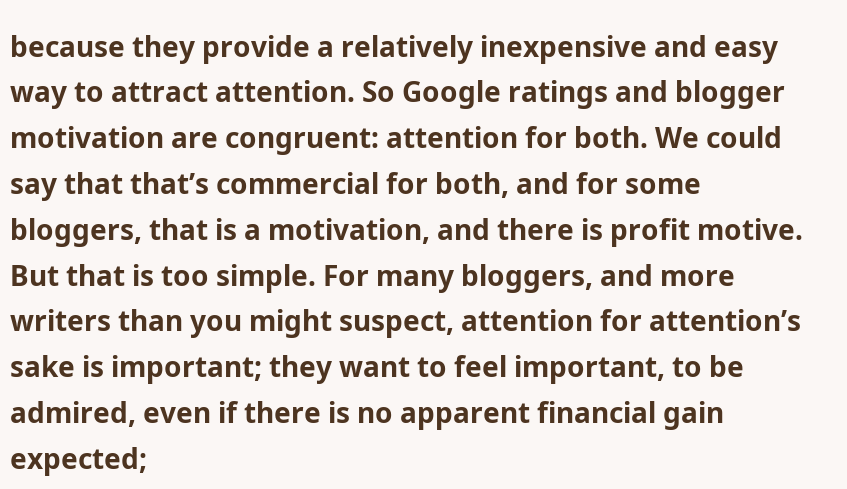because they provide a relatively inexpensive and easy way to attract attention. So Google ratings and blogger motivation are congruent: attention for both. We could say that that’s commercial for both, and for some bloggers, that is a motivation, and there is profit motive. But that is too simple. For many bloggers, and more writers than you might suspect, attention for attention’s sake is important; they want to feel important, to be admired, even if there is no apparent financial gain expected;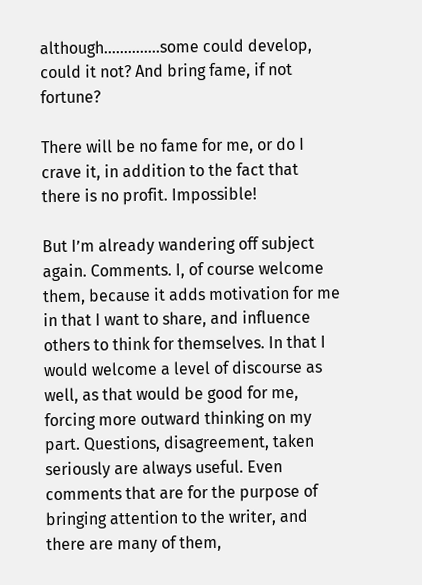although…………..some could develop, could it not? And bring fame, if not fortune?

There will be no fame for me, or do I crave it, in addition to the fact that there is no profit. Impossible!

But I’m already wandering off subject again. Comments. I, of course welcome them, because it adds motivation for me in that I want to share, and influence others to think for themselves. In that I would welcome a level of discourse as well, as that would be good for me, forcing more outward thinking on my part. Questions, disagreement, taken seriously are always useful. Even comments that are for the purpose of bringing attention to the writer, and there are many of them,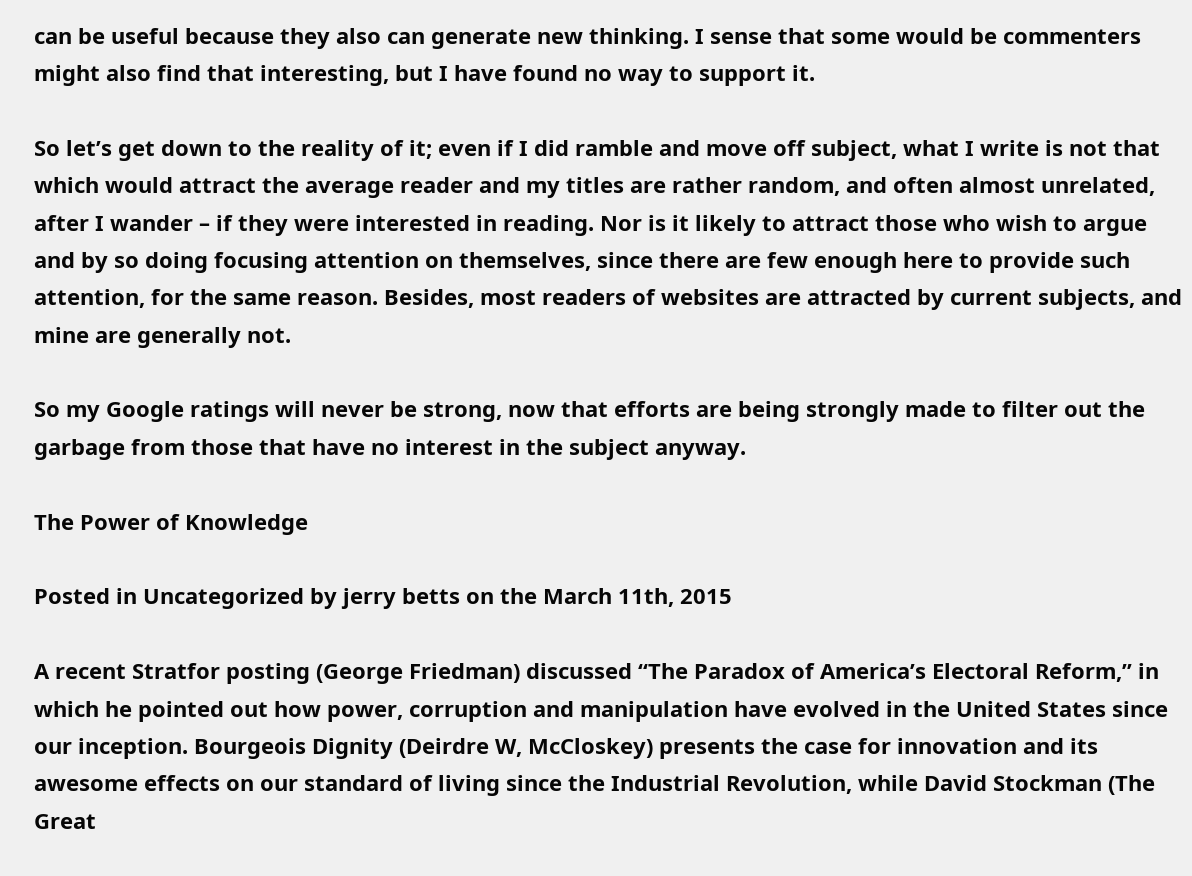can be useful because they also can generate new thinking. I sense that some would be commenters might also find that interesting, but I have found no way to support it.

So let’s get down to the reality of it; even if I did ramble and move off subject, what I write is not that which would attract the average reader and my titles are rather random, and often almost unrelated, after I wander – if they were interested in reading. Nor is it likely to attract those who wish to argue and by so doing focusing attention on themselves, since there are few enough here to provide such attention, for the same reason. Besides, most readers of websites are attracted by current subjects, and mine are generally not.

So my Google ratings will never be strong, now that efforts are being strongly made to filter out the garbage from those that have no interest in the subject anyway.

The Power of Knowledge

Posted in Uncategorized by jerry betts on the March 11th, 2015

A recent Stratfor posting (George Friedman) discussed “The Paradox of America’s Electoral Reform,” in which he pointed out how power, corruption and manipulation have evolved in the United States since our inception. Bourgeois Dignity (Deirdre W, McCloskey) presents the case for innovation and its awesome effects on our standard of living since the Industrial Revolution, while David Stockman (The Great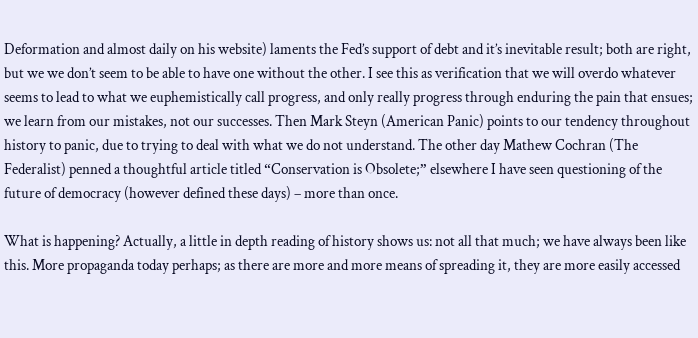Deformation and almost daily on his website) laments the Fed’s support of debt and it’s inevitable result; both are right, but we we don’t seem to be able to have one without the other. I see this as verification that we will overdo whatever seems to lead to what we euphemistically call progress, and only really progress through enduring the pain that ensues; we learn from our mistakes, not our successes. Then Mark Steyn (American Panic) points to our tendency throughout history to panic, due to trying to deal with what we do not understand. The other day Mathew Cochran (The Federalist) penned a thoughtful article titled “Conservation is Obsolete;” elsewhere I have seen questioning of the future of democracy (however defined these days) – more than once.

What is happening? Actually, a little in depth reading of history shows us: not all that much; we have always been like this. More propaganda today perhaps; as there are more and more means of spreading it, they are more easily accessed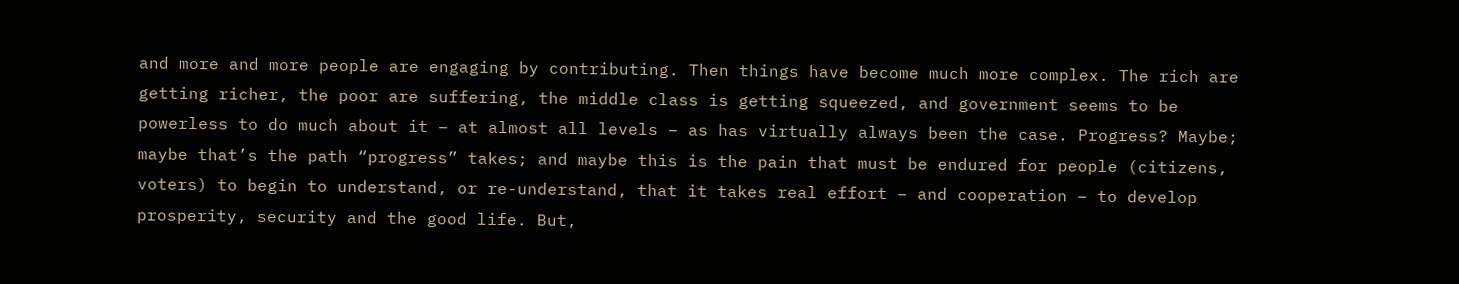and more and more people are engaging by contributing. Then things have become much more complex. The rich are getting richer, the poor are suffering, the middle class is getting squeezed, and government seems to be powerless to do much about it – at almost all levels – as has virtually always been the case. Progress? Maybe; maybe that’s the path “progress” takes; and maybe this is the pain that must be endured for people (citizens, voters) to begin to understand, or re-understand, that it takes real effort – and cooperation – to develop prosperity, security and the good life. But,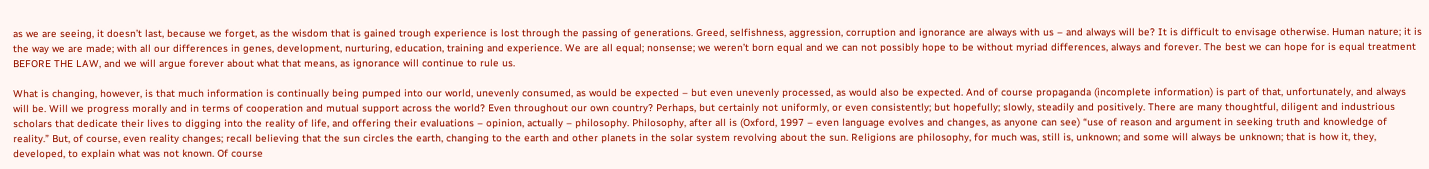as we are seeing, it doesn’t last, because we forget, as the wisdom that is gained trough experience is lost through the passing of generations. Greed, selfishness, aggression, corruption and ignorance are always with us – and always will be? It is difficult to envisage otherwise. Human nature; it is the way we are made; with all our differences in genes, development, nurturing, education, training and experience. We are all equal; nonsense; we weren’t born equal and we can not possibly hope to be without myriad differences, always and forever. The best we can hope for is equal treatment BEFORE THE LAW, and we will argue forever about what that means, as ignorance will continue to rule us.

What is changing, however, is that much information is continually being pumped into our world, unevenly consumed, as would be expected – but even unevenly processed, as would also be expected. And of course propaganda (incomplete information) is part of that, unfortunately, and always will be. Will we progress morally and in terms of cooperation and mutual support across the world? Even throughout our own country? Perhaps, but certainly not uniformly, or even consistently; but hopefully; slowly, steadily and positively. There are many thoughtful, diligent and industrious scholars that dedicate their lives to digging into the reality of life, and offering their evaluations – opinion, actually – philosophy. Philosophy, after all is (Oxford, 1997 – even language evolves and changes, as anyone can see) “use of reason and argument in seeking truth and knowledge of reality.” But, of course, even reality changes; recall believing that the sun circles the earth, changing to the earth and other planets in the solar system revolving about the sun. Religions are philosophy, for much was, still is, unknown; and some will always be unknown; that is how it, they, developed, to explain what was not known. Of course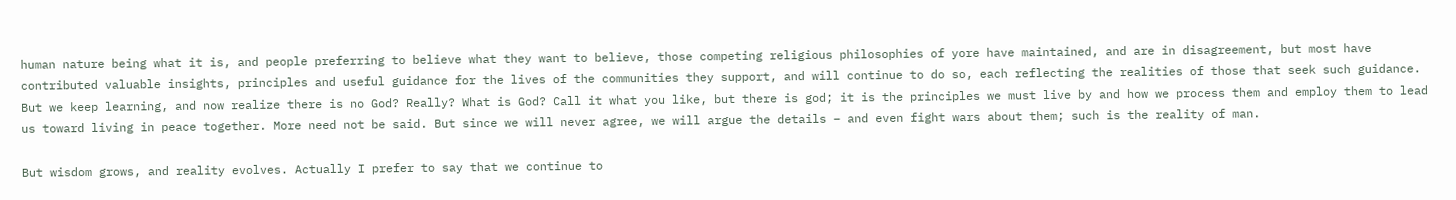human nature being what it is, and people preferring to believe what they want to believe, those competing religious philosophies of yore have maintained, and are in disagreement, but most have contributed valuable insights, principles and useful guidance for the lives of the communities they support, and will continue to do so, each reflecting the realities of those that seek such guidance. But we keep learning, and now realize there is no God? Really? What is God? Call it what you like, but there is god; it is the principles we must live by and how we process them and employ them to lead us toward living in peace together. More need not be said. But since we will never agree, we will argue the details – and even fight wars about them; such is the reality of man.

But wisdom grows, and reality evolves. Actually I prefer to say that we continue to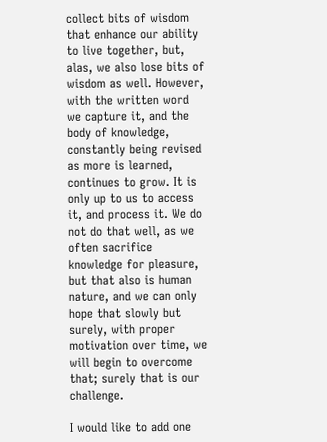collect bits of wisdom that enhance our ability to live together, but, alas, we also lose bits of wisdom as well. However, with the written word we capture it, and the body of knowledge, constantly being revised as more is learned, continues to grow. It is only up to us to access it, and process it. We do not do that well, as we often sacrifice knowledge for pleasure, but that also is human nature, and we can only hope that slowly but surely, with proper motivation over time, we will begin to overcome that; surely that is our challenge.

I would like to add one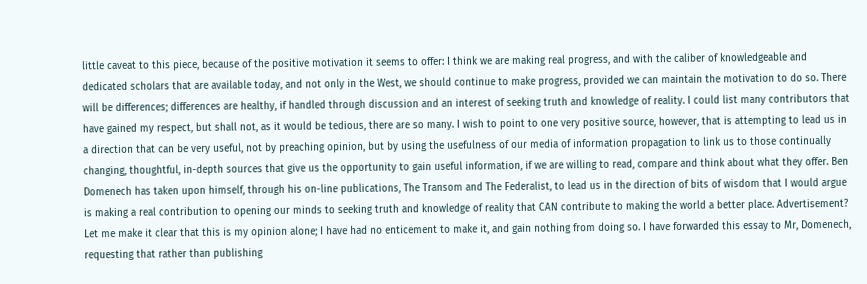little caveat to this piece, because of the positive motivation it seems to offer: I think we are making real progress, and with the caliber of knowledgeable and dedicated scholars that are available today, and not only in the West, we should continue to make progress, provided we can maintain the motivation to do so. There will be differences; differences are healthy, if handled through discussion and an interest of seeking truth and knowledge of reality. I could list many contributors that have gained my respect, but shall not, as it would be tedious, there are so many. I wish to point to one very positive source, however, that is attempting to lead us in a direction that can be very useful, not by preaching opinion, but by using the usefulness of our media of information propagation to link us to those continually changing, thoughtful, in-depth sources that give us the opportunity to gain useful information, if we are willing to read, compare and think about what they offer. Ben Domenech has taken upon himself, through his on-line publications, The Transom and The Federalist, to lead us in the direction of bits of wisdom that I would argue is making a real contribution to opening our minds to seeking truth and knowledge of reality that CAN contribute to making the world a better place. Advertisement? Let me make it clear that this is my opinion alone; I have had no enticement to make it, and gain nothing from doing so. I have forwarded this essay to Mr, Domenech, requesting that rather than publishing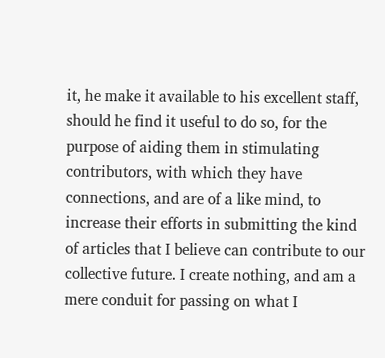it, he make it available to his excellent staff, should he find it useful to do so, for the purpose of aiding them in stimulating contributors, with which they have connections, and are of a like mind, to increase their efforts in submitting the kind of articles that I believe can contribute to our collective future. I create nothing, and am a mere conduit for passing on what I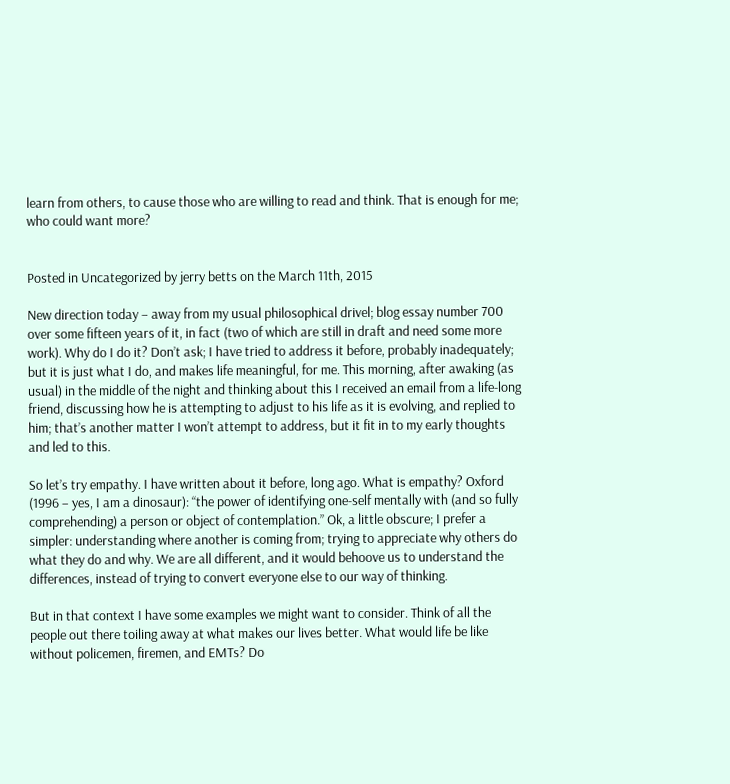learn from others, to cause those who are willing to read and think. That is enough for me; who could want more?


Posted in Uncategorized by jerry betts on the March 11th, 2015

New direction today – away from my usual philosophical drivel; blog essay number 700 over some fifteen years of it, in fact (two of which are still in draft and need some more work). Why do I do it? Don’t ask; I have tried to address it before, probably inadequately; but it is just what I do, and makes life meaningful, for me. This morning, after awaking (as usual) in the middle of the night and thinking about this I received an email from a life-long friend, discussing how he is attempting to adjust to his life as it is evolving, and replied to him; that’s another matter I won’t attempt to address, but it fit in to my early thoughts and led to this.

So let’s try empathy. I have written about it before, long ago. What is empathy? Oxford (1996 – yes, I am a dinosaur): “the power of identifying one-self mentally with (and so fully comprehending) a person or object of contemplation.” Ok, a little obscure; I prefer a simpler: understanding where another is coming from; trying to appreciate why others do what they do and why. We are all different, and it would behoove us to understand the differences, instead of trying to convert everyone else to our way of thinking.

But in that context I have some examples we might want to consider. Think of all the people out there toiling away at what makes our lives better. What would life be like without policemen, firemen, and EMTs? Do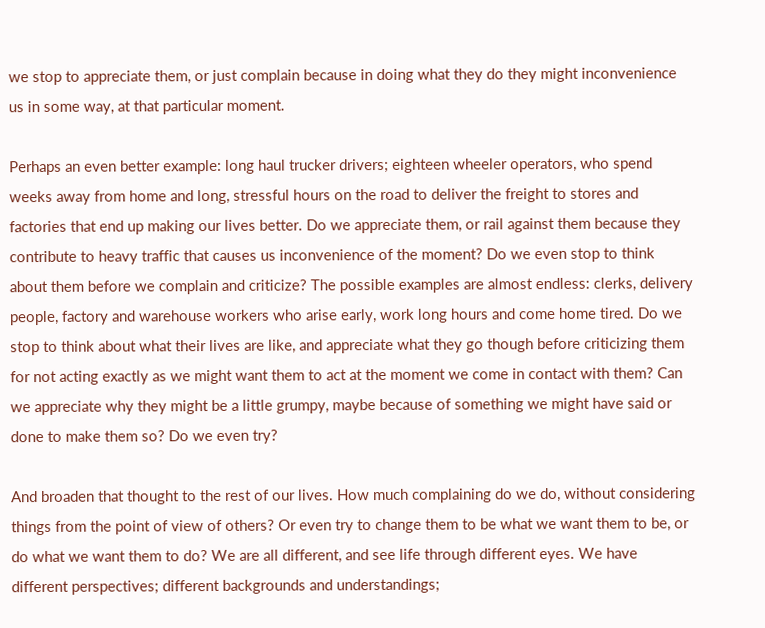we stop to appreciate them, or just complain because in doing what they do they might inconvenience us in some way, at that particular moment.

Perhaps an even better example: long haul trucker drivers; eighteen wheeler operators, who spend weeks away from home and long, stressful hours on the road to deliver the freight to stores and factories that end up making our lives better. Do we appreciate them, or rail against them because they contribute to heavy traffic that causes us inconvenience of the moment? Do we even stop to think about them before we complain and criticize? The possible examples are almost endless: clerks, delivery people, factory and warehouse workers who arise early, work long hours and come home tired. Do we stop to think about what their lives are like, and appreciate what they go though before criticizing them for not acting exactly as we might want them to act at the moment we come in contact with them? Can we appreciate why they might be a little grumpy, maybe because of something we might have said or done to make them so? Do we even try?

And broaden that thought to the rest of our lives. How much complaining do we do, without considering things from the point of view of others? Or even try to change them to be what we want them to be, or do what we want them to do? We are all different, and see life through different eyes. We have different perspectives; different backgrounds and understandings;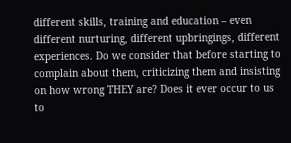different skills, training and education – even different nurturing, different upbringings, different experiences. Do we consider that before starting to complain about them, criticizing them and insisting on how wrong THEY are? Does it ever occur to us to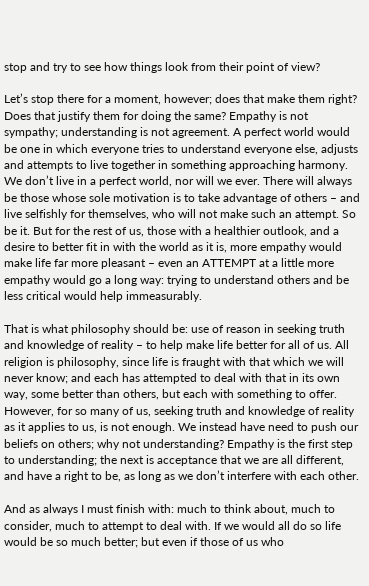stop and try to see how things look from their point of view?

Let’s stop there for a moment, however; does that make them right? Does that justify them for doing the same? Empathy is not sympathy; understanding is not agreement. A perfect world would be one in which everyone tries to understand everyone else, adjusts and attempts to live together in something approaching harmony. We don’t live in a perfect world, nor will we ever. There will always be those whose sole motivation is to take advantage of others – and live selfishly for themselves, who will not make such an attempt. So be it. But for the rest of us, those with a healthier outlook, and a desire to better fit in with the world as it is, more empathy would make life far more pleasant – even an ATTEMPT at a little more empathy would go a long way: trying to understand others and be less critical would help immeasurably.

That is what philosophy should be: use of reason in seeking truth and knowledge of reality – to help make life better for all of us. All religion is philosophy, since life is fraught with that which we will never know; and each has attempted to deal with that in its own way, some better than others, but each with something to offer. However, for so many of us, seeking truth and knowledge of reality as it applies to us, is not enough. We instead have need to push our beliefs on others; why not understanding? Empathy is the first step to understanding; the next is acceptance that we are all different, and have a right to be, as long as we don’t interfere with each other.

And as always I must finish with: much to think about, much to consider, much to attempt to deal with. If we would all do so life would be so much better; but even if those of us who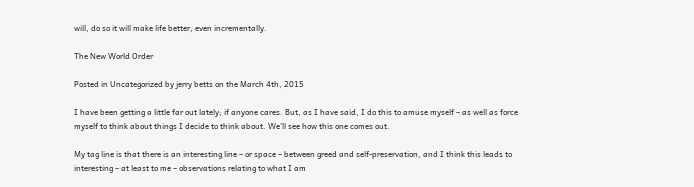will, do so it will make life better, even incrementally.

The New World Order

Posted in Uncategorized by jerry betts on the March 4th, 2015

I have been getting a little far out lately; if anyone cares. But, as I have said, I do this to amuse myself – as well as force myself to think about things I decide to think about. We’ll see how this one comes out.

My tag line is that there is an interesting line – or space – between greed and self-preservation, and I think this leads to interesting – at least to me – observations relating to what I am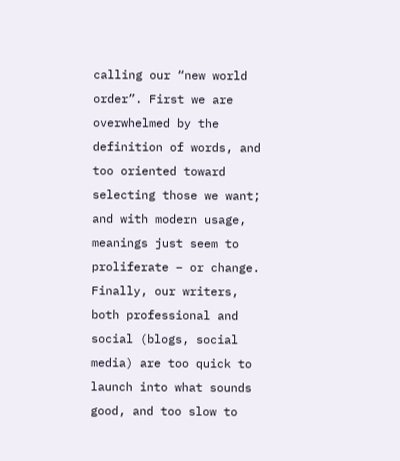calling our “new world order”. First we are overwhelmed by the definition of words, and too oriented toward selecting those we want; and with modern usage, meanings just seem to proliferate – or change. Finally, our writers, both professional and social (blogs, social media) are too quick to launch into what sounds good, and too slow to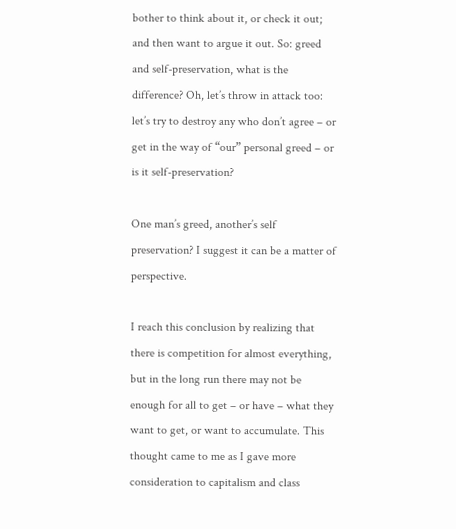bother to think about it, or check it out; and then want to argue it out. So: greed and self-preservation, what is the difference? Oh, let’s throw in attack too: let’s try to destroy any who don’t agree – or get in the way of “our” personal greed – or is it self-preservation?

One man’s greed, another’s self preservation? I suggest it can be a matter of perspective.

I reach this conclusion by realizing that there is competition for almost everything, but in the long run there may not be enough for all to get – or have – what they want to get, or want to accumulate. This thought came to me as I gave more consideration to capitalism and class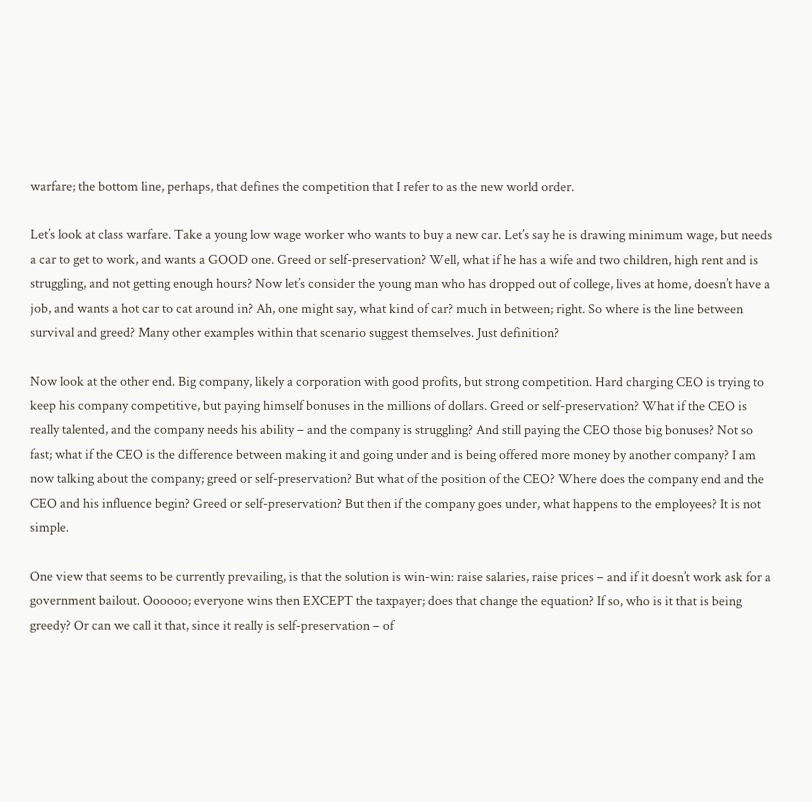warfare; the bottom line, perhaps, that defines the competition that I refer to as the new world order.

Let’s look at class warfare. Take a young low wage worker who wants to buy a new car. Let’s say he is drawing minimum wage, but needs a car to get to work, and wants a GOOD one. Greed or self-preservation? Well, what if he has a wife and two children, high rent and is struggling, and not getting enough hours? Now let’s consider the young man who has dropped out of college, lives at home, doesn’t have a job, and wants a hot car to cat around in? Ah, one might say, what kind of car? much in between; right. So where is the line between survival and greed? Many other examples within that scenario suggest themselves. Just definition?

Now look at the other end. Big company, likely a corporation with good profits, but strong competition. Hard charging CEO is trying to keep his company competitive, but paying himself bonuses in the millions of dollars. Greed or self-preservation? What if the CEO is really talented, and the company needs his ability – and the company is struggling? And still paying the CEO those big bonuses? Not so fast; what if the CEO is the difference between making it and going under and is being offered more money by another company? I am now talking about the company; greed or self-preservation? But what of the position of the CEO? Where does the company end and the CEO and his influence begin? Greed or self-preservation? But then if the company goes under, what happens to the employees? It is not simple.

One view that seems to be currently prevailing, is that the solution is win-win: raise salaries, raise prices – and if it doesn’t work ask for a government bailout. Oooooo; everyone wins then EXCEPT the taxpayer; does that change the equation? If so, who is it that is being greedy? Or can we call it that, since it really is self-preservation – of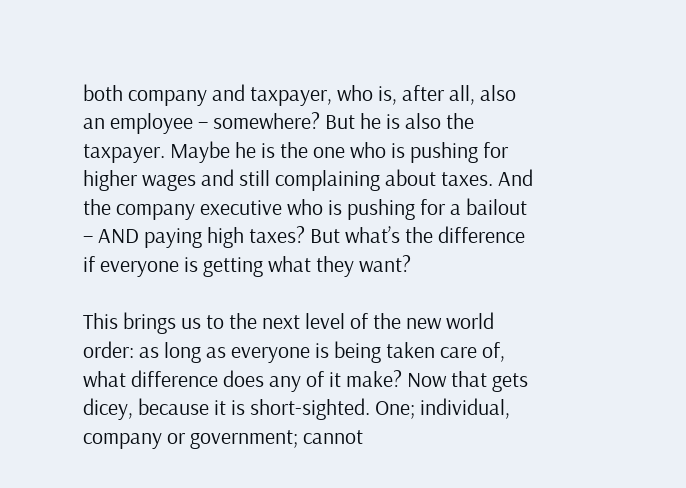both company and taxpayer, who is, after all, also an employee – somewhere? But he is also the taxpayer. Maybe he is the one who is pushing for higher wages and still complaining about taxes. And the company executive who is pushing for a bailout – AND paying high taxes? But what’s the difference if everyone is getting what they want?

This brings us to the next level of the new world order: as long as everyone is being taken care of, what difference does any of it make? Now that gets dicey, because it is short-sighted. One; individual, company or government; cannot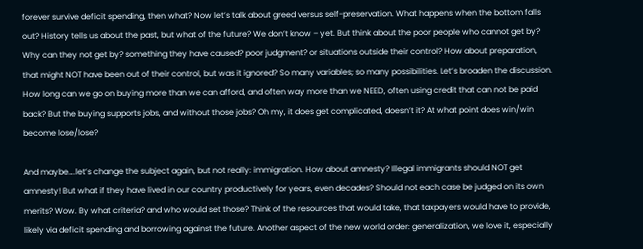forever survive deficit spending, then what? Now let’s talk about greed versus self-preservation. What happens when the bottom falls out? History tells us about the past, but what of the future? We don’t know – yet. But think about the poor people who cannot get by? Why can they not get by? something they have caused? poor judgment? or situations outside their control? How about preparation, that might NOT have been out of their control, but was it ignored? So many variables; so many possibilities. Let’s broaden the discussion. How long can we go on buying more than we can afford, and often way more than we NEED, often using credit that can not be paid back? But the buying supports jobs, and without those jobs? Oh my, it does get complicated, doesn’t it? At what point does win/win become lose/lose?

And maybe….let’s change the subject again, but not really: immigration. How about amnesty? Illegal immigrants should NOT get amnesty! But what if they have lived in our country productively for years, even decades? Should not each case be judged on its own merits? Wow. By what criteria? and who would set those? Think of the resources that would take, that taxpayers would have to provide, likely via deficit spending and borrowing against the future. Another aspect of the new world order: generalization, we love it, especially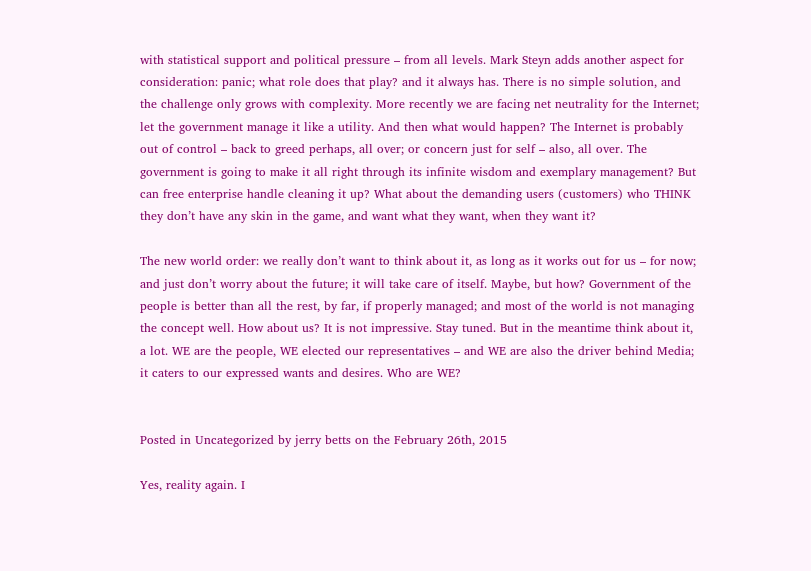with statistical support and political pressure – from all levels. Mark Steyn adds another aspect for consideration: panic; what role does that play? and it always has. There is no simple solution, and the challenge only grows with complexity. More recently we are facing net neutrality for the Internet; let the government manage it like a utility. And then what would happen? The Internet is probably out of control – back to greed perhaps, all over; or concern just for self – also, all over. The government is going to make it all right through its infinite wisdom and exemplary management? But can free enterprise handle cleaning it up? What about the demanding users (customers) who THINK they don’t have any skin in the game, and want what they want, when they want it?

The new world order: we really don’t want to think about it, as long as it works out for us – for now; and just don’t worry about the future; it will take care of itself. Maybe, but how? Government of the people is better than all the rest, by far, if properly managed; and most of the world is not managing the concept well. How about us? It is not impressive. Stay tuned. But in the meantime think about it, a lot. WE are the people, WE elected our representatives – and WE are also the driver behind Media; it caters to our expressed wants and desires. Who are WE?


Posted in Uncategorized by jerry betts on the February 26th, 2015

Yes, reality again. I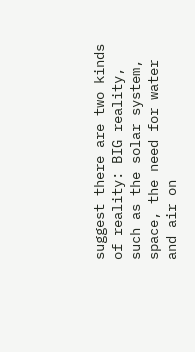suggest there are two kinds of reality: BIG reality, such as the solar system, space, the need for water and air on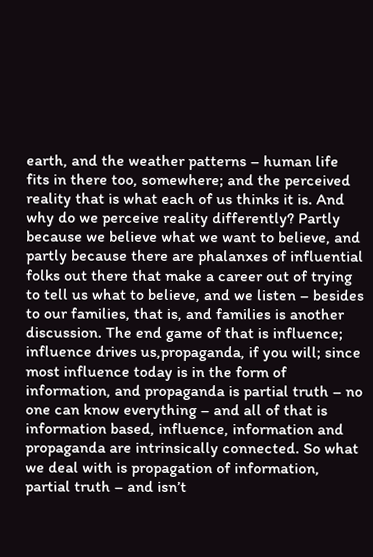earth, and the weather patterns – human life fits in there too, somewhere; and the perceived reality that is what each of us thinks it is. And why do we perceive reality differently? Partly because we believe what we want to believe, and partly because there are phalanxes of influential folks out there that make a career out of trying to tell us what to believe, and we listen – besides to our families, that is, and families is another discussion. The end game of that is influence; influence drives us,propaganda, if you will; since most influence today is in the form of information, and propaganda is partial truth – no one can know everything – and all of that is information based, influence, information and propaganda are intrinsically connected. So what we deal with is propagation of information, partial truth – and isn’t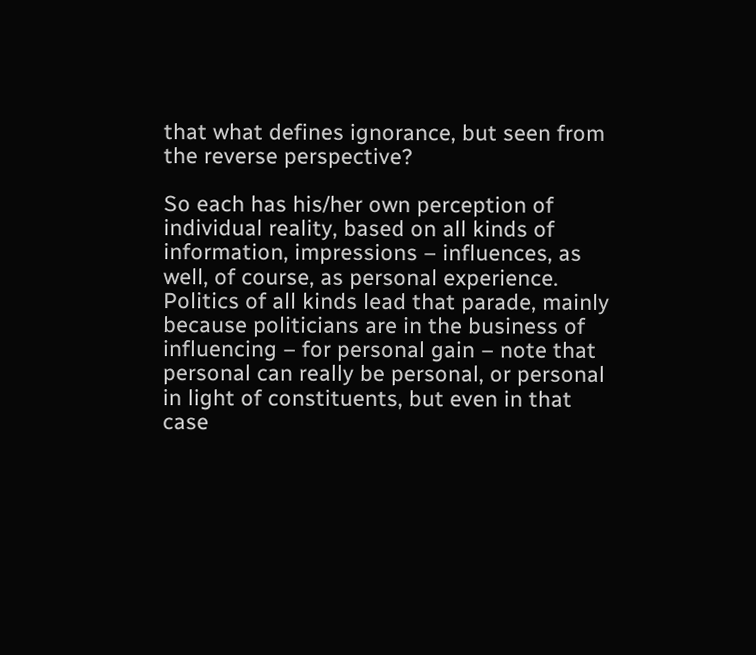that what defines ignorance, but seen from the reverse perspective?

So each has his/her own perception of individual reality, based on all kinds of information, impressions – influences, as well, of course, as personal experience. Politics of all kinds lead that parade, mainly because politicians are in the business of influencing – for personal gain – note that personal can really be personal, or personal in light of constituents, but even in that case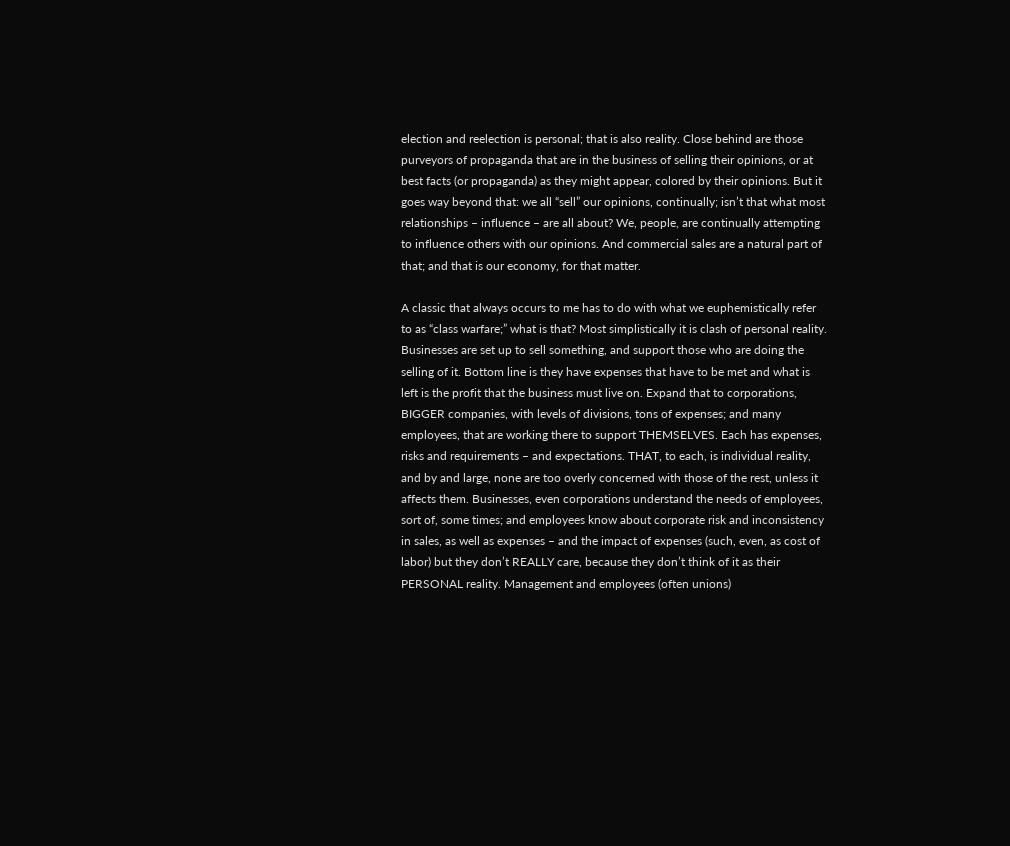election and reelection is personal; that is also reality. Close behind are those purveyors of propaganda that are in the business of selling their opinions, or at best facts (or propaganda) as they might appear, colored by their opinions. But it goes way beyond that: we all “sell” our opinions, continually; isn’t that what most relationships – influence – are all about? We, people, are continually attempting to influence others with our opinions. And commercial sales are a natural part of that; and that is our economy, for that matter.

A classic that always occurs to me has to do with what we euphemistically refer to as “class warfare;” what is that? Most simplistically it is clash of personal reality. Businesses are set up to sell something, and support those who are doing the selling of it. Bottom line is they have expenses that have to be met and what is left is the profit that the business must live on. Expand that to corporations, BIGGER companies, with levels of divisions, tons of expenses; and many employees, that are working there to support THEMSELVES. Each has expenses, risks and requirements – and expectations. THAT, to each, is individual reality, and by and large, none are too overly concerned with those of the rest, unless it affects them. Businesses, even corporations understand the needs of employees, sort of, some times; and employees know about corporate risk and inconsistency in sales, as well as expenses – and the impact of expenses (such, even, as cost of labor) but they don’t REALLY care, because they don’t think of it as their PERSONAL reality. Management and employees (often unions)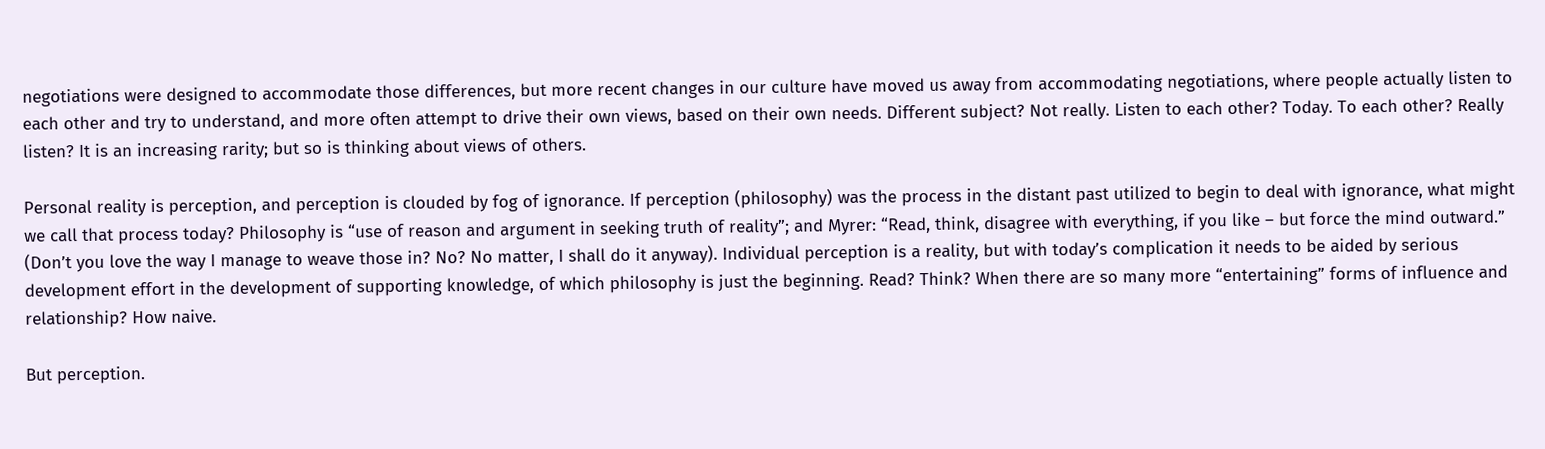negotiations were designed to accommodate those differences, but more recent changes in our culture have moved us away from accommodating negotiations, where people actually listen to each other and try to understand, and more often attempt to drive their own views, based on their own needs. Different subject? Not really. Listen to each other? Today. To each other? Really listen? It is an increasing rarity; but so is thinking about views of others.

Personal reality is perception, and perception is clouded by fog of ignorance. If perception (philosophy) was the process in the distant past utilized to begin to deal with ignorance, what might we call that process today? Philosophy is “use of reason and argument in seeking truth of reality”; and Myrer: “Read, think, disagree with everything, if you like – but force the mind outward.” (Don’t you love the way I manage to weave those in? No? No matter, I shall do it anyway). Individual perception is a reality, but with today’s complication it needs to be aided by serious development effort in the development of supporting knowledge, of which philosophy is just the beginning. Read? Think? When there are so many more “entertaining” forms of influence and relationship? How naive.

But perception.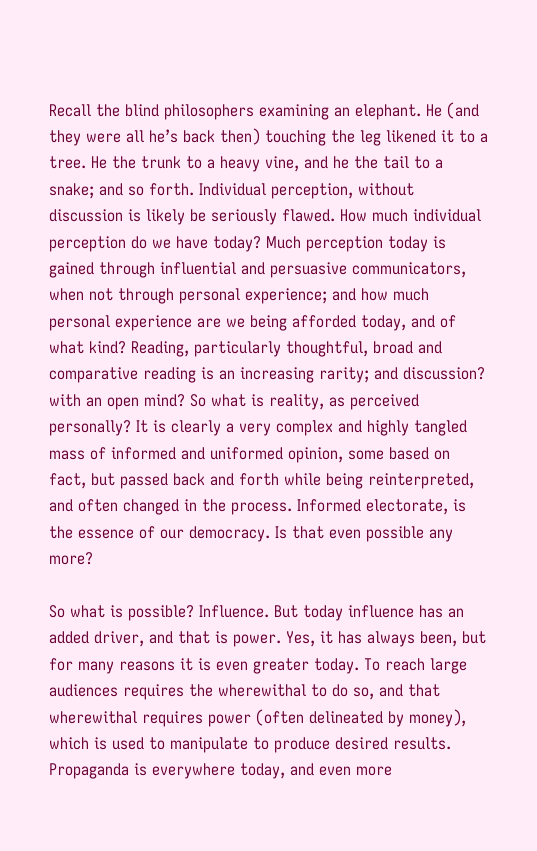Recall the blind philosophers examining an elephant. He (and they were all he’s back then) touching the leg likened it to a tree. He the trunk to a heavy vine, and he the tail to a snake; and so forth. Individual perception, without discussion is likely be seriously flawed. How much individual perception do we have today? Much perception today is gained through influential and persuasive communicators, when not through personal experience; and how much personal experience are we being afforded today, and of what kind? Reading, particularly thoughtful, broad and comparative reading is an increasing rarity; and discussion? with an open mind? So what is reality, as perceived personally? It is clearly a very complex and highly tangled mass of informed and uniformed opinion, some based on fact, but passed back and forth while being reinterpreted, and often changed in the process. Informed electorate, is the essence of our democracy. Is that even possible any more?

So what is possible? Influence. But today influence has an added driver, and that is power. Yes, it has always been, but for many reasons it is even greater today. To reach large audiences requires the wherewithal to do so, and that wherewithal requires power (often delineated by money), which is used to manipulate to produce desired results. Propaganda is everywhere today, and even more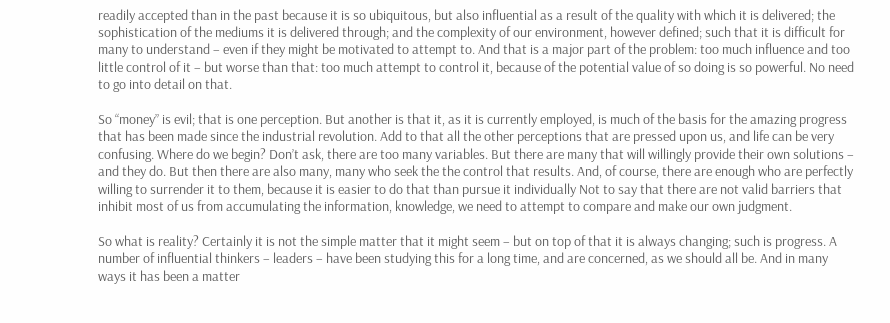readily accepted than in the past because it is so ubiquitous, but also influential as a result of the quality with which it is delivered; the sophistication of the mediums it is delivered through; and the complexity of our environment, however defined; such that it is difficult for many to understand – even if they might be motivated to attempt to. And that is a major part of the problem: too much influence and too little control of it – but worse than that: too much attempt to control it, because of the potential value of so doing is so powerful. No need to go into detail on that.

So “money” is evil; that is one perception. But another is that it, as it is currently employed, is much of the basis for the amazing progress that has been made since the industrial revolution. Add to that all the other perceptions that are pressed upon us, and life can be very confusing. Where do we begin? Don’t ask, there are too many variables. But there are many that will willingly provide their own solutions – and they do. But then there are also many, many who seek the the control that results. And, of course, there are enough who are perfectly willing to surrender it to them, because it is easier to do that than pursue it individually Not to say that there are not valid barriers that inhibit most of us from accumulating the information, knowledge, we need to attempt to compare and make our own judgment.

So what is reality? Certainly it is not the simple matter that it might seem – but on top of that it is always changing; such is progress. A number of influential thinkers – leaders – have been studying this for a long time, and are concerned, as we should all be. And in many ways it has been a matter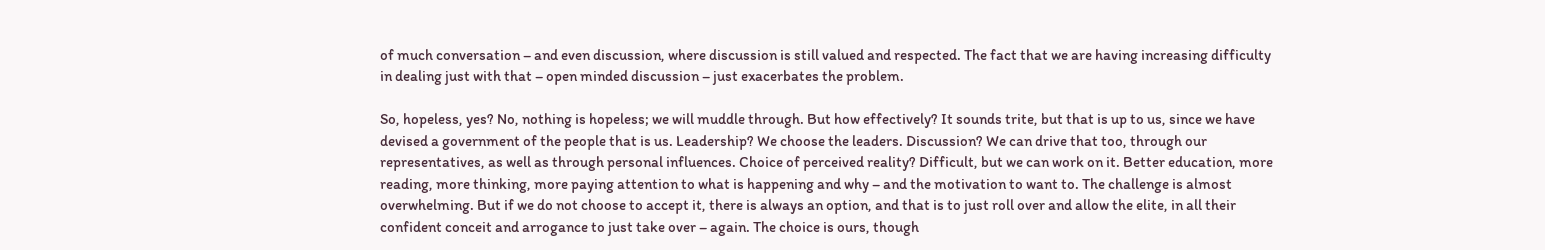of much conversation – and even discussion, where discussion is still valued and respected. The fact that we are having increasing difficulty in dealing just with that – open minded discussion – just exacerbates the problem.

So, hopeless, yes? No, nothing is hopeless; we will muddle through. But how effectively? It sounds trite, but that is up to us, since we have devised a government of the people that is us. Leadership? We choose the leaders. Discussion? We can drive that too, through our representatives, as well as through personal influences. Choice of perceived reality? Difficult, but we can work on it. Better education, more reading, more thinking, more paying attention to what is happening and why – and the motivation to want to. The challenge is almost overwhelming. But if we do not choose to accept it, there is always an option, and that is to just roll over and allow the elite, in all their confident conceit and arrogance to just take over – again. The choice is ours, though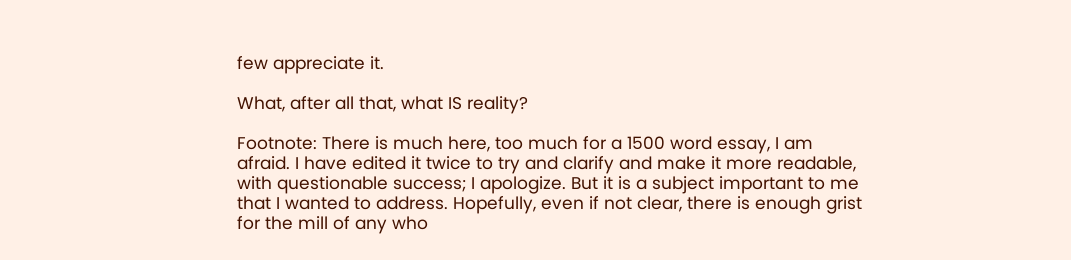few appreciate it.

What, after all that, what IS reality?

Footnote: There is much here, too much for a 1500 word essay, I am afraid. I have edited it twice to try and clarify and make it more readable, with questionable success; I apologize. But it is a subject important to me that I wanted to address. Hopefully, even if not clear, there is enough grist for the mill of any who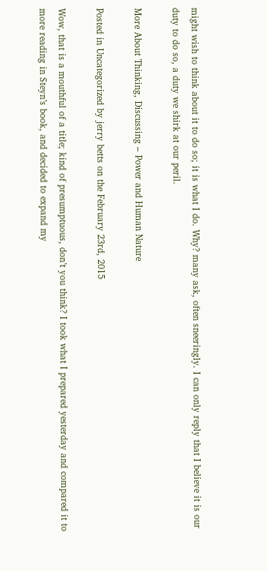might wish to think about it to do so; it is what I do. Why? many ask, often sneeringly. I can only reply that I believe it is our duty to do so, a duty we shirk at our peril.

More About Thinking, Discussing – Power and Human Nature

Posted in Uncategorized by jerry betts on the February 23rd, 2015

Wow, that is a mouthful of a title; kind of presumptuous, don’t you think? I took what I prepared yesterday and compared it to more reading in Steyn’s book, and decided to expand my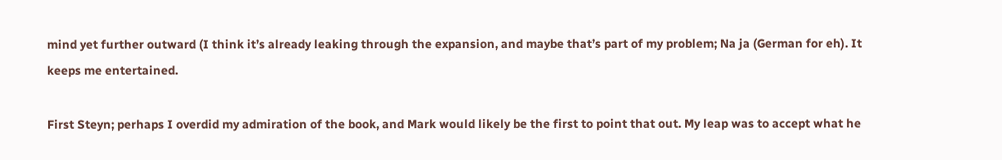mind yet further outward (I think it’s already leaking through the expansion, and maybe that’s part of my problem; Na ja (German for eh). It keeps me entertained.

First Steyn; perhaps I overdid my admiration of the book, and Mark would likely be the first to point that out. My leap was to accept what he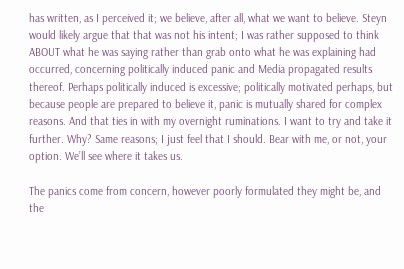has written, as I perceived it; we believe, after all, what we want to believe. Steyn would likely argue that that was not his intent; I was rather supposed to think ABOUT what he was saying rather than grab onto what he was explaining had occurred, concerning politically induced panic and Media propagated results thereof. Perhaps politically induced is excessive; politically motivated perhaps, but because people are prepared to believe it, panic is mutually shared for complex reasons. And that ties in with my overnight ruminations. I want to try and take it further. Why? Same reasons; I just feel that I should. Bear with me, or not, your option. We’ll see where it takes us.

The panics come from concern, however poorly formulated they might be, and the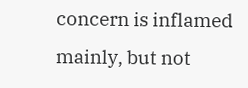concern is inflamed mainly, but not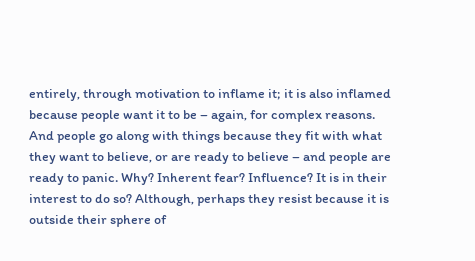entirely, through motivation to inflame it; it is also inflamed because people want it to be – again, for complex reasons. And people go along with things because they fit with what they want to believe, or are ready to believe – and people are ready to panic. Why? Inherent fear? Influence? It is in their interest to do so? Although, perhaps they resist because it is outside their sphere of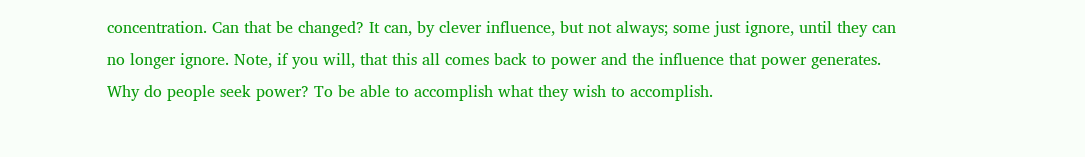concentration. Can that be changed? It can, by clever influence, but not always; some just ignore, until they can no longer ignore. Note, if you will, that this all comes back to power and the influence that power generates. Why do people seek power? To be able to accomplish what they wish to accomplish.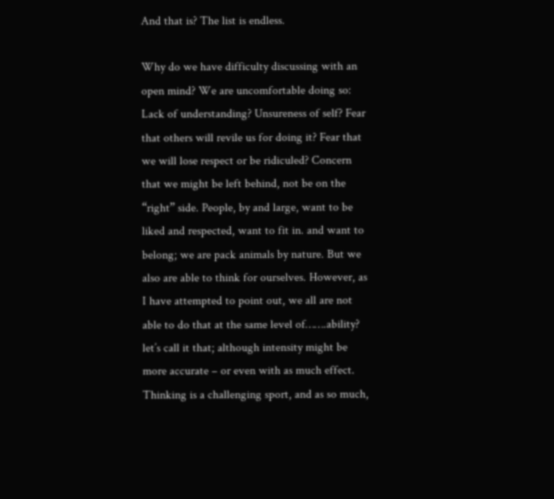And that is? The list is endless.

Why do we have difficulty discussing with an open mind? We are uncomfortable doing so: Lack of understanding? Unsureness of self? Fear that others will revile us for doing it? Fear that we will lose respect or be ridiculed? Concern that we might be left behind, not be on the “right” side. People, by and large, want to be liked and respected, want to fit in. and want to belong; we are pack animals by nature. But we also are able to think for ourselves. However, as I have attempted to point out, we all are not able to do that at the same level of…….ability? let’s call it that; although intensity might be more accurate – or even with as much effect. Thinking is a challenging sport, and as so much,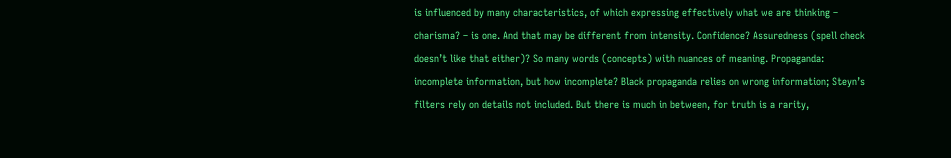is influenced by many characteristics, of which expressing effectively what we are thinking – charisma? – is one. And that may be different from intensity. Confidence? Assuredness (spell check doesn’t like that either)? So many words (concepts) with nuances of meaning. Propaganda: incomplete information, but how incomplete? Black propaganda relies on wrong information; Steyn’s filters rely on details not included. But there is much in between, for truth is a rarity,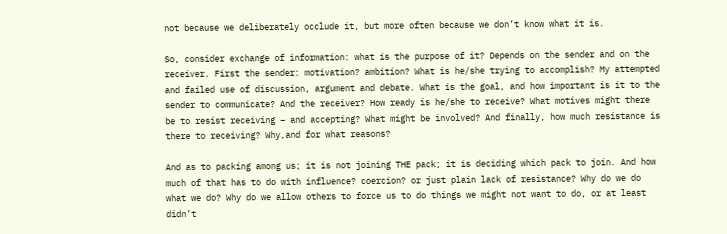not because we deliberately occlude it, but more often because we don’t know what it is.

So, consider exchange of information: what is the purpose of it? Depends on the sender and on the receiver. First the sender: motivation? ambition? What is he/she trying to accomplish? My attempted and failed use of discussion, argument and debate. What is the goal, and how important is it to the sender to communicate? And the receiver? How ready is he/she to receive? What motives might there be to resist receiving – and accepting? What might be involved? And finally, how much resistance is there to receiving? Why,and for what reasons?

And as to packing among us; it is not joining THE pack; it is deciding which pack to join. And how much of that has to do with influence? coercion? or just plain lack of resistance? Why do we do what we do? Why do we allow others to force us to do things we might not want to do, or at least didn’t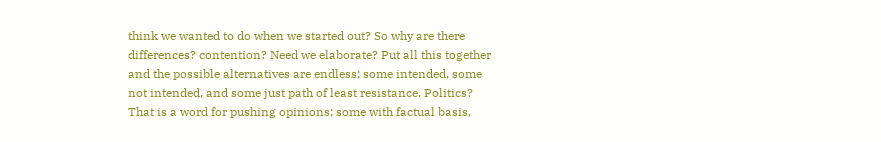think we wanted to do when we started out? So why are there differences? contention? Need we elaborate? Put all this together and the possible alternatives are endless; some intended, some not intended, and some just path of least resistance. Politics? That is a word for pushing opinions; some with factual basis,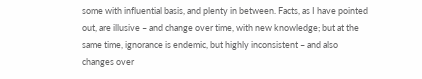some with influential basis, and plenty in between. Facts, as I have pointed out, are illusive – and change over time, with new knowledge; but at the same time, ignorance is endemic, but highly inconsistent – and also changes over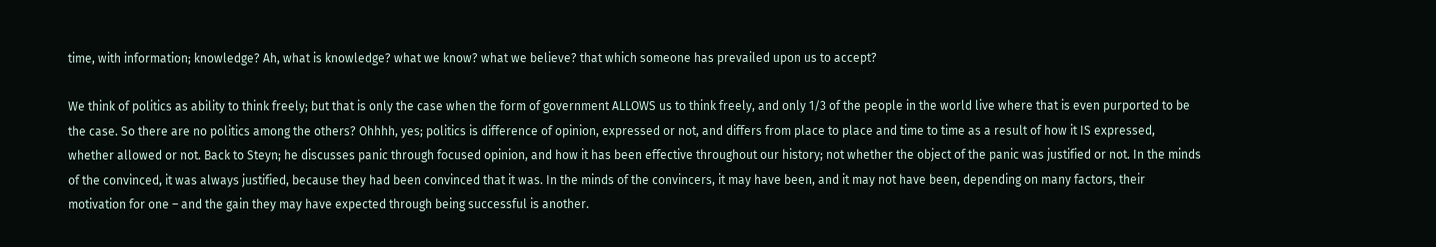time, with information; knowledge? Ah, what is knowledge? what we know? what we believe? that which someone has prevailed upon us to accept?

We think of politics as ability to think freely; but that is only the case when the form of government ALLOWS us to think freely, and only 1/3 of the people in the world live where that is even purported to be the case. So there are no politics among the others? Ohhhh, yes; politics is difference of opinion, expressed or not, and differs from place to place and time to time as a result of how it IS expressed, whether allowed or not. Back to Steyn; he discusses panic through focused opinion, and how it has been effective throughout our history; not whether the object of the panic was justified or not. In the minds of the convinced, it was always justified, because they had been convinced that it was. In the minds of the convincers, it may have been, and it may not have been, depending on many factors, their motivation for one – and the gain they may have expected through being successful is another.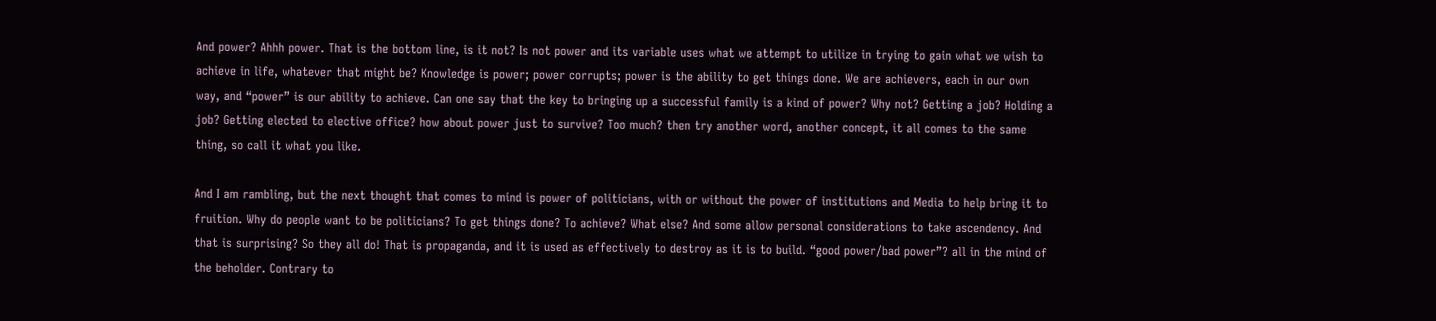And power? Ahhh power. That is the bottom line, is it not? Is not power and its variable uses what we attempt to utilize in trying to gain what we wish to achieve in life, whatever that might be? Knowledge is power; power corrupts; power is the ability to get things done. We are achievers, each in our own way, and “power” is our ability to achieve. Can one say that the key to bringing up a successful family is a kind of power? Why not? Getting a job? Holding a job? Getting elected to elective office? how about power just to survive? Too much? then try another word, another concept, it all comes to the same thing, so call it what you like.

And I am rambling, but the next thought that comes to mind is power of politicians, with or without the power of institutions and Media to help bring it to fruition. Why do people want to be politicians? To get things done? To achieve? What else? And some allow personal considerations to take ascendency. And that is surprising? So they all do! That is propaganda, and it is used as effectively to destroy as it is to build. “good power/bad power”? all in the mind of the beholder. Contrary to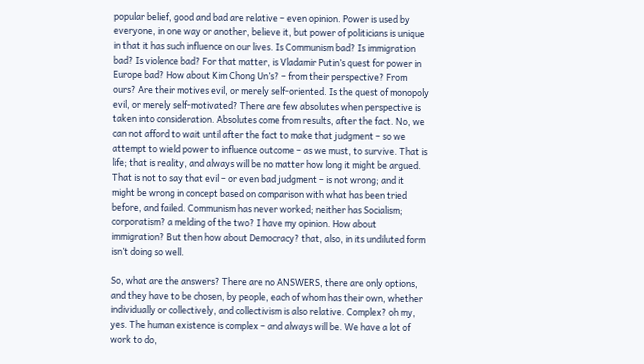popular belief, good and bad are relative – even opinion. Power is used by everyone, in one way or another, believe it, but power of politicians is unique in that it has such influence on our lives. Is Communism bad? Is immigration bad? Is violence bad? For that matter, is Vladamir Putin’s quest for power in Europe bad? How about Kim Chong Un’s? – from their perspective? From ours? Are their motives evil, or merely self-oriented. Is the quest of monopoly evil, or merely self-motivated? There are few absolutes when perspective is taken into consideration. Absolutes come from results, after the fact. No, we can not afford to wait until after the fact to make that judgment – so we attempt to wield power to influence outcome – as we must, to survive. That is life; that is reality, and always will be no matter how long it might be argued. That is not to say that evil – or even bad judgment – is not wrong; and it might be wrong in concept based on comparison with what has been tried before, and failed. Communism has never worked; neither has Socialism; corporatism? a melding of the two? I have my opinion. How about immigration? But then how about Democracy? that, also, in its undiluted form isn’t doing so well.

So, what are the answers? There are no ANSWERS, there are only options, and they have to be chosen, by people, each of whom has their own, whether individually or collectively, and collectivism is also relative. Complex? oh my, yes. The human existence is complex – and always will be. We have a lot of work to do,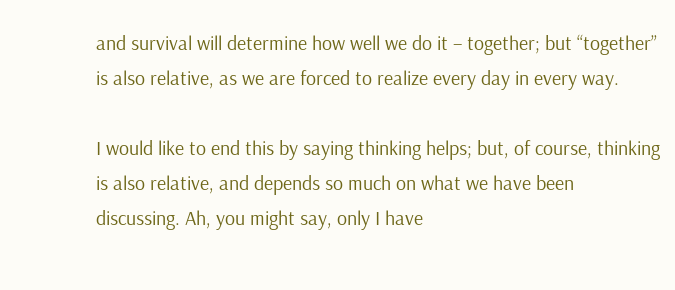and survival will determine how well we do it – together; but “together” is also relative, as we are forced to realize every day in every way.

I would like to end this by saying thinking helps; but, of course, thinking is also relative, and depends so much on what we have been discussing. Ah, you might say, only I have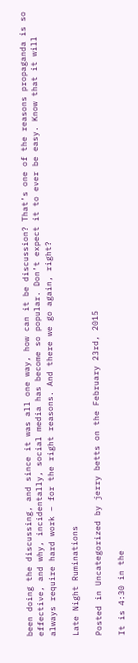been doing the discussing, and since it was all one way, how can it be discussion? That’s one of the reasons propaganda is so effective, and why, incidentally, social media has become so popular. Don’t expect it to ever be easy. Know that it will always require hard work – for the right reasons. And there we go again, right?

Late Night Ruminations

Posted in Uncategorized by jerry betts on the February 23rd, 2015

It is 4:30 in the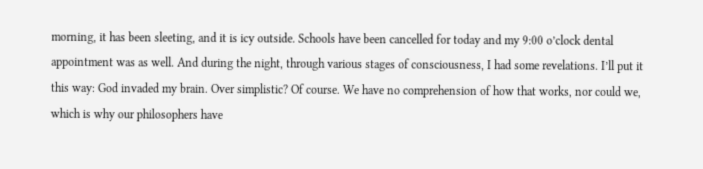morning, it has been sleeting, and it is icy outside. Schools have been cancelled for today and my 9:00 o’clock dental appointment was as well. And during the night, through various stages of consciousness, I had some revelations. I’ll put it this way: God invaded my brain. Over simplistic? Of course. We have no comprehension of how that works, nor could we, which is why our philosophers have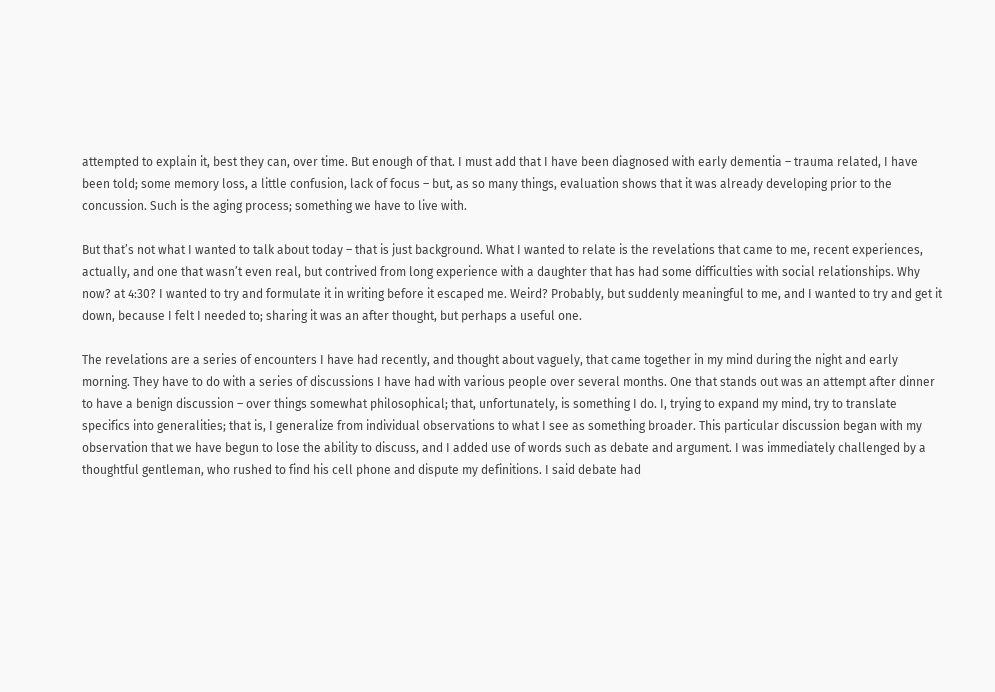attempted to explain it, best they can, over time. But enough of that. I must add that I have been diagnosed with early dementia – trauma related, I have been told; some memory loss, a little confusion, lack of focus – but, as so many things, evaluation shows that it was already developing prior to the concussion. Such is the aging process; something we have to live with.

But that’s not what I wanted to talk about today – that is just background. What I wanted to relate is the revelations that came to me, recent experiences, actually, and one that wasn’t even real, but contrived from long experience with a daughter that has had some difficulties with social relationships. Why now? at 4:30? I wanted to try and formulate it in writing before it escaped me. Weird? Probably, but suddenly meaningful to me, and I wanted to try and get it down, because I felt I needed to; sharing it was an after thought, but perhaps a useful one.

The revelations are a series of encounters I have had recently, and thought about vaguely, that came together in my mind during the night and early morning. They have to do with a series of discussions I have had with various people over several months. One that stands out was an attempt after dinner to have a benign discussion – over things somewhat philosophical; that, unfortunately, is something I do. I, trying to expand my mind, try to translate specifics into generalities; that is, I generalize from individual observations to what I see as something broader. This particular discussion began with my observation that we have begun to lose the ability to discuss, and I added use of words such as debate and argument. I was immediately challenged by a thoughtful gentleman, who rushed to find his cell phone and dispute my definitions. I said debate had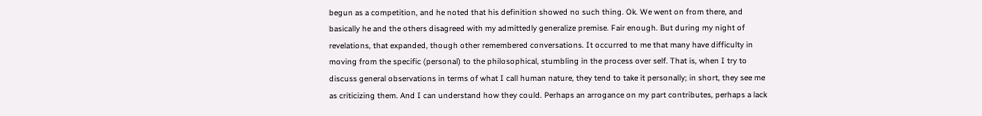begun as a competition, and he noted that his definition showed no such thing. Ok. We went on from there, and basically he and the others disagreed with my admittedly generalize premise. Fair enough. But during my night of revelations, that expanded, though other remembered conversations. It occurred to me that many have difficulty in moving from the specific (personal) to the philosophical, stumbling in the process over self. That is, when I try to discuss general observations in terms of what I call human nature, they tend to take it personally; in short, they see me as criticizing them. And I can understand how they could. Perhaps an arrogance on my part contributes, perhaps a lack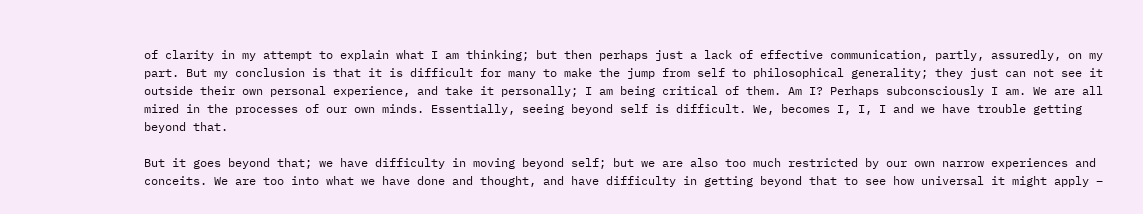of clarity in my attempt to explain what I am thinking; but then perhaps just a lack of effective communication, partly, assuredly, on my part. But my conclusion is that it is difficult for many to make the jump from self to philosophical generality; they just can not see it outside their own personal experience, and take it personally; I am being critical of them. Am I? Perhaps subconsciously I am. We are all mired in the processes of our own minds. Essentially, seeing beyond self is difficult. We, becomes I, I, I and we have trouble getting beyond that.

But it goes beyond that; we have difficulty in moving beyond self; but we are also too much restricted by our own narrow experiences and conceits. We are too into what we have done and thought, and have difficulty in getting beyond that to see how universal it might apply –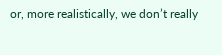or, more realistically, we don’t really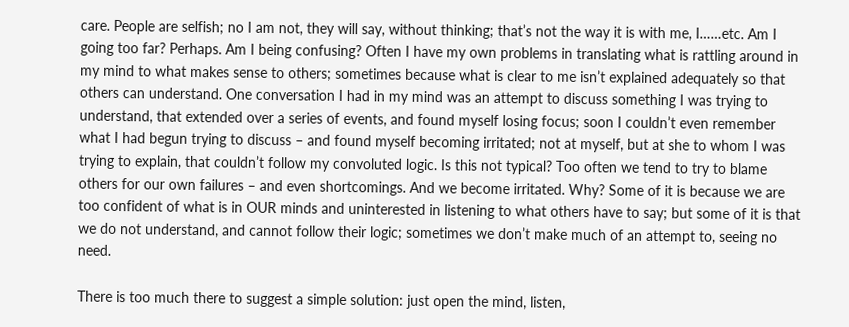care. People are selfish; no I am not, they will say, without thinking; that’s not the way it is with me, I……etc. Am I going too far? Perhaps. Am I being confusing? Often I have my own problems in translating what is rattling around in my mind to what makes sense to others; sometimes because what is clear to me isn’t explained adequately so that others can understand. One conversation I had in my mind was an attempt to discuss something I was trying to understand, that extended over a series of events, and found myself losing focus; soon I couldn’t even remember what I had begun trying to discuss – and found myself becoming irritated; not at myself, but at she to whom I was trying to explain, that couldn’t follow my convoluted logic. Is this not typical? Too often we tend to try to blame others for our own failures – and even shortcomings. And we become irritated. Why? Some of it is because we are too confident of what is in OUR minds and uninterested in listening to what others have to say; but some of it is that we do not understand, and cannot follow their logic; sometimes we don’t make much of an attempt to, seeing no need.

There is too much there to suggest a simple solution: just open the mind, listen,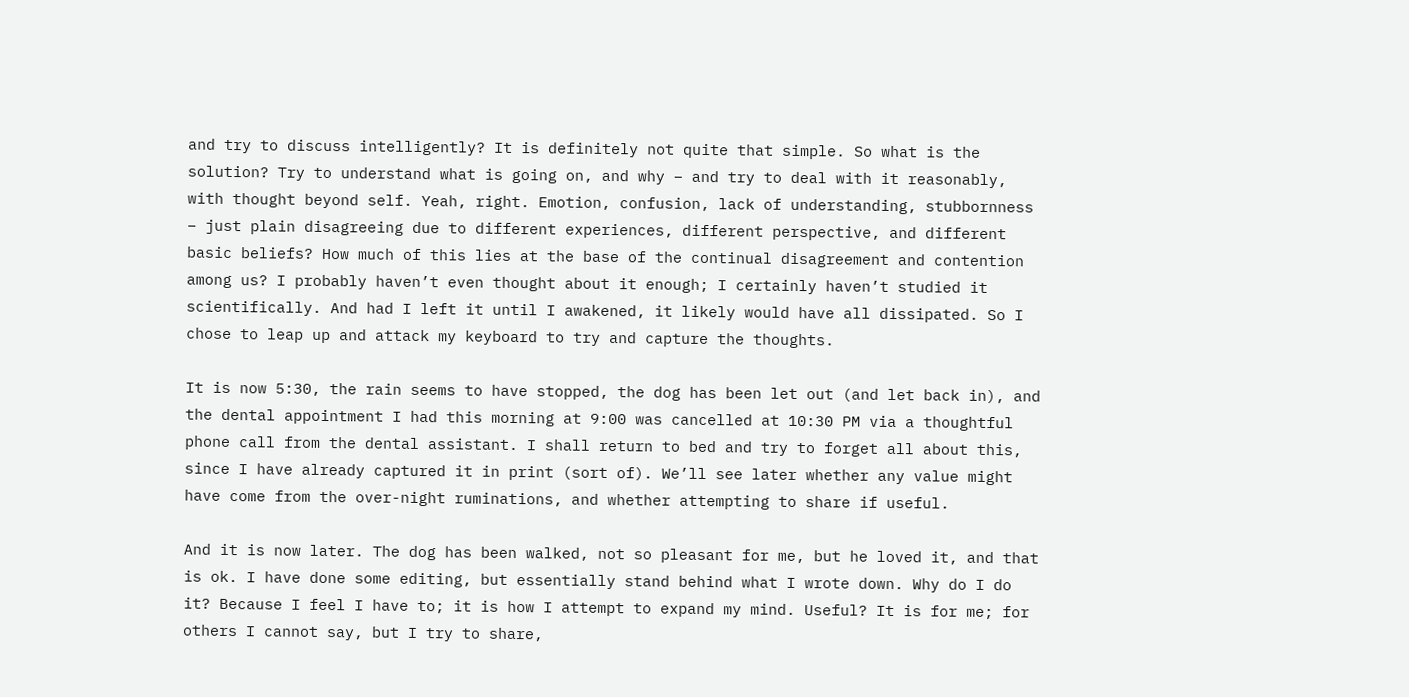and try to discuss intelligently? It is definitely not quite that simple. So what is the solution? Try to understand what is going on, and why – and try to deal with it reasonably, with thought beyond self. Yeah, right. Emotion, confusion, lack of understanding, stubbornness – just plain disagreeing due to different experiences, different perspective, and different basic beliefs? How much of this lies at the base of the continual disagreement and contention among us? I probably haven’t even thought about it enough; I certainly haven’t studied it scientifically. And had I left it until I awakened, it likely would have all dissipated. So I chose to leap up and attack my keyboard to try and capture the thoughts.

It is now 5:30, the rain seems to have stopped, the dog has been let out (and let back in), and the dental appointment I had this morning at 9:00 was cancelled at 10:30 PM via a thoughtful phone call from the dental assistant. I shall return to bed and try to forget all about this, since I have already captured it in print (sort of). We’ll see later whether any value might have come from the over-night ruminations, and whether attempting to share if useful.

And it is now later. The dog has been walked, not so pleasant for me, but he loved it, and that is ok. I have done some editing, but essentially stand behind what I wrote down. Why do I do it? Because I feel I have to; it is how I attempt to expand my mind. Useful? It is for me; for others I cannot say, but I try to share,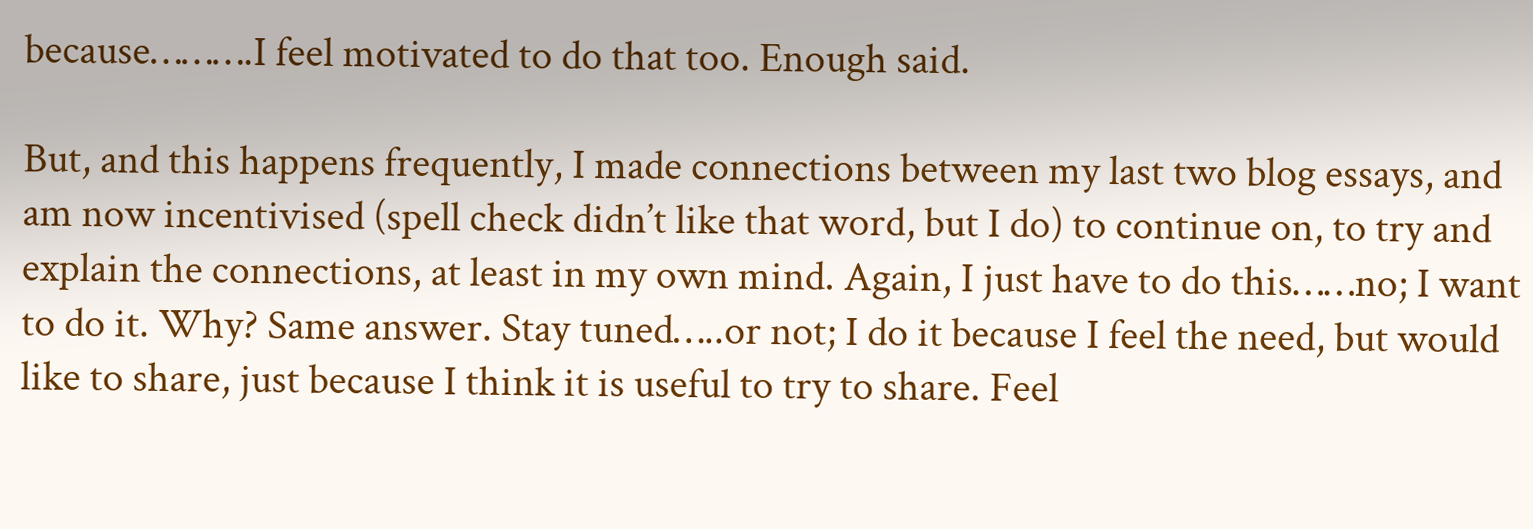because……….I feel motivated to do that too. Enough said.

But, and this happens frequently, I made connections between my last two blog essays, and am now incentivised (spell check didn’t like that word, but I do) to continue on, to try and explain the connections, at least in my own mind. Again, I just have to do this……no; I want to do it. Why? Same answer. Stay tuned…..or not; I do it because I feel the need, but would like to share, just because I think it is useful to try to share. Feel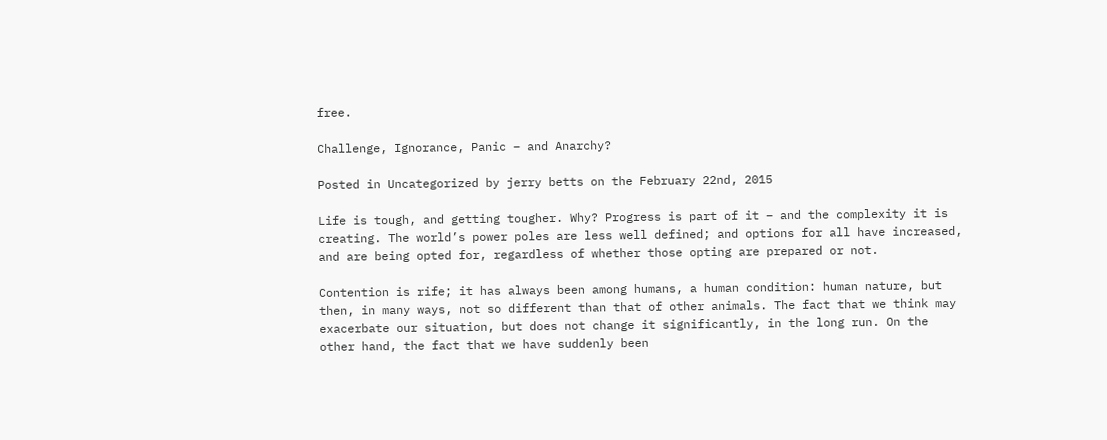free.

Challenge, Ignorance, Panic – and Anarchy?

Posted in Uncategorized by jerry betts on the February 22nd, 2015

Life is tough, and getting tougher. Why? Progress is part of it – and the complexity it is creating. The world’s power poles are less well defined; and options for all have increased, and are being opted for, regardless of whether those opting are prepared or not.

Contention is rife; it has always been among humans, a human condition: human nature, but then, in many ways, not so different than that of other animals. The fact that we think may exacerbate our situation, but does not change it significantly, in the long run. On the other hand, the fact that we have suddenly been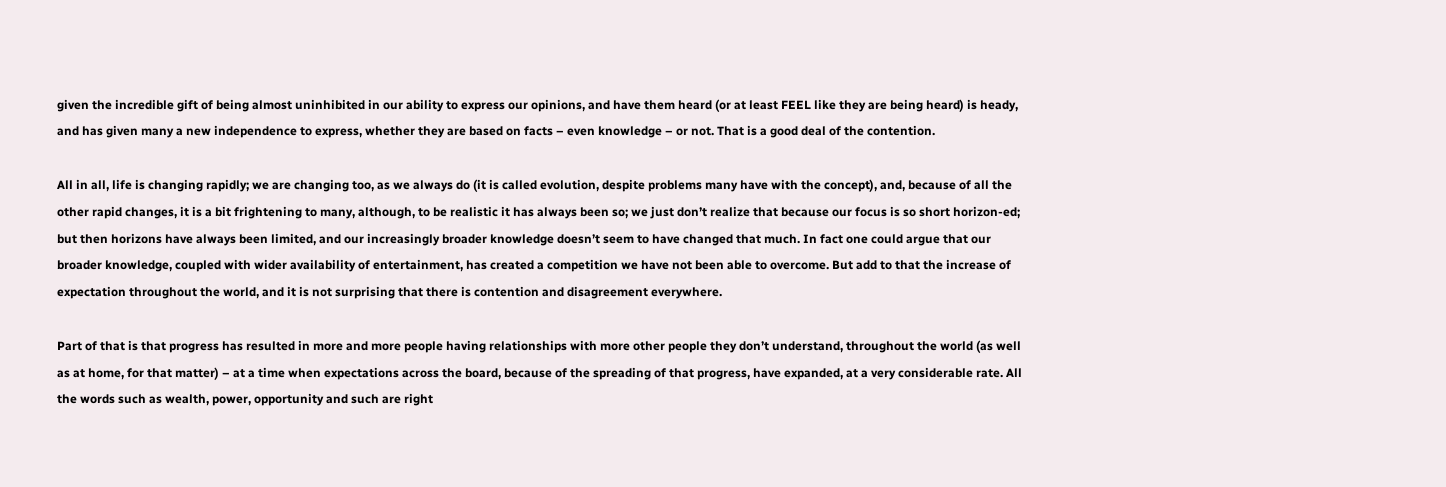given the incredible gift of being almost uninhibited in our ability to express our opinions, and have them heard (or at least FEEL like they are being heard) is heady, and has given many a new independence to express, whether they are based on facts – even knowledge – or not. That is a good deal of the contention.

All in all, life is changing rapidly; we are changing too, as we always do (it is called evolution, despite problems many have with the concept), and, because of all the other rapid changes, it is a bit frightening to many, although, to be realistic it has always been so; we just don’t realize that because our focus is so short horizon-ed; but then horizons have always been limited, and our increasingly broader knowledge doesn’t seem to have changed that much. In fact one could argue that our broader knowledge, coupled with wider availability of entertainment, has created a competition we have not been able to overcome. But add to that the increase of expectation throughout the world, and it is not surprising that there is contention and disagreement everywhere.

Part of that is that progress has resulted in more and more people having relationships with more other people they don’t understand, throughout the world (as well as at home, for that matter) – at a time when expectations across the board, because of the spreading of that progress, have expanded, at a very considerable rate. All the words such as wealth, power, opportunity and such are right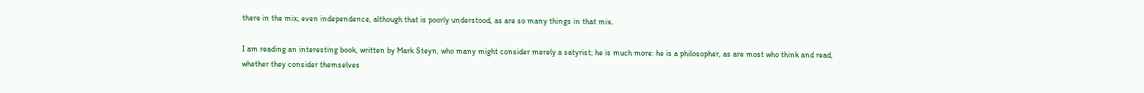there in the mix; even independence, although that is poorly understood, as are so many things in that mix.

I am reading an interesting book, written by Mark Steyn, who many might consider merely a satyrist; he is much more: he is a philosopher, as are most who think and read, whether they consider themselves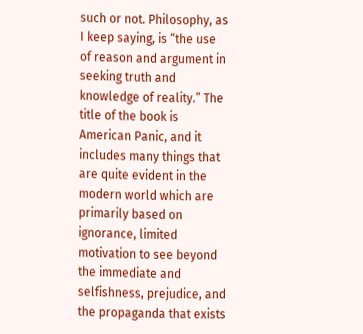such or not. Philosophy, as I keep saying, is “the use of reason and argument in seeking truth and knowledge of reality.” The title of the book is American Panic, and it includes many things that are quite evident in the modern world which are primarily based on ignorance, limited motivation to see beyond the immediate and selfishness, prejudice, and the propaganda that exists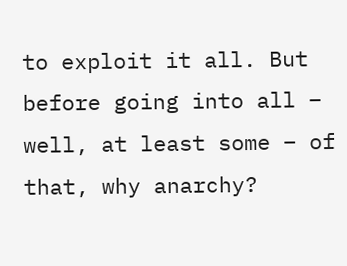to exploit it all. But before going into all – well, at least some – of that, why anarchy?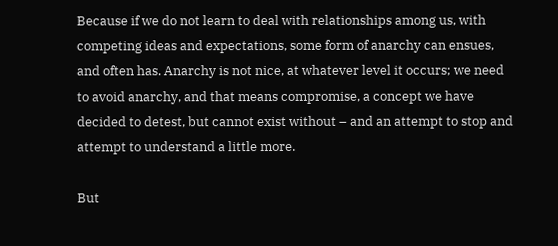Because if we do not learn to deal with relationships among us, with competing ideas and expectations, some form of anarchy can ensues, and often has. Anarchy is not nice, at whatever level it occurs; we need to avoid anarchy, and that means compromise, a concept we have decided to detest, but cannot exist without – and an attempt to stop and attempt to understand a little more.

But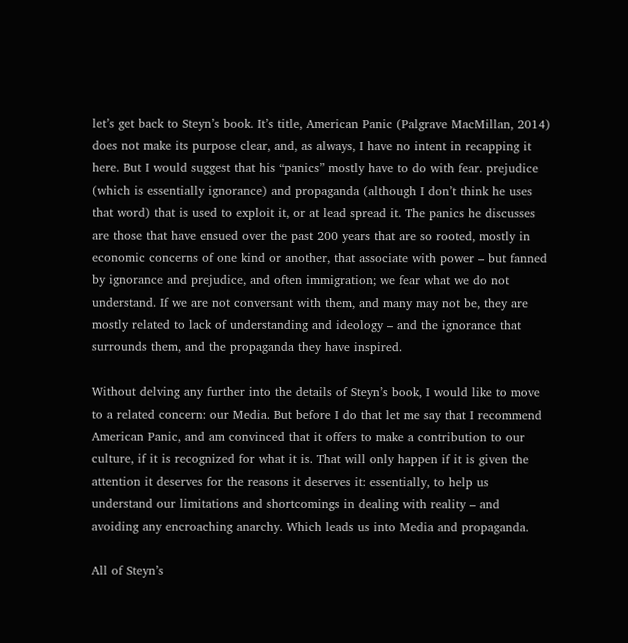let’s get back to Steyn’s book. It’s title, American Panic (Palgrave MacMillan, 2014) does not make its purpose clear, and, as always, I have no intent in recapping it here. But I would suggest that his “panics” mostly have to do with fear. prejudice (which is essentially ignorance) and propaganda (although I don’t think he uses that word) that is used to exploit it, or at lead spread it. The panics he discusses are those that have ensued over the past 200 years that are so rooted, mostly in economic concerns of one kind or another, that associate with power – but fanned by ignorance and prejudice, and often immigration; we fear what we do not understand. If we are not conversant with them, and many may not be, they are mostly related to lack of understanding and ideology – and the ignorance that surrounds them, and the propaganda they have inspired.

Without delving any further into the details of Steyn’s book, I would like to move to a related concern: our Media. But before I do that let me say that I recommend American Panic, and am convinced that it offers to make a contribution to our culture, if it is recognized for what it is. That will only happen if it is given the attention it deserves for the reasons it deserves it: essentially, to help us understand our limitations and shortcomings in dealing with reality – and avoiding any encroaching anarchy. Which leads us into Media and propaganda.

All of Steyn’s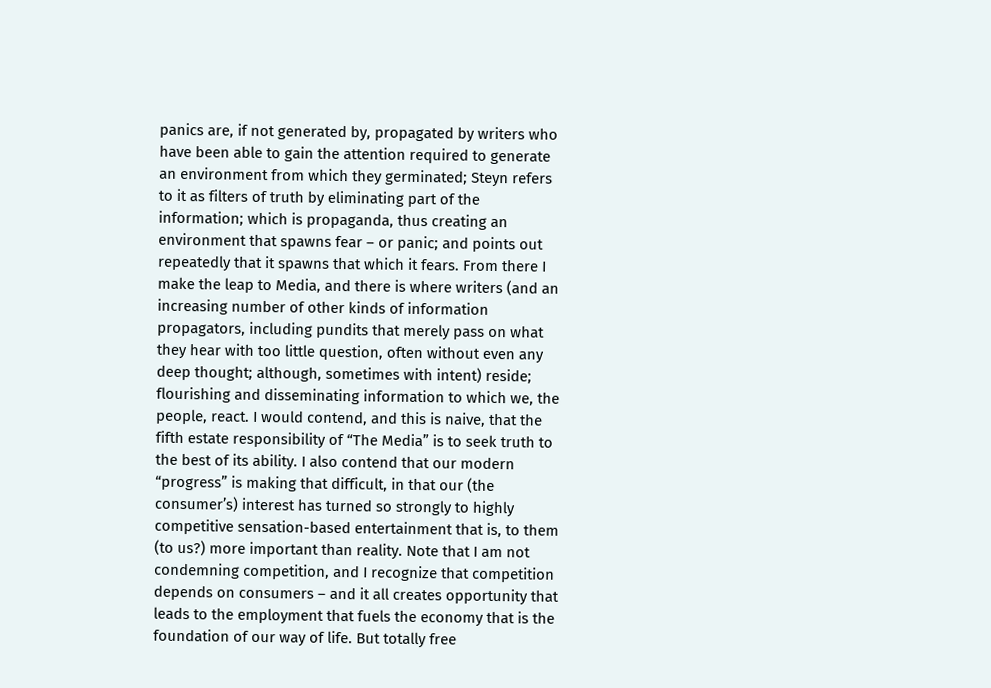panics are, if not generated by, propagated by writers who have been able to gain the attention required to generate an environment from which they germinated; Steyn refers to it as filters of truth by eliminating part of the information; which is propaganda, thus creating an environment that spawns fear – or panic; and points out repeatedly that it spawns that which it fears. From there I make the leap to Media, and there is where writers (and an increasing number of other kinds of information propagators, including pundits that merely pass on what they hear with too little question, often without even any deep thought; although, sometimes with intent) reside; flourishing and disseminating information to which we, the people, react. I would contend, and this is naive, that the fifth estate responsibility of “The Media” is to seek truth to the best of its ability. I also contend that our modern “progress” is making that difficult, in that our (the consumer’s) interest has turned so strongly to highly competitive sensation-based entertainment that is, to them (to us?) more important than reality. Note that I am not condemning competition, and I recognize that competition depends on consumers – and it all creates opportunity that leads to the employment that fuels the economy that is the foundation of our way of life. But totally free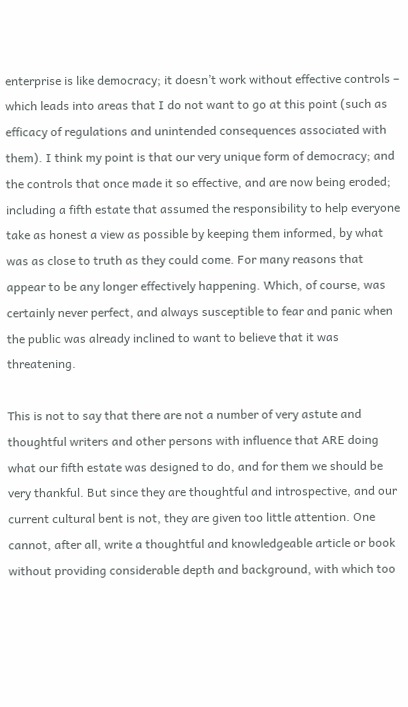enterprise is like democracy; it doesn’t work without effective controls – which leads into areas that I do not want to go at this point (such as efficacy of regulations and unintended consequences associated with them). I think my point is that our very unique form of democracy; and the controls that once made it so effective, and are now being eroded; including a fifth estate that assumed the responsibility to help everyone take as honest a view as possible by keeping them informed, by what was as close to truth as they could come. For many reasons that appear to be any longer effectively happening. Which, of course, was certainly never perfect, and always susceptible to fear and panic when the public was already inclined to want to believe that it was threatening.

This is not to say that there are not a number of very astute and thoughtful writers and other persons with influence that ARE doing what our fifth estate was designed to do, and for them we should be very thankful. But since they are thoughtful and introspective, and our current cultural bent is not, they are given too little attention. One cannot, after all, write a thoughtful and knowledgeable article or book without providing considerable depth and background, with which too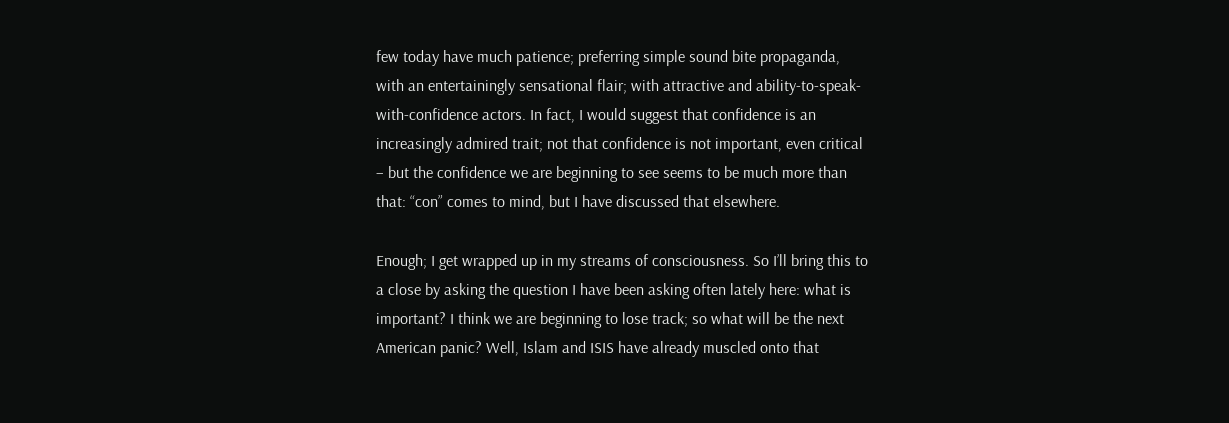few today have much patience; preferring simple sound bite propaganda, with an entertainingly sensational flair; with attractive and ability-to-speak-with-confidence actors. In fact, I would suggest that confidence is an increasingly admired trait; not that confidence is not important, even critical – but the confidence we are beginning to see seems to be much more than that: “con” comes to mind, but I have discussed that elsewhere.

Enough; I get wrapped up in my streams of consciousness. So I’ll bring this to a close by asking the question I have been asking often lately here: what is important? I think we are beginning to lose track; so what will be the next American panic? Well, Islam and ISIS have already muscled onto that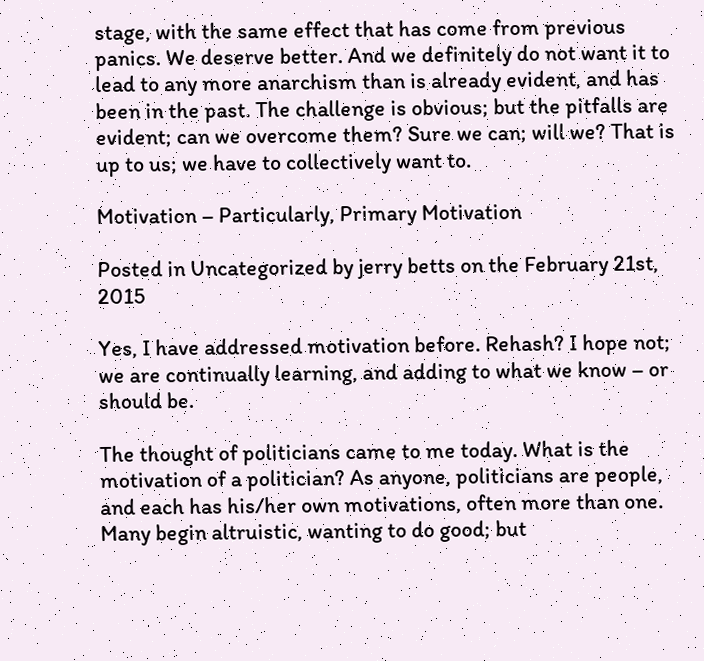stage, with the same effect that has come from previous panics. We deserve better. And we definitely do not want it to lead to any more anarchism than is already evident, and has been in the past. The challenge is obvious; but the pitfalls are evident; can we overcome them? Sure we can; will we? That is up to us; we have to collectively want to.

Motivation – Particularly, Primary Motivation

Posted in Uncategorized by jerry betts on the February 21st, 2015

Yes, I have addressed motivation before. Rehash? I hope not; we are continually learning, and adding to what we know – or should be.

The thought of politicians came to me today. What is the motivation of a politician? As anyone, politicians are people, and each has his/her own motivations, often more than one. Many begin altruistic, wanting to do good; but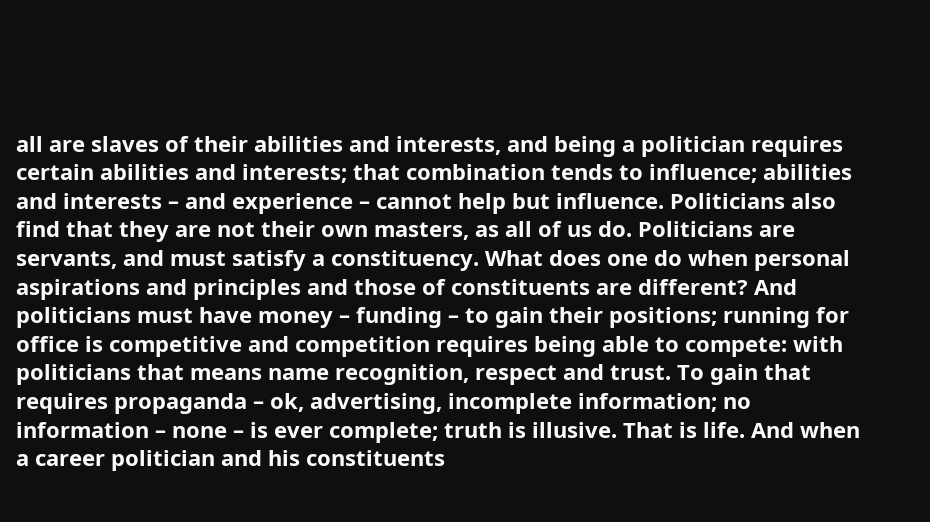all are slaves of their abilities and interests, and being a politician requires certain abilities and interests; that combination tends to influence; abilities and interests – and experience – cannot help but influence. Politicians also find that they are not their own masters, as all of us do. Politicians are servants, and must satisfy a constituency. What does one do when personal aspirations and principles and those of constituents are different? And politicians must have money – funding – to gain their positions; running for office is competitive and competition requires being able to compete: with politicians that means name recognition, respect and trust. To gain that requires propaganda – ok, advertising, incomplete information; no information – none – is ever complete; truth is illusive. That is life. And when a career politician and his constituents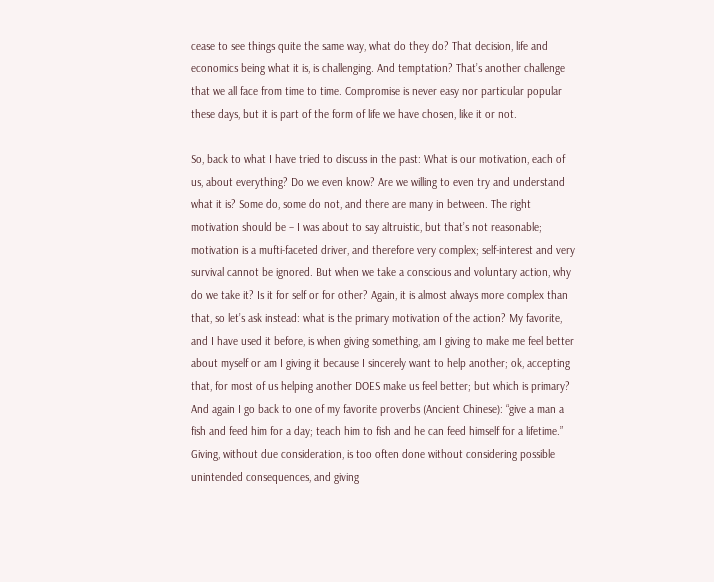cease to see things quite the same way, what do they do? That decision, life and economics being what it is, is challenging. And temptation? That’s another challenge that we all face from time to time. Compromise is never easy nor particular popular these days, but it is part of the form of life we have chosen, like it or not.

So, back to what I have tried to discuss in the past: What is our motivation, each of us, about everything? Do we even know? Are we willing to even try and understand what it is? Some do, some do not, and there are many in between. The right motivation should be – I was about to say altruistic, but that’s not reasonable; motivation is a mufti-faceted driver, and therefore very complex; self-interest and very survival cannot be ignored. But when we take a conscious and voluntary action, why do we take it? Is it for self or for other? Again, it is almost always more complex than that, so let’s ask instead: what is the primary motivation of the action? My favorite, and I have used it before, is when giving something, am I giving to make me feel better about myself or am I giving it because I sincerely want to help another; ok, accepting that, for most of us helping another DOES make us feel better; but which is primary? And again I go back to one of my favorite proverbs (Ancient Chinese): “give a man a fish and feed him for a day; teach him to fish and he can feed himself for a lifetime.” Giving, without due consideration, is too often done without considering possible unintended consequences, and giving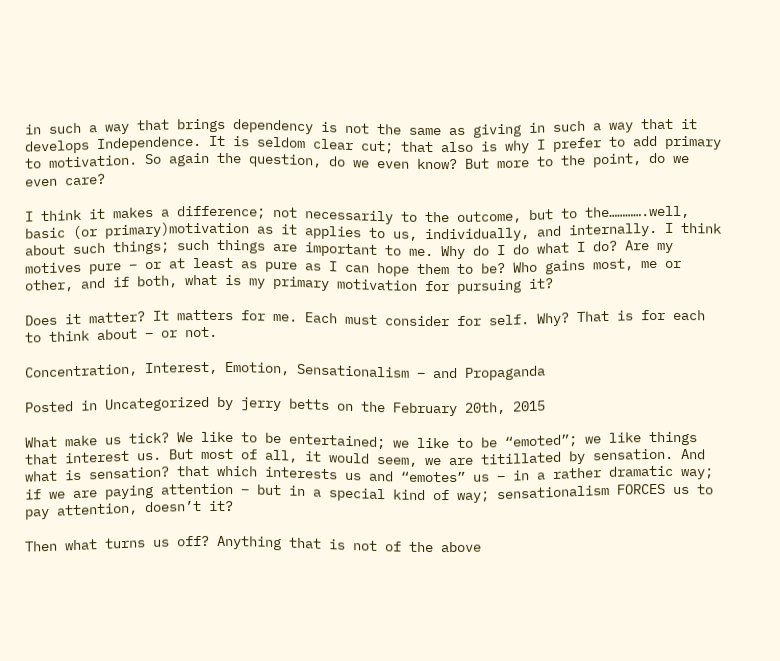in such a way that brings dependency is not the same as giving in such a way that it develops Independence. It is seldom clear cut; that also is why I prefer to add primary to motivation. So again the question, do we even know? But more to the point, do we even care?

I think it makes a difference; not necessarily to the outcome, but to the………….well, basic (or primary)motivation as it applies to us, individually, and internally. I think about such things; such things are important to me. Why do I do what I do? Are my motives pure – or at least as pure as I can hope them to be? Who gains most, me or other, and if both, what is my primary motivation for pursuing it?

Does it matter? It matters for me. Each must consider for self. Why? That is for each to think about – or not.

Concentration, Interest, Emotion, Sensationalism – and Propaganda

Posted in Uncategorized by jerry betts on the February 20th, 2015

What make us tick? We like to be entertained; we like to be “emoted”; we like things that interest us. But most of all, it would seem, we are titillated by sensation. And what is sensation? that which interests us and “emotes” us – in a rather dramatic way; if we are paying attention – but in a special kind of way; sensationalism FORCES us to pay attention, doesn’t it?

Then what turns us off? Anything that is not of the above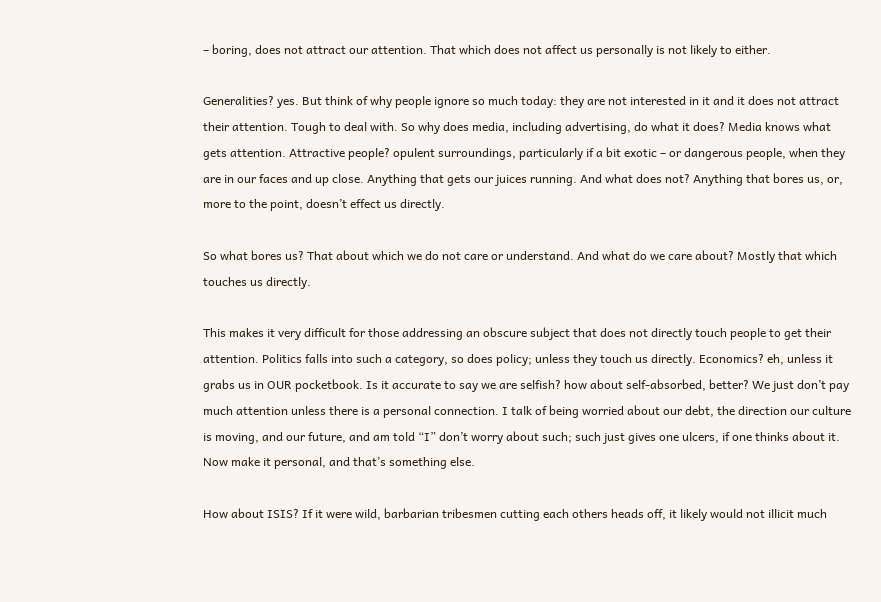– boring, does not attract our attention. That which does not affect us personally is not likely to either.

Generalities? yes. But think of why people ignore so much today: they are not interested in it and it does not attract their attention. Tough to deal with. So why does media, including advertising, do what it does? Media knows what gets attention. Attractive people? opulent surroundings, particularly if a bit exotic – or dangerous people, when they are in our faces and up close. Anything that gets our juices running. And what does not? Anything that bores us, or, more to the point, doesn’t effect us directly.

So what bores us? That about which we do not care or understand. And what do we care about? Mostly that which touches us directly.

This makes it very difficult for those addressing an obscure subject that does not directly touch people to get their attention. Politics falls into such a category, so does policy; unless they touch us directly. Economics? eh, unless it grabs us in OUR pocketbook. Is it accurate to say we are selfish? how about self-absorbed, better? We just don’t pay much attention unless there is a personal connection. I talk of being worried about our debt, the direction our culture is moving, and our future, and am told “I” don’t worry about such; such just gives one ulcers, if one thinks about it. Now make it personal, and that’s something else.

How about ISIS? If it were wild, barbarian tribesmen cutting each others heads off, it likely would not illicit much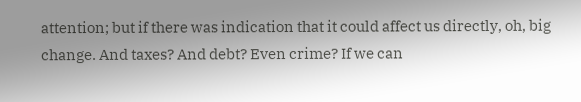attention; but if there was indication that it could affect us directly, oh, big change. And taxes? And debt? Even crime? If we can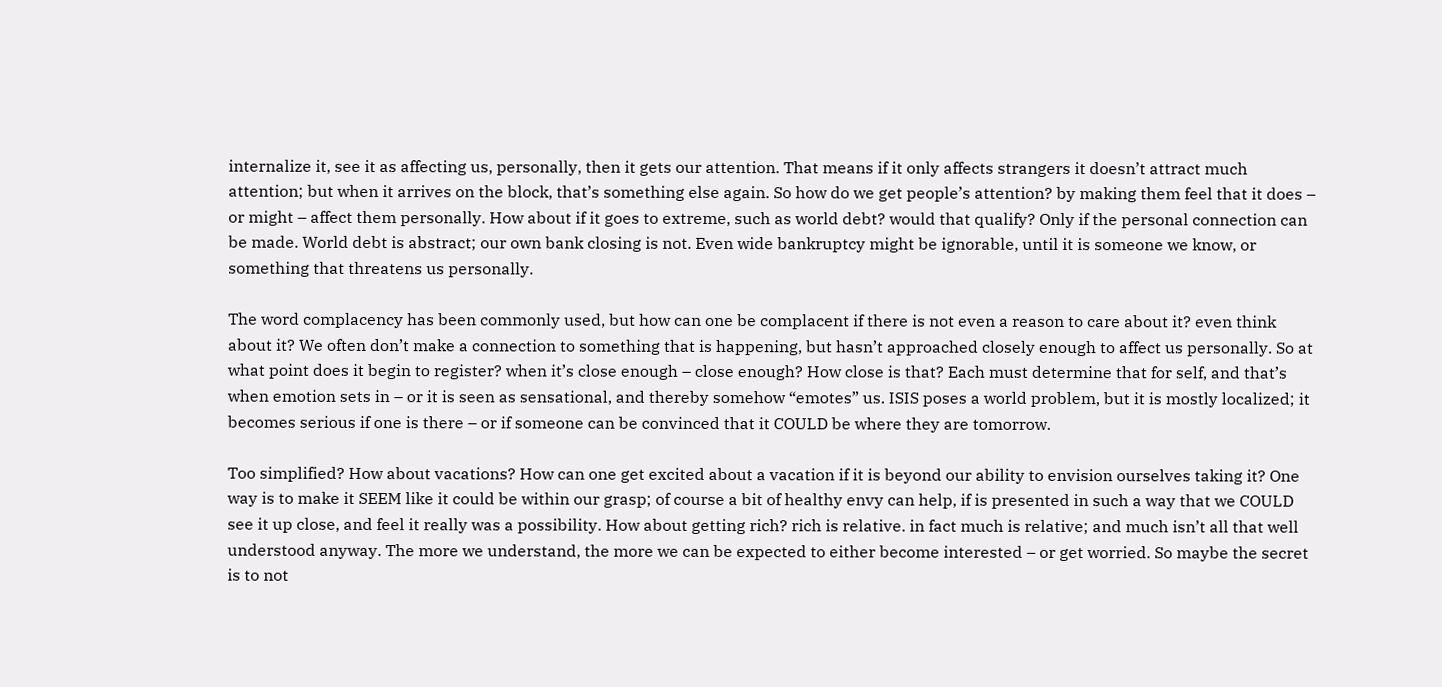internalize it, see it as affecting us, personally, then it gets our attention. That means if it only affects strangers it doesn’t attract much attention; but when it arrives on the block, that’s something else again. So how do we get people’s attention? by making them feel that it does – or might – affect them personally. How about if it goes to extreme, such as world debt? would that qualify? Only if the personal connection can be made. World debt is abstract; our own bank closing is not. Even wide bankruptcy might be ignorable, until it is someone we know, or something that threatens us personally.

The word complacency has been commonly used, but how can one be complacent if there is not even a reason to care about it? even think about it? We often don’t make a connection to something that is happening, but hasn’t approached closely enough to affect us personally. So at what point does it begin to register? when it’s close enough – close enough? How close is that? Each must determine that for self, and that’s when emotion sets in – or it is seen as sensational, and thereby somehow “emotes” us. ISIS poses a world problem, but it is mostly localized; it becomes serious if one is there – or if someone can be convinced that it COULD be where they are tomorrow.

Too simplified? How about vacations? How can one get excited about a vacation if it is beyond our ability to envision ourselves taking it? One way is to make it SEEM like it could be within our grasp; of course a bit of healthy envy can help, if is presented in such a way that we COULD see it up close, and feel it really was a possibility. How about getting rich? rich is relative. in fact much is relative; and much isn’t all that well understood anyway. The more we understand, the more we can be expected to either become interested – or get worried. So maybe the secret is to not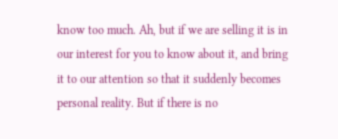know too much. Ah, but if we are selling it is in our interest for you to know about it, and bring it to our attention so that it suddenly becomes personal reality. But if there is no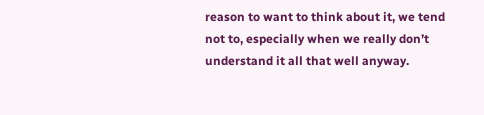reason to want to think about it, we tend not to, especially when we really don’t understand it all that well anyway.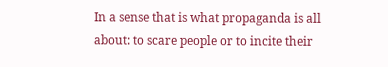In a sense that is what propaganda is all about: to scare people or to incite their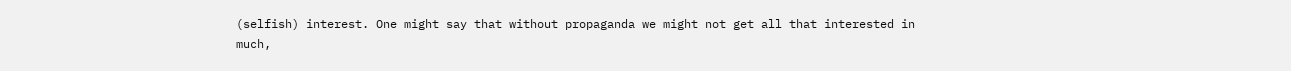(selfish) interest. One might say that without propaganda we might not get all that interested in much,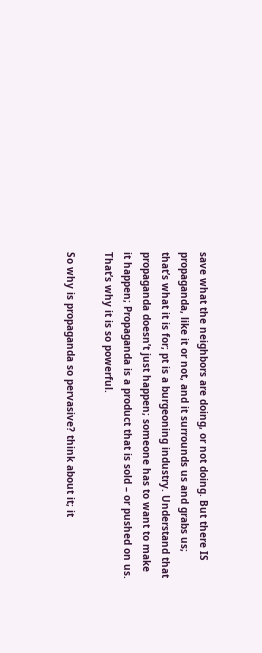save what the neighbors are doing, or not doing. But there IS propaganda, like it or not, and it surrounds us and grabs us; that’s what it is for; pt is a burgeoning industry. Understand that propaganda doesn’t just happen; someone has to want to make it happen; Propaganda is a product that is sold – or pushed on us. That’s why it is so powerful.

So why is propaganda so pervasive? think about it; it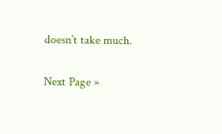doesn’t take much.

Next Page »